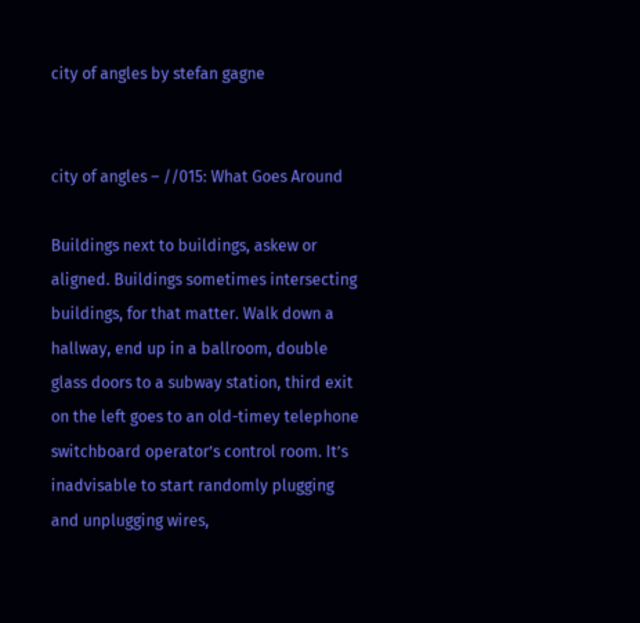city of angles by stefan gagne


city of angles – //015: What Goes Around

Buildings next to buildings, askew or aligned. Buildings sometimes intersecting buildings, for that matter. Walk down a hallway, end up in a ballroom, double glass doors to a subway station, third exit on the left goes to an old-timey telephone switchboard operator’s control room. It’s inadvisable to start randomly plugging and unplugging wires,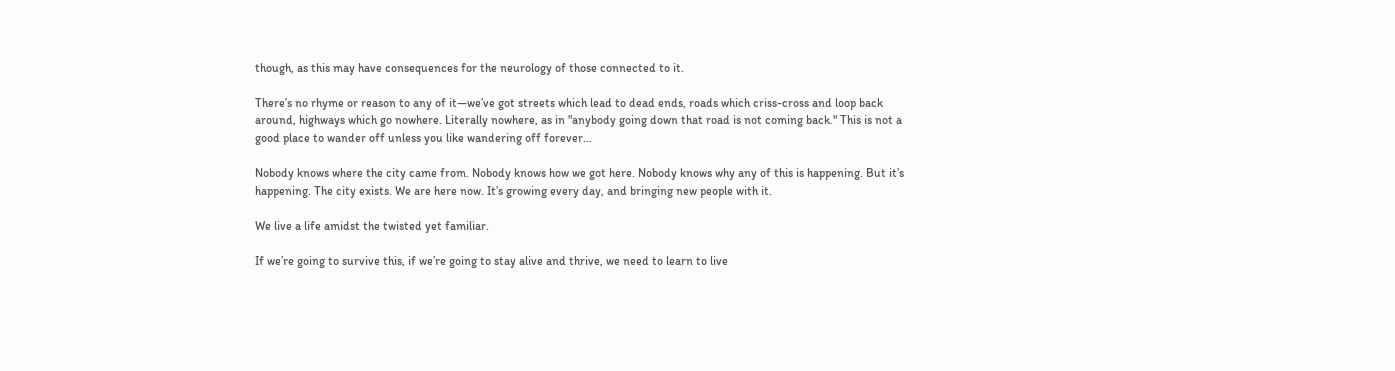though, as this may have consequences for the neurology of those connected to it.

There’s no rhyme or reason to any of it—we’ve got streets which lead to dead ends, roads which criss-cross and loop back around, highways which go nowhere. Literally nowhere, as in "anybody going down that road is not coming back." This is not a good place to wander off unless you like wandering off forever…

Nobody knows where the city came from. Nobody knows how we got here. Nobody knows why any of this is happening. But it’s happening. The city exists. We are here now. It’s growing every day, and bringing new people with it.

We live a life amidst the twisted yet familiar.

If we’re going to survive this, if we’re going to stay alive and thrive, we need to learn to live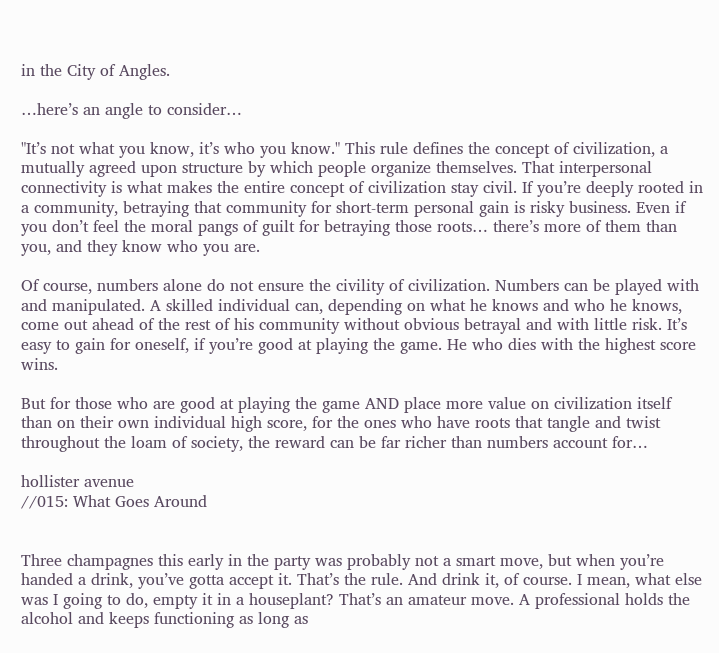in the City of Angles.

…here’s an angle to consider…

"It’s not what you know, it’s who you know." This rule defines the concept of civilization, a mutually agreed upon structure by which people organize themselves. That interpersonal connectivity is what makes the entire concept of civilization stay civil. If you’re deeply rooted in a community, betraying that community for short-term personal gain is risky business. Even if you don’t feel the moral pangs of guilt for betraying those roots… there’s more of them than you, and they know who you are.

Of course, numbers alone do not ensure the civility of civilization. Numbers can be played with and manipulated. A skilled individual can, depending on what he knows and who he knows, come out ahead of the rest of his community without obvious betrayal and with little risk. It’s easy to gain for oneself, if you’re good at playing the game. He who dies with the highest score wins.

But for those who are good at playing the game AND place more value on civilization itself than on their own individual high score, for the ones who have roots that tangle and twist throughout the loam of society, the reward can be far richer than numbers account for…

hollister avenue
//015: What Goes Around


Three champagnes this early in the party was probably not a smart move, but when you’re handed a drink, you’ve gotta accept it. That’s the rule. And drink it, of course. I mean, what else was I going to do, empty it in a houseplant? That’s an amateur move. A professional holds the alcohol and keeps functioning as long as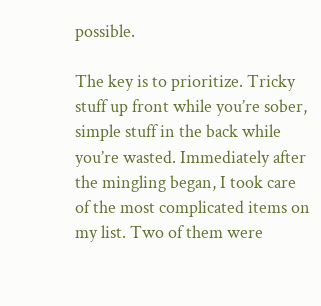possible.

The key is to prioritize. Tricky stuff up front while you’re sober, simple stuff in the back while you’re wasted. Immediately after the mingling began, I took care of the most complicated items on my list. Two of them were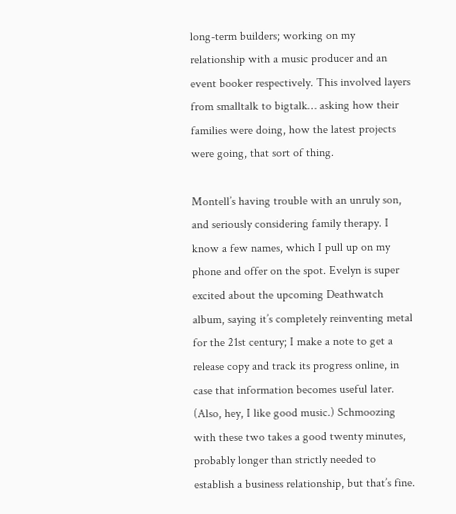long-term builders; working on my relationship with a music producer and an event booker respectively. This involved layers from smalltalk to bigtalk… asking how their families were doing, how the latest projects were going, that sort of thing.

Montell’s having trouble with an unruly son, and seriously considering family therapy. I know a few names, which I pull up on my phone and offer on the spot. Evelyn is super excited about the upcoming Deathwatch album, saying it’s completely reinventing metal for the 21st century; I make a note to get a release copy and track its progress online, in case that information becomes useful later. (Also, hey, I like good music.) Schmoozing with these two takes a good twenty minutes, probably longer than strictly needed to establish a business relationship, but that’s fine.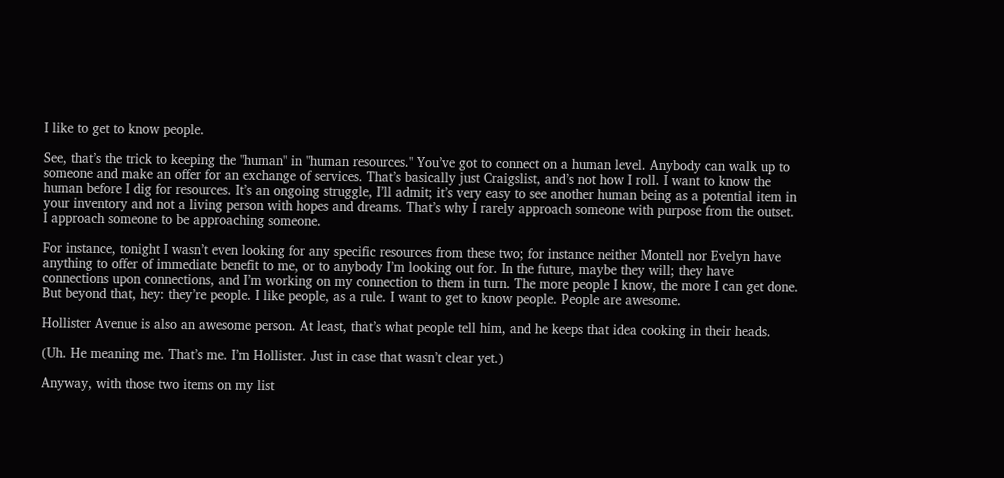I like to get to know people.

See, that’s the trick to keeping the "human" in "human resources." You’ve got to connect on a human level. Anybody can walk up to someone and make an offer for an exchange of services. That’s basically just Craigslist, and’s not how I roll. I want to know the human before I dig for resources. It’s an ongoing struggle, I’ll admit; it’s very easy to see another human being as a potential item in your inventory and not a living person with hopes and dreams. That’s why I rarely approach someone with purpose from the outset. I approach someone to be approaching someone.

For instance, tonight I wasn’t even looking for any specific resources from these two; for instance neither Montell nor Evelyn have anything to offer of immediate benefit to me, or to anybody I’m looking out for. In the future, maybe they will; they have connections upon connections, and I’m working on my connection to them in turn. The more people I know, the more I can get done. But beyond that, hey: they’re people. I like people, as a rule. I want to get to know people. People are awesome.

Hollister Avenue is also an awesome person. At least, that’s what people tell him, and he keeps that idea cooking in their heads.

(Uh. He meaning me. That’s me. I’m Hollister. Just in case that wasn’t clear yet.)

Anyway, with those two items on my list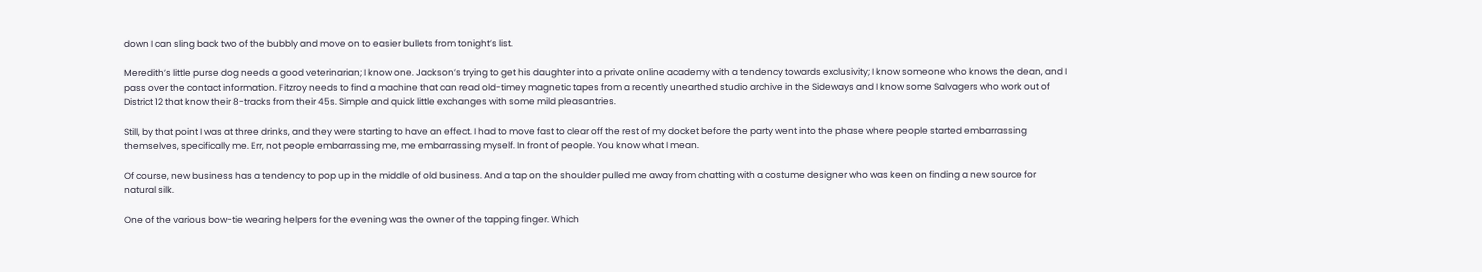down I can sling back two of the bubbly and move on to easier bullets from tonight’s list.

Meredith’s little purse dog needs a good veterinarian; I know one. Jackson’s trying to get his daughter into a private online academy with a tendency towards exclusivity; I know someone who knows the dean, and I pass over the contact information. Fitzroy needs to find a machine that can read old-timey magnetic tapes from a recently unearthed studio archive in the Sideways and I know some Salvagers who work out of District 12 that know their 8-tracks from their 45s. Simple and quick little exchanges with some mild pleasantries.

Still, by that point I was at three drinks, and they were starting to have an effect. I had to move fast to clear off the rest of my docket before the party went into the phase where people started embarrassing themselves, specifically me. Err, not people embarrassing me, me embarrassing myself. In front of people. You know what I mean.

Of course, new business has a tendency to pop up in the middle of old business. And a tap on the shoulder pulled me away from chatting with a costume designer who was keen on finding a new source for natural silk.

One of the various bow-tie wearing helpers for the evening was the owner of the tapping finger. Which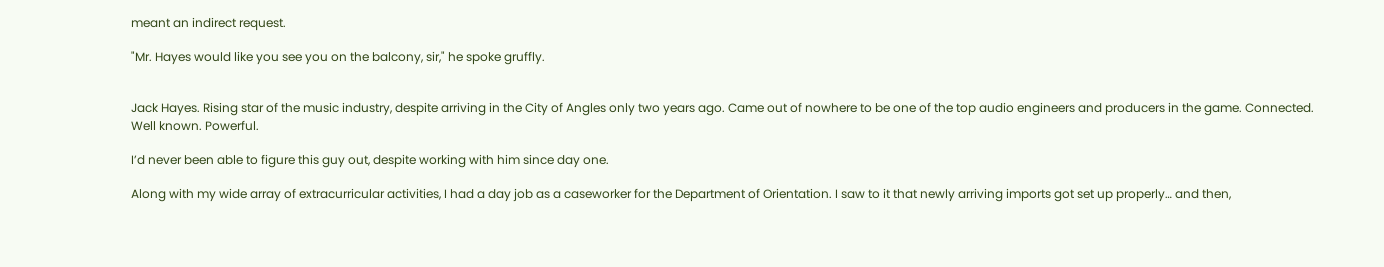meant an indirect request.

"Mr. Hayes would like you see you on the balcony, sir," he spoke gruffly.


Jack Hayes. Rising star of the music industry, despite arriving in the City of Angles only two years ago. Came out of nowhere to be one of the top audio engineers and producers in the game. Connected. Well known. Powerful.

I’d never been able to figure this guy out, despite working with him since day one.

Along with my wide array of extracurricular activities, I had a day job as a caseworker for the Department of Orientation. I saw to it that newly arriving imports got set up properly… and then,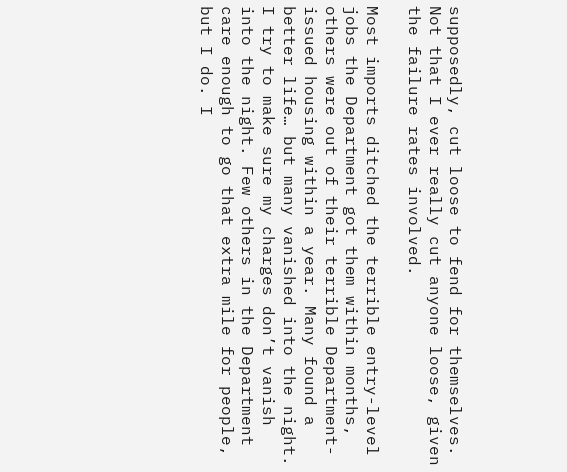supposedly, cut loose to fend for themselves. Not that I ever really cut anyone loose, given the failure rates involved.

Most imports ditched the terrible entry-level jobs the Department got them within months, others were out of their terrible Department-issued housing within a year. Many found a better life… but many vanished into the night. I try to make sure my charges don’t vanish into the night. Few others in the Department care enough to go that extra mile for people, but I do. I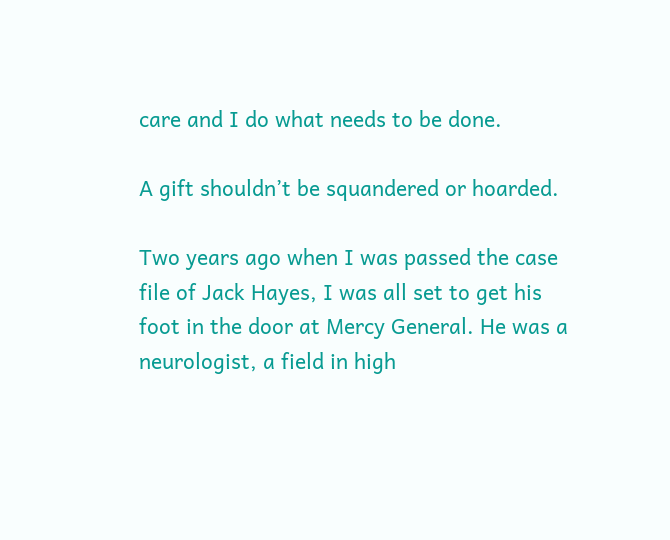care and I do what needs to be done.

A gift shouldn’t be squandered or hoarded.

Two years ago when I was passed the case file of Jack Hayes, I was all set to get his foot in the door at Mercy General. He was a neurologist, a field in high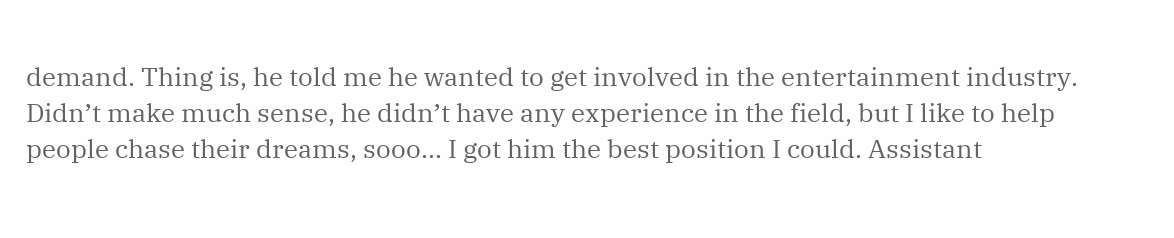demand. Thing is, he told me he wanted to get involved in the entertainment industry. Didn’t make much sense, he didn’t have any experience in the field, but I like to help people chase their dreams, sooo… I got him the best position I could. Assistant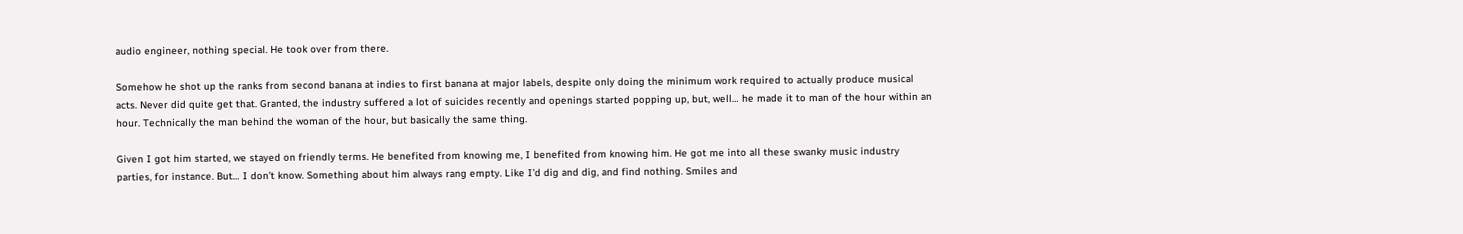audio engineer, nothing special. He took over from there.

Somehow he shot up the ranks from second banana at indies to first banana at major labels, despite only doing the minimum work required to actually produce musical acts. Never did quite get that. Granted, the industry suffered a lot of suicides recently and openings started popping up, but, well… he made it to man of the hour within an hour. Technically the man behind the woman of the hour, but basically the same thing.

Given I got him started, we stayed on friendly terms. He benefited from knowing me, I benefited from knowing him. He got me into all these swanky music industry parties, for instance. But… I don’t know. Something about him always rang empty. Like I’d dig and dig, and find nothing. Smiles and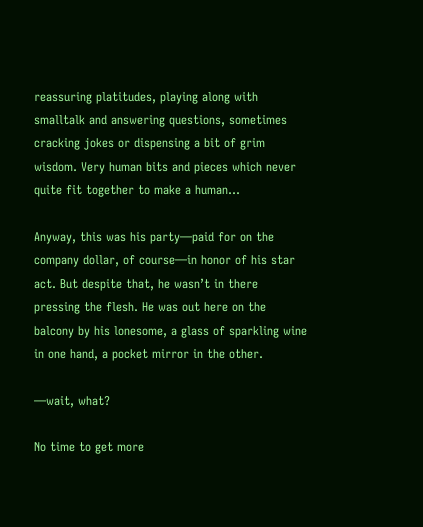reassuring platitudes, playing along with smalltalk and answering questions, sometimes cracking jokes or dispensing a bit of grim wisdom. Very human bits and pieces which never quite fit together to make a human…

Anyway, this was his party—paid for on the company dollar, of course—in honor of his star act. But despite that, he wasn’t in there pressing the flesh. He was out here on the balcony by his lonesome, a glass of sparkling wine in one hand, a pocket mirror in the other.

—wait, what?

No time to get more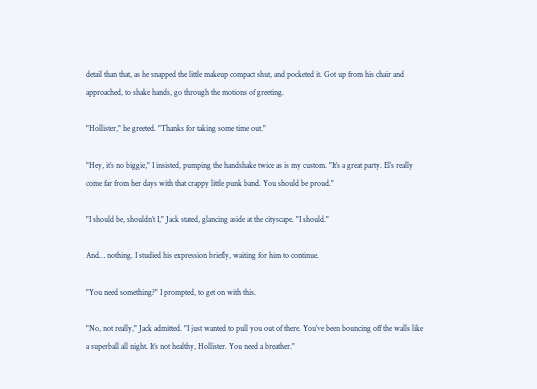detail than that, as he snapped the little makeup compact shut, and pocketed it. Got up from his chair and approached, to shake hands, go through the motions of greeting.

"Hollister," he greeted. "Thanks for taking some time out."

"Hey, it’s no biggie," I insisted, pumping the handshake twice as is my custom. "It’s a great party. El’s really come far from her days with that crappy little punk band. You should be proud."

"I should be, shouldn’t I," Jack stated, glancing aside at the cityscape. "I should."

And… nothing. I studied his expression briefly, waiting for him to continue.

"You need something?" I prompted, to get on with this.

"No, not really," Jack admitted. "I just wanted to pull you out of there. You’ve been bouncing off the walls like a superball all night. It’s not healthy, Hollister. You need a breather."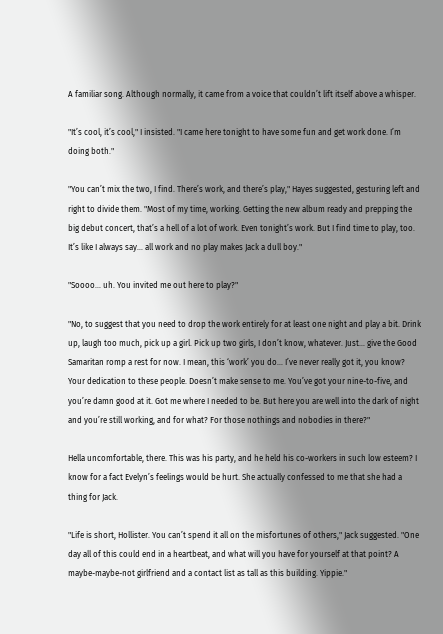A familiar song. Although normally, it came from a voice that couldn’t lift itself above a whisper.

"It’s cool, it’s cool," I insisted. "I came here tonight to have some fun and get work done. I’m doing both."

"You can’t mix the two, I find. There’s work, and there’s play," Hayes suggested, gesturing left and right to divide them. "Most of my time, working. Getting the new album ready and prepping the big debut concert, that’s a hell of a lot of work. Even tonight’s work. But I find time to play, too. It’s like I always say… all work and no play makes Jack a dull boy."

"Soooo… uh. You invited me out here to play?"

"No, to suggest that you need to drop the work entirely for at least one night and play a bit. Drink up, laugh too much, pick up a girl. Pick up two girls, I don’t know, whatever. Just… give the Good Samaritan romp a rest for now. I mean, this ‘work’ you do… I’ve never really got it, you know? Your dedication to these people. Doesn’t make sense to me. You’ve got your nine-to-five, and you’re damn good at it. Got me where I needed to be. But here you are well into the dark of night and you’re still working, and for what? For those nothings and nobodies in there?"

Hella uncomfortable, there. This was his party, and he held his co-workers in such low esteem? I know for a fact Evelyn’s feelings would be hurt. She actually confessed to me that she had a thing for Jack.

"Life is short, Hollister. You can’t spend it all on the misfortunes of others," Jack suggested. "One day all of this could end in a heartbeat, and what will you have for yourself at that point? A maybe-maybe-not girlfriend and a contact list as tall as this building. Yippie."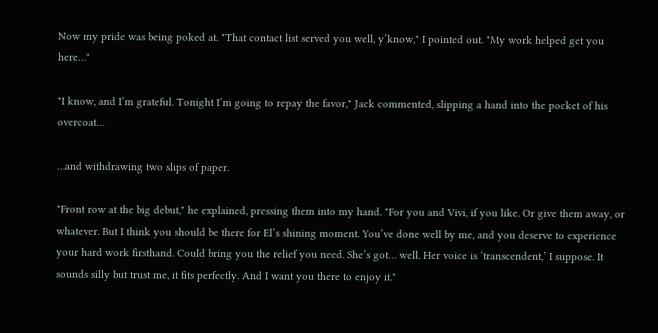Now my pride was being poked at. "That contact list served you well, y’know," I pointed out. "My work helped get you here…"

"I know, and I’m grateful. Tonight I’m going to repay the favor," Jack commented, slipping a hand into the pocket of his overcoat…

…and withdrawing two slips of paper.

"Front row at the big debut," he explained, pressing them into my hand. "For you and Vivi, if you like. Or give them away, or whatever. But I think you should be there for El’s shining moment. You’ve done well by me, and you deserve to experience your hard work firsthand. Could bring you the relief you need. She’s got… well. Her voice is ‘transcendent,’ I suppose. It sounds silly but trust me, it fits perfectly. And I want you there to enjoy it."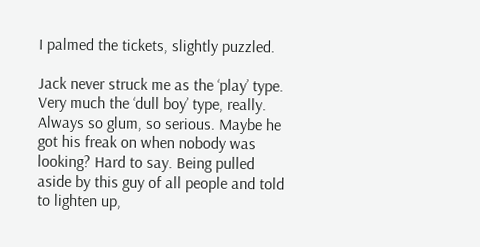I palmed the tickets, slightly puzzled.

Jack never struck me as the ‘play’ type. Very much the ‘dull boy’ type, really. Always so glum, so serious. Maybe he got his freak on when nobody was looking? Hard to say. Being pulled aside by this guy of all people and told to lighten up,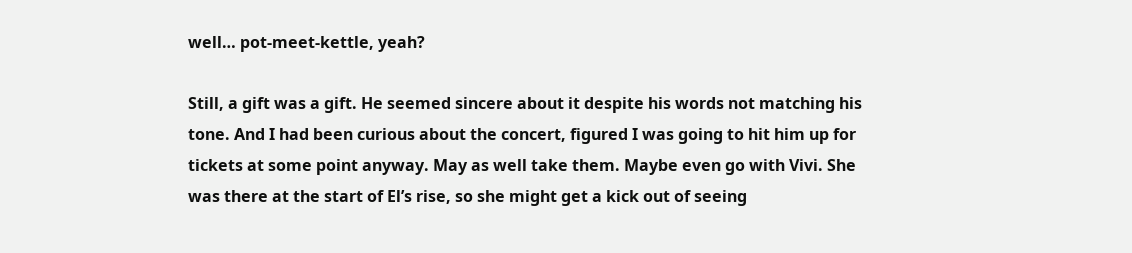well… pot-meet-kettle, yeah?

Still, a gift was a gift. He seemed sincere about it despite his words not matching his tone. And I had been curious about the concert, figured I was going to hit him up for tickets at some point anyway. May as well take them. Maybe even go with Vivi. She was there at the start of El’s rise, so she might get a kick out of seeing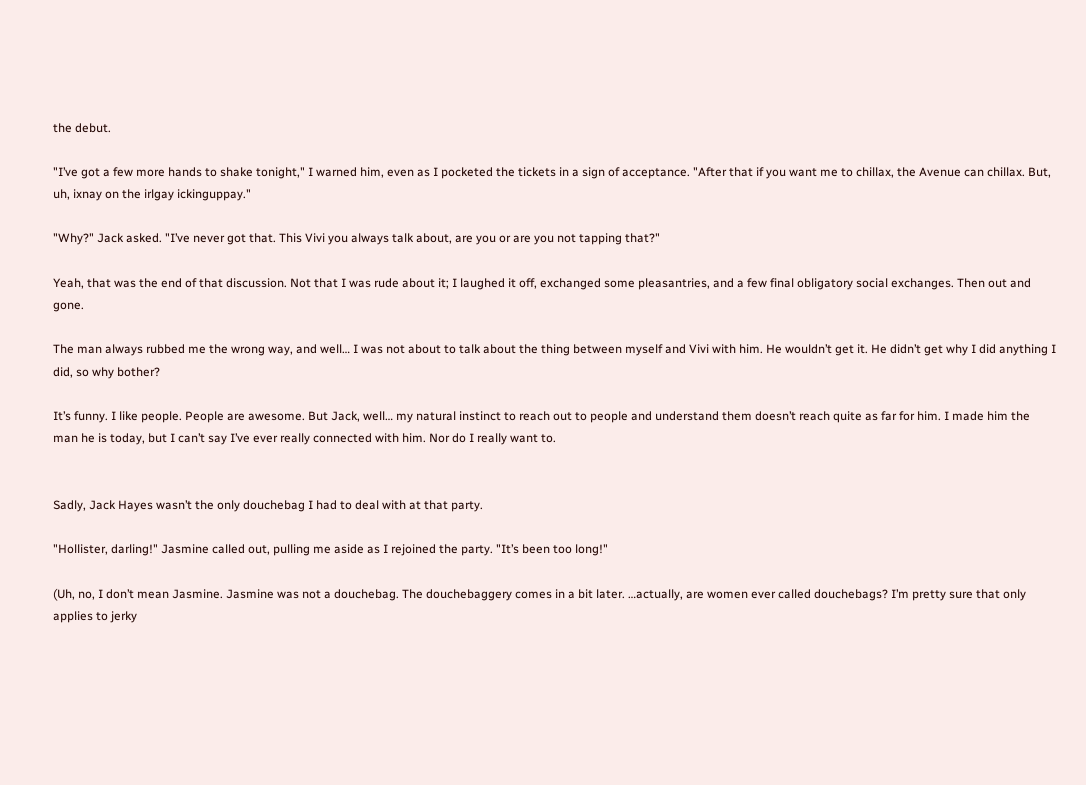the debut.

"I’ve got a few more hands to shake tonight," I warned him, even as I pocketed the tickets in a sign of acceptance. "After that if you want me to chillax, the Avenue can chillax. But, uh, ixnay on the irlgay ickinguppay."

"Why?" Jack asked. "I’ve never got that. This Vivi you always talk about, are you or are you not tapping that?"

Yeah, that was the end of that discussion. Not that I was rude about it; I laughed it off, exchanged some pleasantries, and a few final obligatory social exchanges. Then out and gone.

The man always rubbed me the wrong way, and well… I was not about to talk about the thing between myself and Vivi with him. He wouldn’t get it. He didn’t get why I did anything I did, so why bother?

It’s funny. I like people. People are awesome. But Jack, well… my natural instinct to reach out to people and understand them doesn’t reach quite as far for him. I made him the man he is today, but I can’t say I’ve ever really connected with him. Nor do I really want to.


Sadly, Jack Hayes wasn’t the only douchebag I had to deal with at that party.

"Hollister, darling!" Jasmine called out, pulling me aside as I rejoined the party. "It’s been too long!"

(Uh, no, I don’t mean Jasmine. Jasmine was not a douchebag. The douchebaggery comes in a bit later. …actually, are women ever called douchebags? I’m pretty sure that only applies to jerky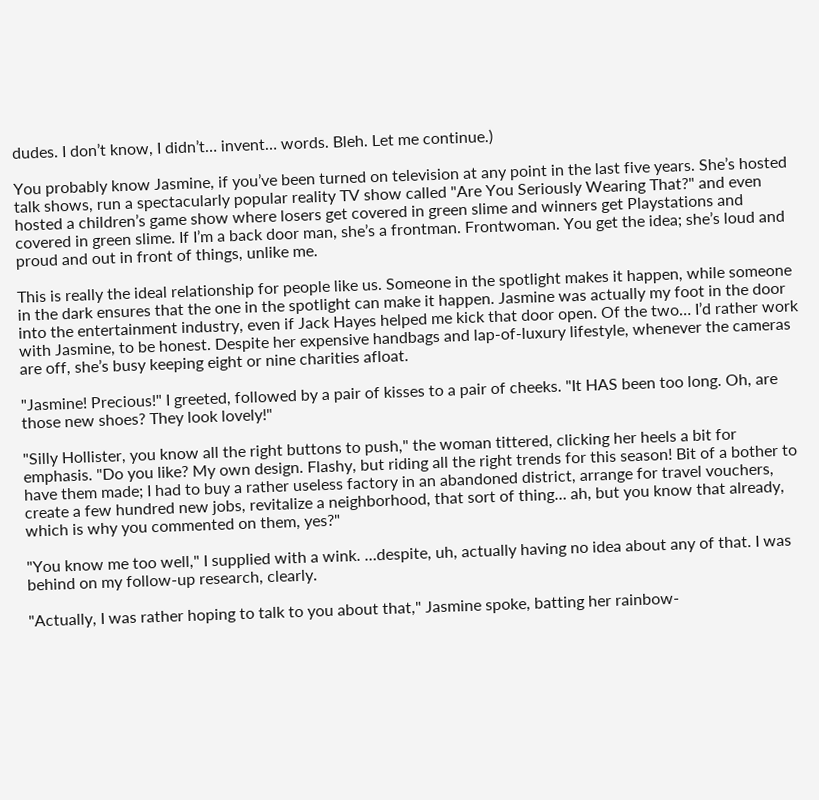dudes. I don’t know, I didn’t… invent… words. Bleh. Let me continue.)

You probably know Jasmine, if you’ve been turned on television at any point in the last five years. She’s hosted talk shows, run a spectacularly popular reality TV show called "Are You Seriously Wearing That?" and even hosted a children’s game show where losers get covered in green slime and winners get Playstations and covered in green slime. If I’m a back door man, she’s a frontman. Frontwoman. You get the idea; she’s loud and proud and out in front of things, unlike me.

This is really the ideal relationship for people like us. Someone in the spotlight makes it happen, while someone in the dark ensures that the one in the spotlight can make it happen. Jasmine was actually my foot in the door into the entertainment industry, even if Jack Hayes helped me kick that door open. Of the two… I’d rather work with Jasmine, to be honest. Despite her expensive handbags and lap-of-luxury lifestyle, whenever the cameras are off, she’s busy keeping eight or nine charities afloat.

"Jasmine! Precious!" I greeted, followed by a pair of kisses to a pair of cheeks. "It HAS been too long. Oh, are those new shoes? They look lovely!"

"Silly Hollister, you know all the right buttons to push," the woman tittered, clicking her heels a bit for emphasis. "Do you like? My own design. Flashy, but riding all the right trends for this season! Bit of a bother to have them made; I had to buy a rather useless factory in an abandoned district, arrange for travel vouchers, create a few hundred new jobs, revitalize a neighborhood, that sort of thing… ah, but you know that already, which is why you commented on them, yes?"

"You know me too well," I supplied with a wink. …despite, uh, actually having no idea about any of that. I was behind on my follow-up research, clearly.

"Actually, I was rather hoping to talk to you about that," Jasmine spoke, batting her rainbow-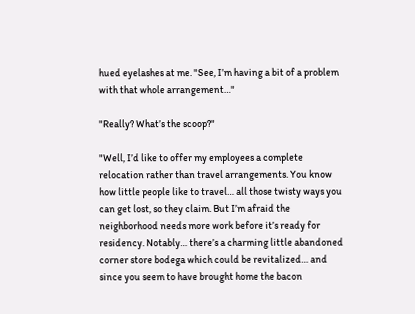hued eyelashes at me. "See, I’m having a bit of a problem with that whole arrangement…"

"Really? What’s the scoop?"

"Well, I’d like to offer my employees a complete relocation rather than travel arrangements. You know how little people like to travel… all those twisty ways you can get lost, so they claim. But I’m afraid the neighborhood needs more work before it’s ready for residency. Notably… there’s a charming little abandoned corner store bodega which could be revitalized… and since you seem to have brought home the bacon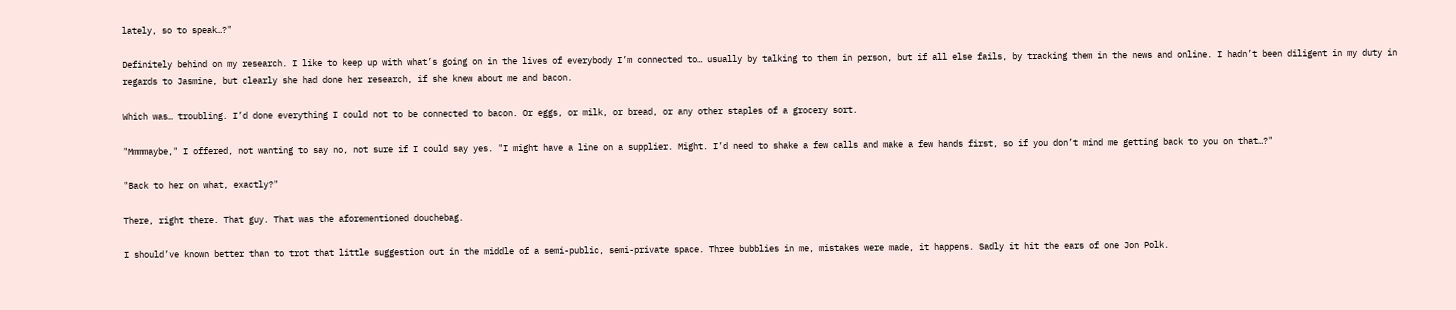lately, so to speak…?"

Definitely behind on my research. I like to keep up with what’s going on in the lives of everybody I’m connected to… usually by talking to them in person, but if all else fails, by tracking them in the news and online. I hadn’t been diligent in my duty in regards to Jasmine, but clearly she had done her research, if she knew about me and bacon.

Which was… troubling. I’d done everything I could not to be connected to bacon. Or eggs, or milk, or bread, or any other staples of a grocery sort.

"Mmmmaybe," I offered, not wanting to say no, not sure if I could say yes. "I might have a line on a supplier. Might. I’d need to shake a few calls and make a few hands first, so if you don’t mind me getting back to you on that…?"

"Back to her on what, exactly?"

There, right there. That guy. That was the aforementioned douchebag.

I should’ve known better than to trot that little suggestion out in the middle of a semi-public, semi-private space. Three bubblies in me, mistakes were made, it happens. Sadly it hit the ears of one Jon Polk.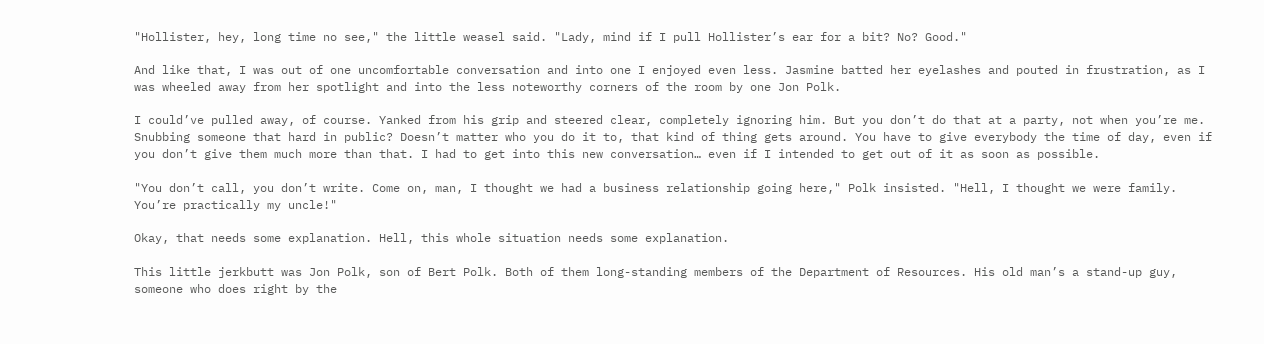"Hollister, hey, long time no see," the little weasel said. "Lady, mind if I pull Hollister’s ear for a bit? No? Good."

And like that, I was out of one uncomfortable conversation and into one I enjoyed even less. Jasmine batted her eyelashes and pouted in frustration, as I was wheeled away from her spotlight and into the less noteworthy corners of the room by one Jon Polk.

I could’ve pulled away, of course. Yanked from his grip and steered clear, completely ignoring him. But you don’t do that at a party, not when you’re me. Snubbing someone that hard in public? Doesn’t matter who you do it to, that kind of thing gets around. You have to give everybody the time of day, even if you don’t give them much more than that. I had to get into this new conversation… even if I intended to get out of it as soon as possible.

"You don’t call, you don’t write. Come on, man, I thought we had a business relationship going here," Polk insisted. "Hell, I thought we were family. You’re practically my uncle!"

Okay, that needs some explanation. Hell, this whole situation needs some explanation.

This little jerkbutt was Jon Polk, son of Bert Polk. Both of them long-standing members of the Department of Resources. His old man’s a stand-up guy, someone who does right by the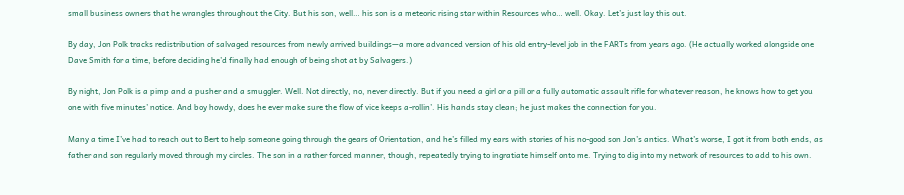small business owners that he wrangles throughout the City. But his son, well… his son is a meteoric rising star within Resources who… well. Okay. Let’s just lay this out.

By day, Jon Polk tracks redistribution of salvaged resources from newly arrived buildings—a more advanced version of his old entry-level job in the FARTs from years ago. (He actually worked alongside one Dave Smith for a time, before deciding he’d finally had enough of being shot at by Salvagers.)

By night, Jon Polk is a pimp and a pusher and a smuggler. Well. Not directly, no, never directly. But if you need a girl or a pill or a fully automatic assault rifle for whatever reason, he knows how to get you one with five minutes’ notice. And boy howdy, does he ever make sure the flow of vice keeps a-rollin’. His hands stay clean; he just makes the connection for you.

Many a time I’ve had to reach out to Bert to help someone going through the gears of Orientation, and he’s filled my ears with stories of his no-good son Jon’s antics. What’s worse, I got it from both ends, as father and son regularly moved through my circles. The son in a rather forced manner, though, repeatedly trying to ingratiate himself onto me. Trying to dig into my network of resources to add to his own.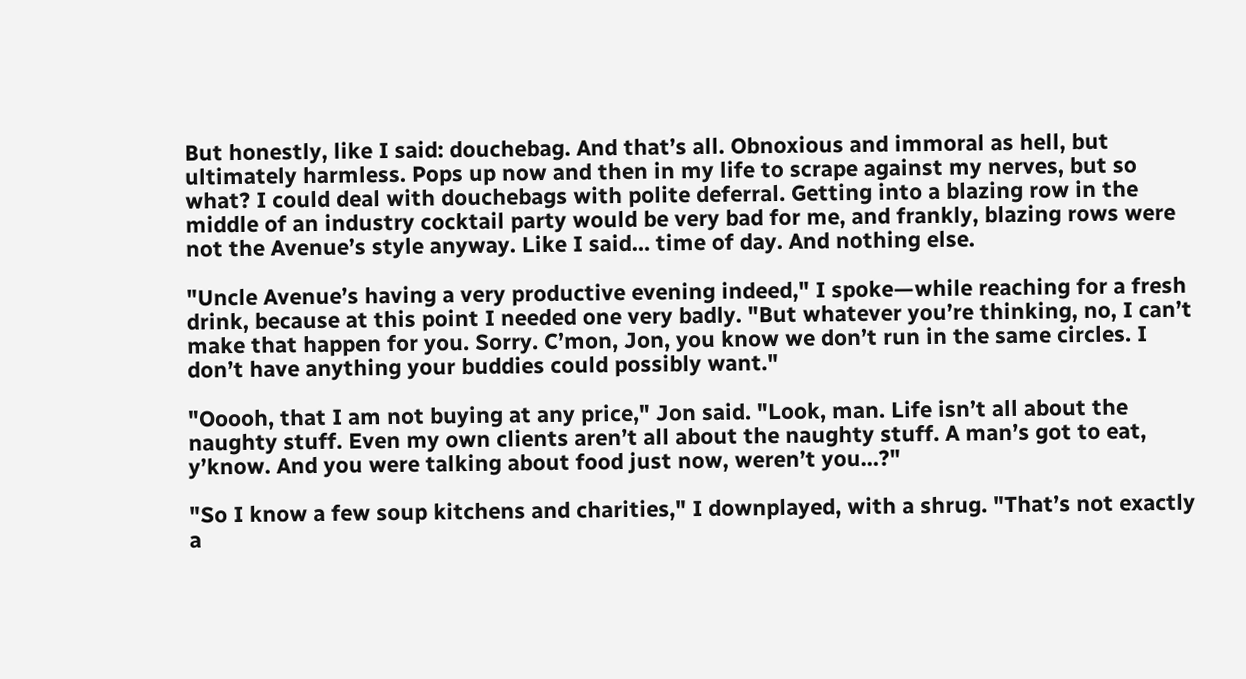But honestly, like I said: douchebag. And that’s all. Obnoxious and immoral as hell, but ultimately harmless. Pops up now and then in my life to scrape against my nerves, but so what? I could deal with douchebags with polite deferral. Getting into a blazing row in the middle of an industry cocktail party would be very bad for me, and frankly, blazing rows were not the Avenue’s style anyway. Like I said… time of day. And nothing else.

"Uncle Avenue’s having a very productive evening indeed," I spoke—while reaching for a fresh drink, because at this point I needed one very badly. "But whatever you’re thinking, no, I can’t make that happen for you. Sorry. C’mon, Jon, you know we don’t run in the same circles. I don’t have anything your buddies could possibly want."

"Ooooh, that I am not buying at any price," Jon said. "Look, man. Life isn’t all about the naughty stuff. Even my own clients aren’t all about the naughty stuff. A man’s got to eat, y’know. And you were talking about food just now, weren’t you…?"

"So I know a few soup kitchens and charities," I downplayed, with a shrug. "That’s not exactly a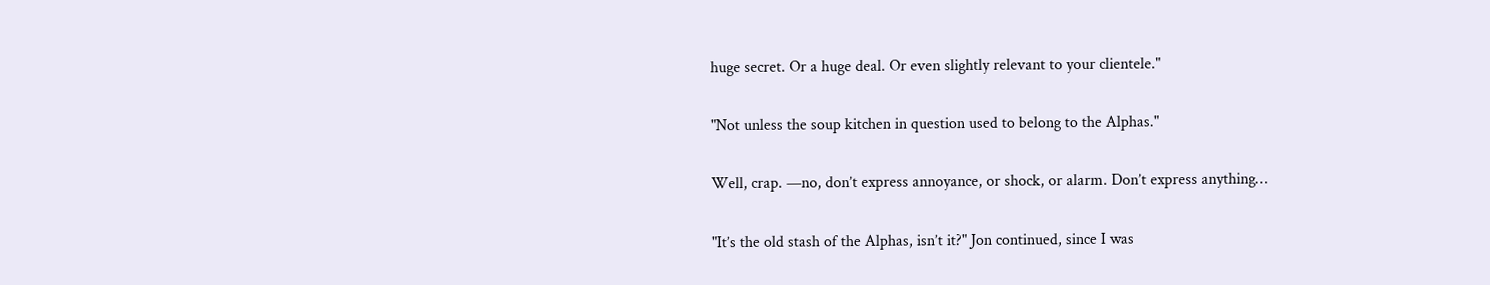huge secret. Or a huge deal. Or even slightly relevant to your clientele."

"Not unless the soup kitchen in question used to belong to the Alphas."

Well, crap. —no, don’t express annoyance, or shock, or alarm. Don’t express anything…

"It’s the old stash of the Alphas, isn’t it?" Jon continued, since I was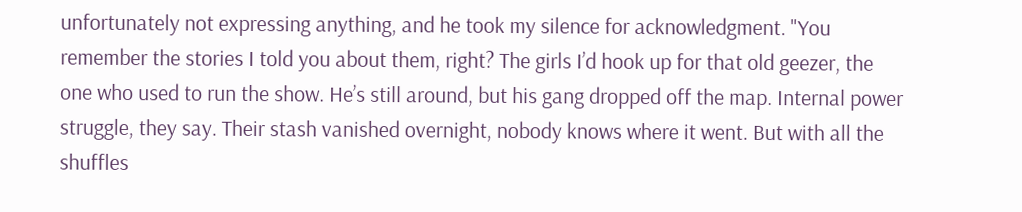unfortunately not expressing anything, and he took my silence for acknowledgment. "You remember the stories I told you about them, right? The girls I’d hook up for that old geezer, the one who used to run the show. He’s still around, but his gang dropped off the map. Internal power struggle, they say. Their stash vanished overnight, nobody knows where it went. But with all the shuffles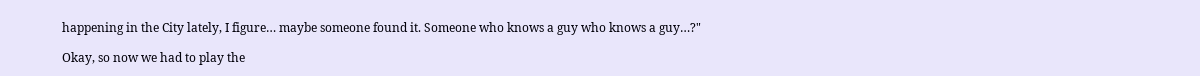happening in the City lately, I figure… maybe someone found it. Someone who knows a guy who knows a guy…?"

Okay, so now we had to play the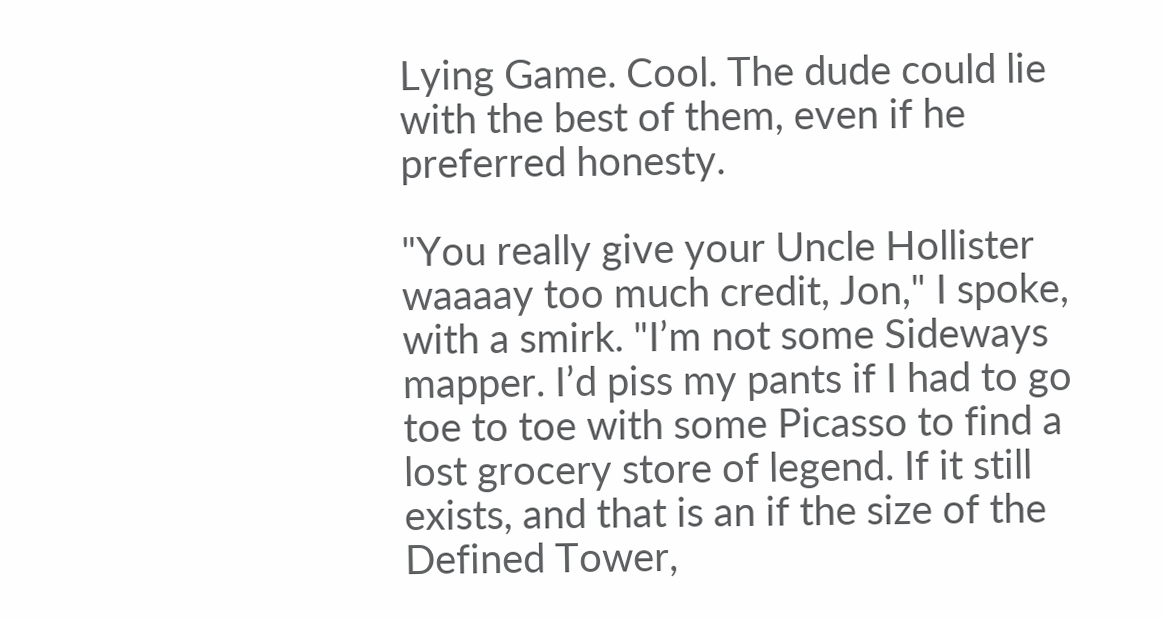Lying Game. Cool. The dude could lie with the best of them, even if he preferred honesty.

"You really give your Uncle Hollister waaaay too much credit, Jon," I spoke, with a smirk. "I’m not some Sideways mapper. I’d piss my pants if I had to go toe to toe with some Picasso to find a lost grocery store of legend. If it still exists, and that is an if the size of the Defined Tower,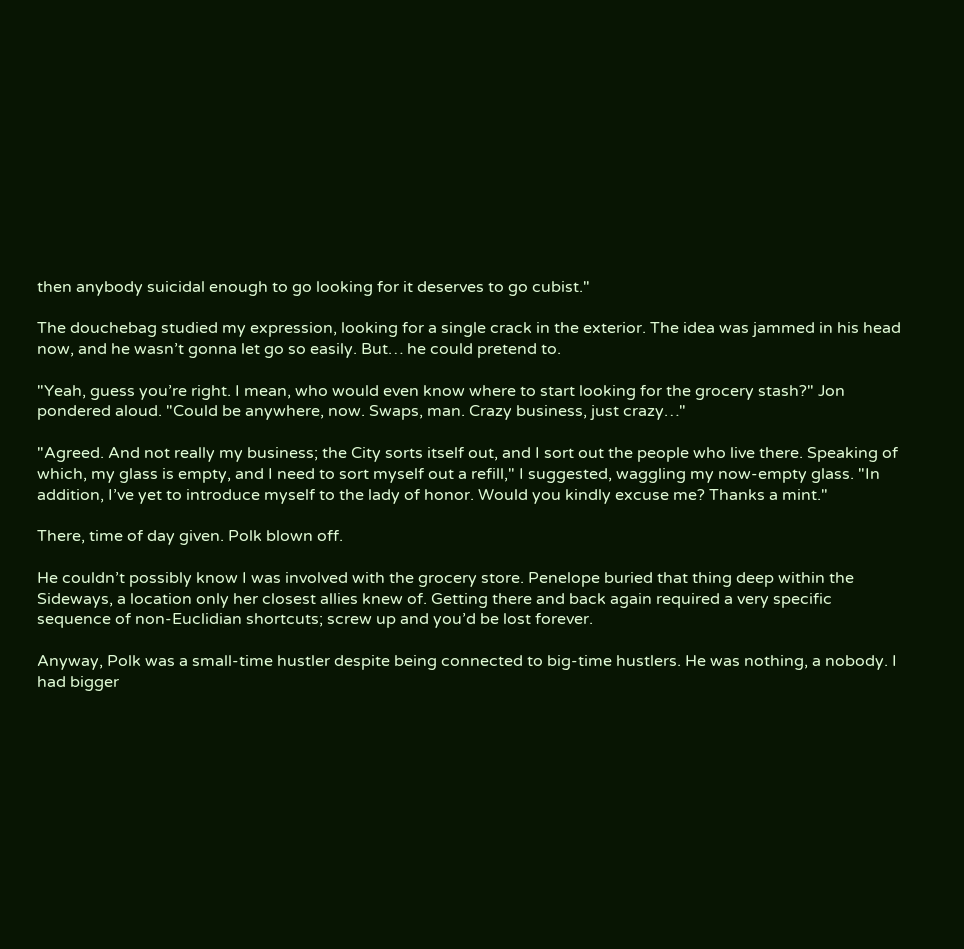then anybody suicidal enough to go looking for it deserves to go cubist."

The douchebag studied my expression, looking for a single crack in the exterior. The idea was jammed in his head now, and he wasn’t gonna let go so easily. But… he could pretend to.

"Yeah, guess you’re right. I mean, who would even know where to start looking for the grocery stash?" Jon pondered aloud. "Could be anywhere, now. Swaps, man. Crazy business, just crazy…"

"Agreed. And not really my business; the City sorts itself out, and I sort out the people who live there. Speaking of which, my glass is empty, and I need to sort myself out a refill," I suggested, waggling my now-empty glass. "In addition, I’ve yet to introduce myself to the lady of honor. Would you kindly excuse me? Thanks a mint."

There, time of day given. Polk blown off.

He couldn’t possibly know I was involved with the grocery store. Penelope buried that thing deep within the Sideways, a location only her closest allies knew of. Getting there and back again required a very specific sequence of non-Euclidian shortcuts; screw up and you’d be lost forever.

Anyway, Polk was a small-time hustler despite being connected to big-time hustlers. He was nothing, a nobody. I had bigger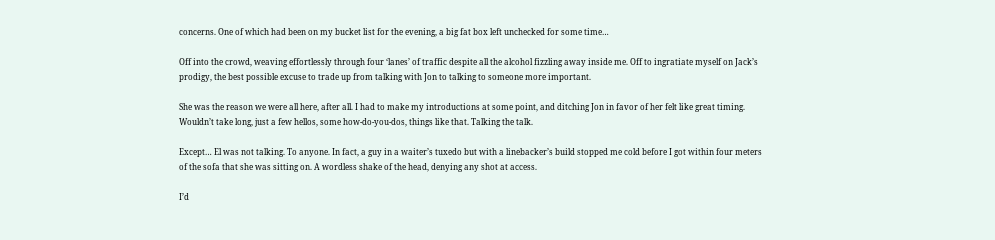concerns. One of which had been on my bucket list for the evening, a big fat box left unchecked for some time…

Off into the crowd, weaving effortlessly through four ‘lanes’ of traffic despite all the alcohol fizzling away inside me. Off to ingratiate myself on Jack’s prodigy, the best possible excuse to trade up from talking with Jon to talking to someone more important.

She was the reason we were all here, after all. I had to make my introductions at some point, and ditching Jon in favor of her felt like great timing. Wouldn’t take long, just a few hellos, some how-do-you-dos, things like that. Talking the talk.

Except… El was not talking. To anyone. In fact, a guy in a waiter’s tuxedo but with a linebacker’s build stopped me cold before I got within four meters of the sofa that she was sitting on. A wordless shake of the head, denying any shot at access.

I’d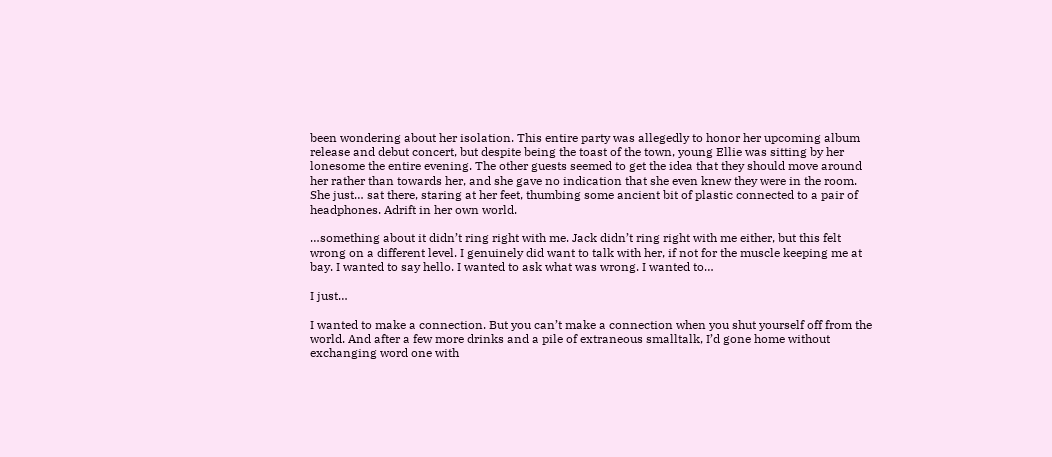been wondering about her isolation. This entire party was allegedly to honor her upcoming album release and debut concert, but despite being the toast of the town, young Ellie was sitting by her lonesome the entire evening. The other guests seemed to get the idea that they should move around her rather than towards her, and she gave no indication that she even knew they were in the room. She just… sat there, staring at her feet, thumbing some ancient bit of plastic connected to a pair of headphones. Adrift in her own world.

…something about it didn’t ring right with me. Jack didn’t ring right with me either, but this felt wrong on a different level. I genuinely did want to talk with her, if not for the muscle keeping me at bay. I wanted to say hello. I wanted to ask what was wrong. I wanted to…

I just…

I wanted to make a connection. But you can’t make a connection when you shut yourself off from the world. And after a few more drinks and a pile of extraneous smalltalk, I’d gone home without exchanging word one with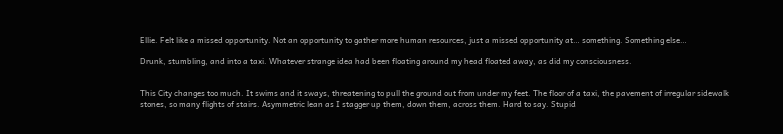Ellie. Felt like a missed opportunity. Not an opportunity to gather more human resources, just a missed opportunity at… something. Something else…

Drunk, stumbling, and into a taxi. Whatever strange idea had been floating around my head floated away, as did my consciousness.


This City changes too much. It swims and it sways, threatening to pull the ground out from under my feet. The floor of a taxi, the pavement of irregular sidewalk stones, so many flights of stairs. Asymmetric lean as I stagger up them, down them, across them. Hard to say. Stupid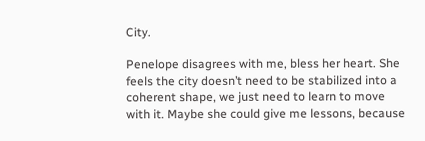City.

Penelope disagrees with me, bless her heart. She feels the city doesn’t need to be stabilized into a coherent shape, we just need to learn to move with it. Maybe she could give me lessons, because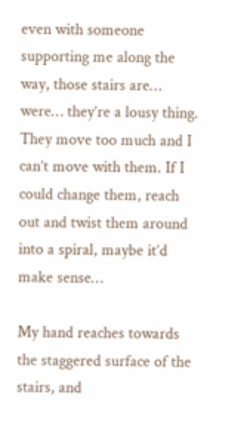even with someone supporting me along the way, those stairs are… were… they’re a lousy thing. They move too much and I can’t move with them. If I could change them, reach out and twist them around into a spiral, maybe it’d make sense…

My hand reaches towards the staggered surface of the stairs, and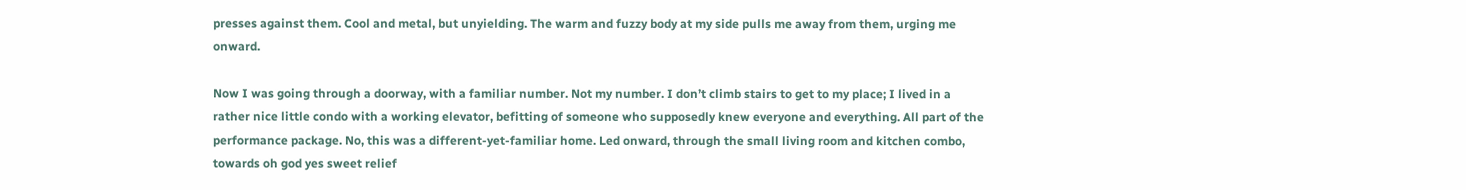presses against them. Cool and metal, but unyielding. The warm and fuzzy body at my side pulls me away from them, urging me onward.

Now I was going through a doorway, with a familiar number. Not my number. I don’t climb stairs to get to my place; I lived in a rather nice little condo with a working elevator, befitting of someone who supposedly knew everyone and everything. All part of the performance package. No, this was a different-yet-familiar home. Led onward, through the small living room and kitchen combo, towards oh god yes sweet relief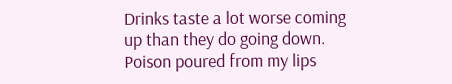Drinks taste a lot worse coming up than they do going down. Poison poured from my lips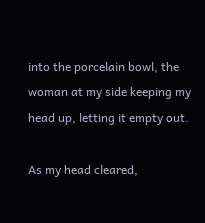into the porcelain bowl, the woman at my side keeping my head up, letting it empty out.

As my head cleared,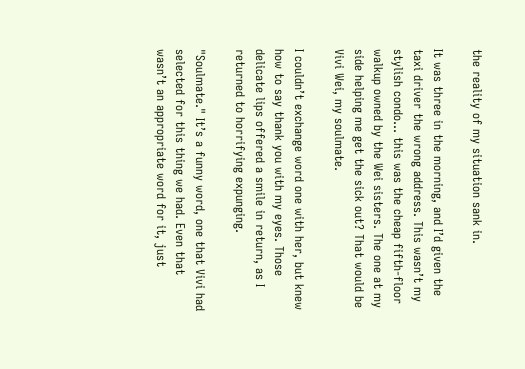the reality of my situation sank in.

It was three in the morning, and I’d given the taxi driver the wrong address. This wasn’t my stylish condo… this was the cheap fifth-floor walkup owned by the Wei sisters. The one at my side helping me get the sick out? That would be Vivi Wei, my soulmate.

I couldn’t exchange word one with her, but knew how to say thank you with my eyes. Those delicate lips offered a smile in return, as I returned to horrifying expunging.

"Soulmate." It’s a funny word, one that Vivi had selected for this thing we had. Even that wasn’t an appropriate word for it, just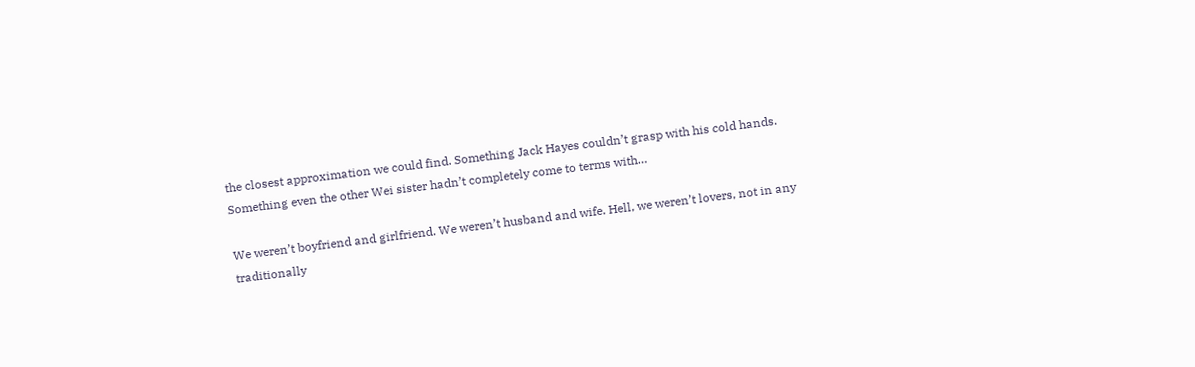the closest approximation we could find. Something Jack Hayes couldn’t grasp with his cold hands. Something even the other Wei sister hadn’t completely come to terms with…

We weren’t boyfriend and girlfriend. We weren’t husband and wife. Hell, we weren’t lovers, not in any traditionally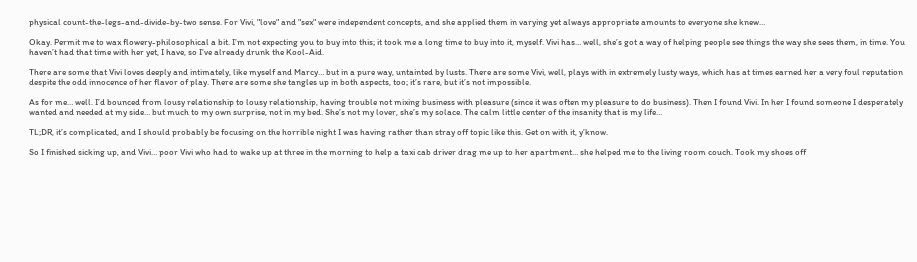physical count-the-legs-and-divide-by-two sense. For Vivi, "love" and "sex" were independent concepts, and she applied them in varying yet always appropriate amounts to everyone she knew…

Okay. Permit me to wax flowery-philosophical a bit. I’m not expecting you to buy into this; it took me a long time to buy into it, myself. Vivi has… well, she’s got a way of helping people see things the way she sees them, in time. You haven’t had that time with her yet, I have, so I’ve already drunk the Kool-Aid.

There are some that Vivi loves deeply and intimately, like myself and Marcy… but in a pure way, untainted by lusts. There are some Vivi, well, plays with in extremely lusty ways, which has at times earned her a very foul reputation despite the odd innocence of her flavor of play. There are some she tangles up in both aspects, too; it’s rare, but it’s not impossible.

As for me… well. I’d bounced from lousy relationship to lousy relationship, having trouble not mixing business with pleasure (since it was often my pleasure to do business). Then I found Vivi. In her I found someone I desperately wanted and needed at my side… but much to my own surprise, not in my bed. She’s not my lover, she’s my solace. The calm little center of the insanity that is my life…

TL;DR, it’s complicated, and I should probably be focusing on the horrible night I was having rather than stray off topic like this. Get on with it, y’know.

So I finished sicking up, and Vivi… poor Vivi who had to wake up at three in the morning to help a taxi cab driver drag me up to her apartment… she helped me to the living room couch. Took my shoes off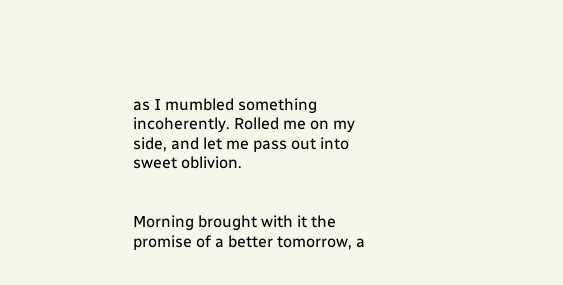as I mumbled something incoherently. Rolled me on my side, and let me pass out into sweet oblivion.


Morning brought with it the promise of a better tomorrow, a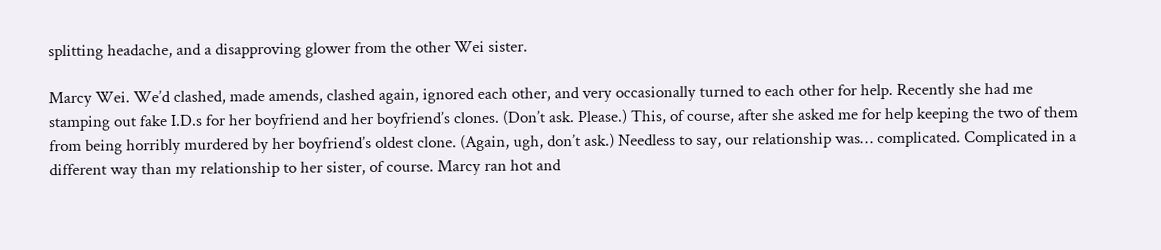splitting headache, and a disapproving glower from the other Wei sister.

Marcy Wei. We’d clashed, made amends, clashed again, ignored each other, and very occasionally turned to each other for help. Recently she had me stamping out fake I.D.s for her boyfriend and her boyfriend’s clones. (Don’t ask. Please.) This, of course, after she asked me for help keeping the two of them from being horribly murdered by her boyfriend’s oldest clone. (Again, ugh, don’t ask.) Needless to say, our relationship was… complicated. Complicated in a different way than my relationship to her sister, of course. Marcy ran hot and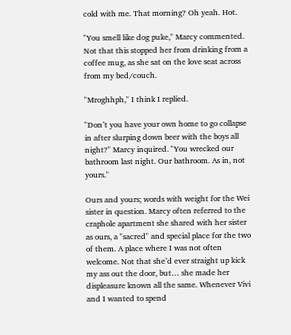cold with me. That morning? Oh yeah. Hot.

"You smell like dog puke," Marcy commented. Not that this stopped her from drinking from a coffee mug, as she sat on the love seat across from my bed/couch.

"Mroghhph," I think I replied.

"Don’t you have your own home to go collapse in after slurping down beer with the boys all night?" Marcy inquired. "You wrecked our bathroom last night. Our bathroom. As in, not yours."

Ours and yours; words with weight for the Wei sister in question. Marcy often referred to the craphole apartment she shared with her sister as ours, a "sacred" and special place for the two of them. A place where I was not often welcome. Not that she’d ever straight up kick my ass out the door, but… she made her displeasure known all the same. Whenever Vivi and I wanted to spend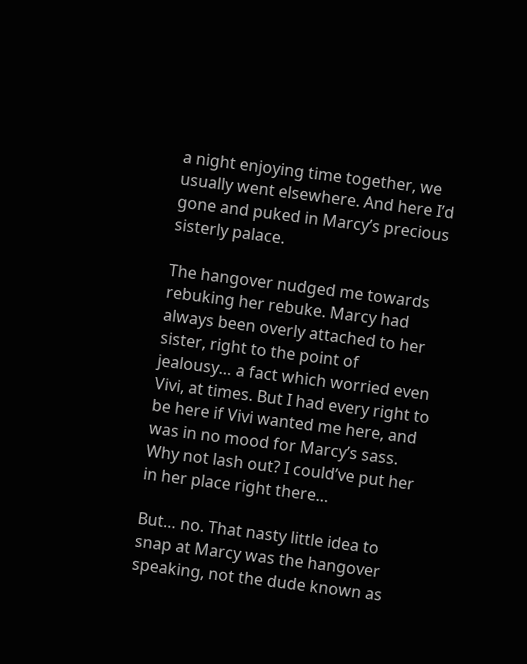a night enjoying time together, we usually went elsewhere. And here I’d gone and puked in Marcy’s precious sisterly palace.

The hangover nudged me towards rebuking her rebuke. Marcy had always been overly attached to her sister, right to the point of jealousy… a fact which worried even Vivi, at times. But I had every right to be here if Vivi wanted me here, and was in no mood for Marcy’s sass. Why not lash out? I could’ve put her in her place right there…

But… no. That nasty little idea to snap at Marcy was the hangover speaking, not the dude known as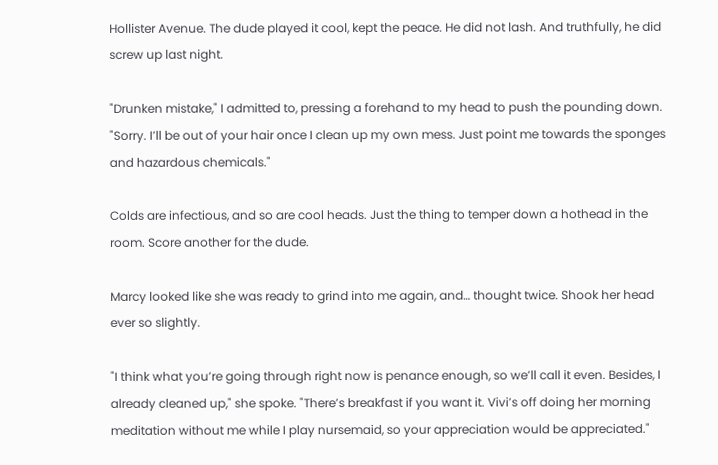Hollister Avenue. The dude played it cool, kept the peace. He did not lash. And truthfully, he did screw up last night.

"Drunken mistake," I admitted to, pressing a forehand to my head to push the pounding down. "Sorry. I’ll be out of your hair once I clean up my own mess. Just point me towards the sponges and hazardous chemicals."

Colds are infectious, and so are cool heads. Just the thing to temper down a hothead in the room. Score another for the dude.

Marcy looked like she was ready to grind into me again, and… thought twice. Shook her head ever so slightly.

"I think what you’re going through right now is penance enough, so we’ll call it even. Besides, I already cleaned up," she spoke. "There’s breakfast if you want it. Vivi’s off doing her morning meditation without me while I play nursemaid, so your appreciation would be appreciated."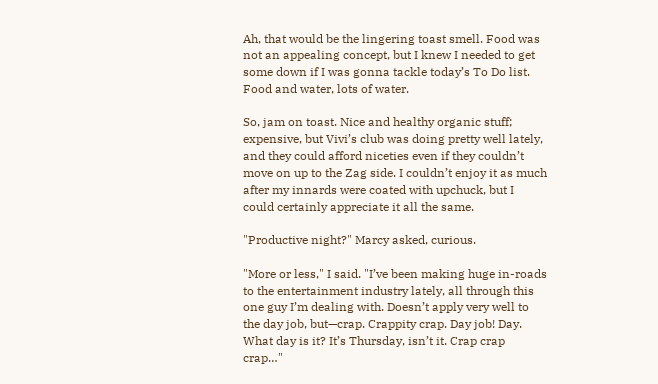Ah, that would be the lingering toast smell. Food was not an appealing concept, but I knew I needed to get some down if I was gonna tackle today’s To Do list. Food and water, lots of water.

So, jam on toast. Nice and healthy organic stuff; expensive, but Vivi’s club was doing pretty well lately, and they could afford niceties even if they couldn’t move on up to the Zag side. I couldn’t enjoy it as much after my innards were coated with upchuck, but I could certainly appreciate it all the same.

"Productive night?" Marcy asked, curious.

"More or less," I said. "I’ve been making huge in-roads to the entertainment industry lately, all through this one guy I’m dealing with. Doesn’t apply very well to the day job, but—crap. Crappity crap. Day job! Day. What day is it? It’s Thursday, isn’t it. Crap crap crap…"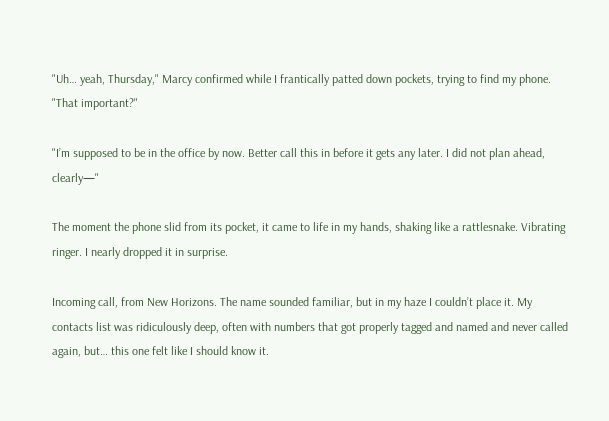"Uh… yeah, Thursday," Marcy confirmed while I frantically patted down pockets, trying to find my phone. "That important?"

"I’m supposed to be in the office by now. Better call this in before it gets any later. I did not plan ahead, clearly—"

The moment the phone slid from its pocket, it came to life in my hands, shaking like a rattlesnake. Vibrating ringer. I nearly dropped it in surprise.

Incoming call, from New Horizons. The name sounded familiar, but in my haze I couldn’t place it. My contacts list was ridiculously deep, often with numbers that got properly tagged and named and never called again, but… this one felt like I should know it.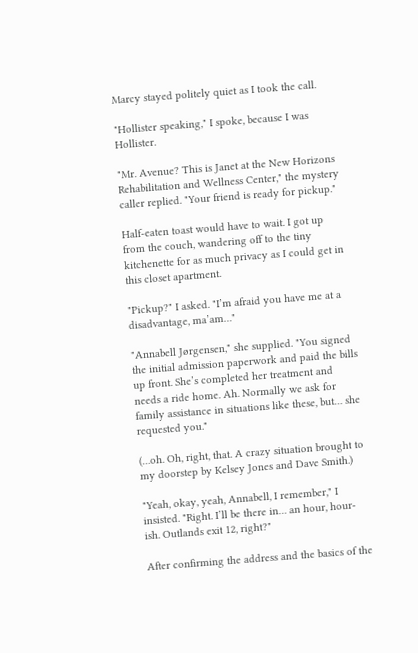Marcy stayed politely quiet as I took the call.

"Hollister speaking," I spoke, because I was Hollister.

"Mr. Avenue? This is Janet at the New Horizons Rehabilitation and Wellness Center," the mystery caller replied. "Your friend is ready for pickup."

Half-eaten toast would have to wait. I got up from the couch, wandering off to the tiny kitchenette for as much privacy as I could get in this closet apartment.

"Pickup?" I asked. "I’m afraid you have me at a disadvantage, ma’am…"

"Annabell Jørgensen," she supplied. "You signed the initial admission paperwork and paid the bills up front. She’s completed her treatment and needs a ride home. Ah. Normally we ask for family assistance in situations like these, but… she requested you."

(…oh. Oh, right, that. A crazy situation brought to my doorstep by Kelsey Jones and Dave Smith.)

"Yeah, okay, yeah, Annabell, I remember," I insisted. "Right. I’ll be there in… an hour, hour-ish. Outlands exit 12, right?"

After confirming the address and the basics of the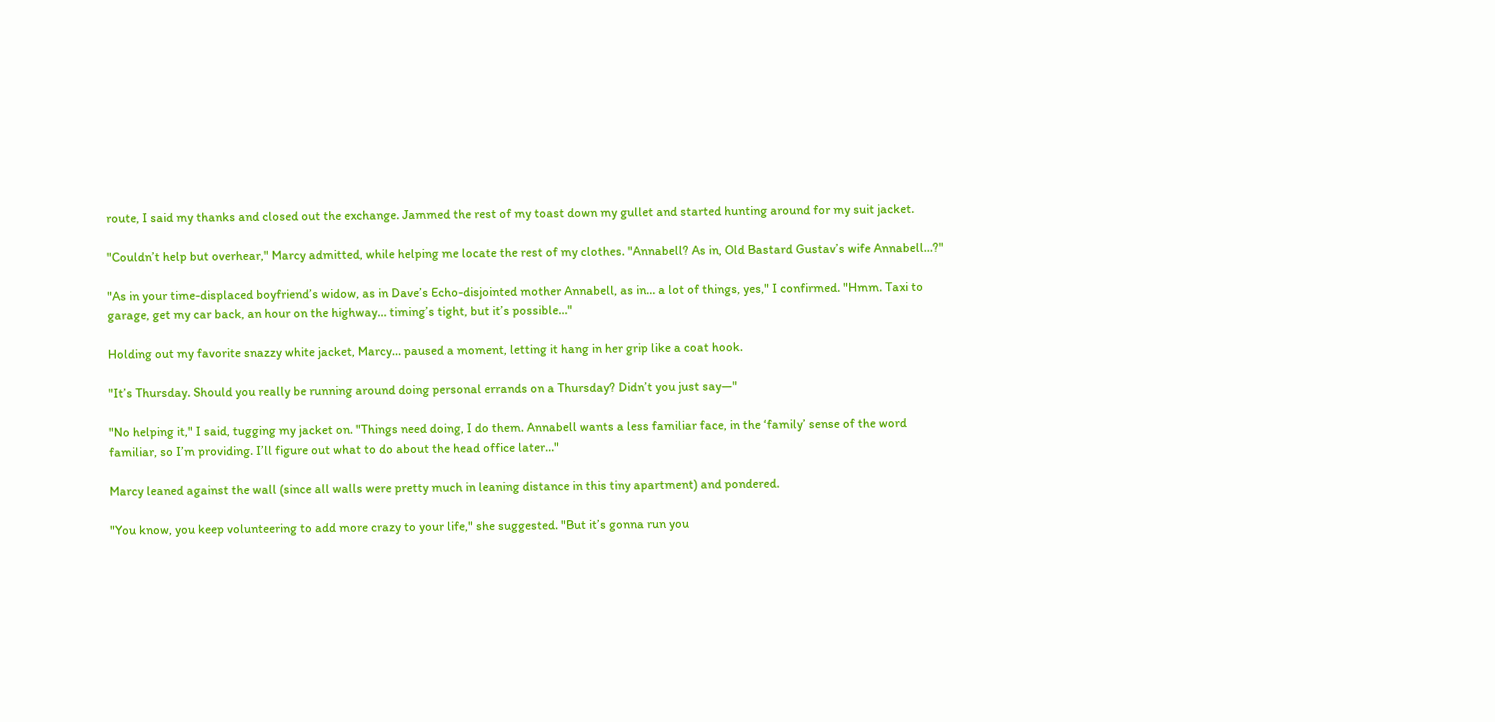route, I said my thanks and closed out the exchange. Jammed the rest of my toast down my gullet and started hunting around for my suit jacket.

"Couldn’t help but overhear," Marcy admitted, while helping me locate the rest of my clothes. "Annabell? As in, Old Bastard Gustav’s wife Annabell…?"

"As in your time-displaced boyfriend’s widow, as in Dave’s Echo-disjointed mother Annabell, as in… a lot of things, yes," I confirmed. "Hmm. Taxi to garage, get my car back, an hour on the highway… timing’s tight, but it’s possible…"

Holding out my favorite snazzy white jacket, Marcy… paused a moment, letting it hang in her grip like a coat hook.

"It’s Thursday. Should you really be running around doing personal errands on a Thursday? Didn’t you just say—"

"No helping it," I said, tugging my jacket on. "Things need doing, I do them. Annabell wants a less familiar face, in the ‘family’ sense of the word familiar, so I’m providing. I’ll figure out what to do about the head office later…"

Marcy leaned against the wall (since all walls were pretty much in leaning distance in this tiny apartment) and pondered.

"You know, you keep volunteering to add more crazy to your life," she suggested. "But it’s gonna run you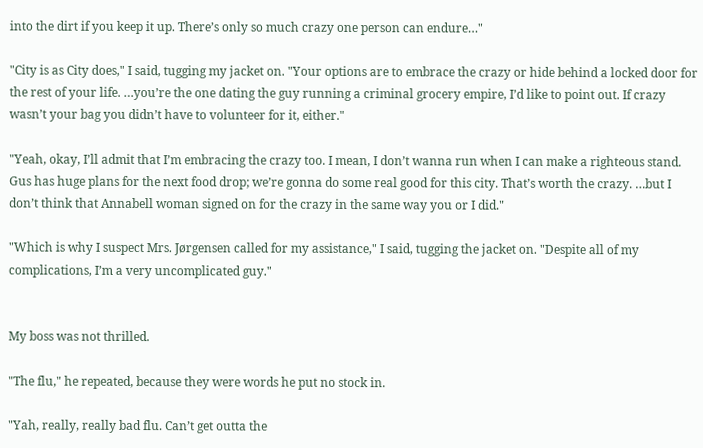into the dirt if you keep it up. There’s only so much crazy one person can endure…"

"City is as City does," I said, tugging my jacket on. "Your options are to embrace the crazy or hide behind a locked door for the rest of your life. …you’re the one dating the guy running a criminal grocery empire, I’d like to point out. If crazy wasn’t your bag you didn’t have to volunteer for it, either."

"Yeah, okay, I’ll admit that I’m embracing the crazy too. I mean, I don’t wanna run when I can make a righteous stand. Gus has huge plans for the next food drop; we’re gonna do some real good for this city. That’s worth the crazy. …but I don’t think that Annabell woman signed on for the crazy in the same way you or I did."

"Which is why I suspect Mrs. Jørgensen called for my assistance," I said, tugging the jacket on. "Despite all of my complications, I’m a very uncomplicated guy."


My boss was not thrilled.

"The flu," he repeated, because they were words he put no stock in.

"Yah, really, really bad flu. Can’t get outta the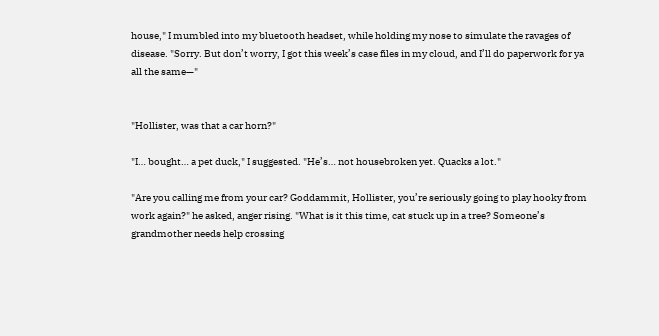house," I mumbled into my bluetooth headset, while holding my nose to simulate the ravages of disease. "Sorry. But don’t worry, I got this week’s case files in my cloud, and I’ll do paperwork for ya all the same—"


"Hollister, was that a car horn?"

"I… bought… a pet duck," I suggested. "He’s… not housebroken yet. Quacks a lot."

"Are you calling me from your car? Goddammit, Hollister, you’re seriously going to play hooky from work again?" he asked, anger rising. "What is it this time, cat stuck up in a tree? Someone’s grandmother needs help crossing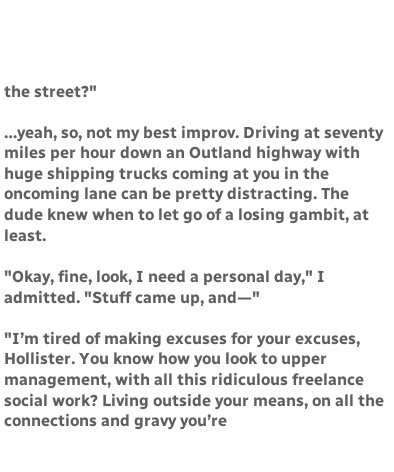the street?"

…yeah, so, not my best improv. Driving at seventy miles per hour down an Outland highway with huge shipping trucks coming at you in the oncoming lane can be pretty distracting. The dude knew when to let go of a losing gambit, at least.

"Okay, fine, look, I need a personal day," I admitted. "Stuff came up, and—"

"I’m tired of making excuses for your excuses, Hollister. You know how you look to upper management, with all this ridiculous freelance social work? Living outside your means, on all the connections and gravy you’re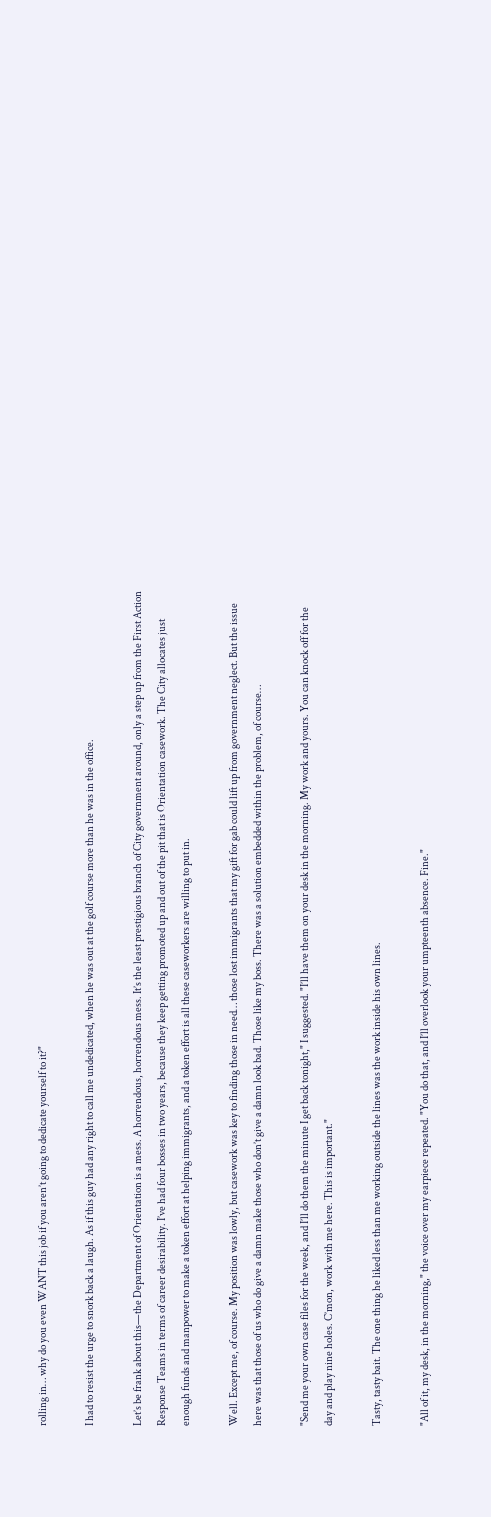rolling in… why do you even WANT this job if you aren’t going to dedicate yourself to it?"

I had to resist the urge to snork back a laugh. As if this guy had any right to call me undedicated, when he was out at the golf course more than he was in the office.

Let’s be frank about this—the Department of Orientation is a mess. A horrendous, horrendous mess. It’s the least prestigious branch of City government around, only a step up from the First Action Response Teams in terms of career desirability. I’ve had four bosses in two years, because they keep getting promoted up and out of the pit that is Orientation casework. The City allocates just enough funds and manpower to make a token effort at helping immigrants, and a token effort is all these caseworkers are willing to put in.

Well. Except me, of course. My position was lowly, but casework was key to finding those in need… those lost immigrants that my gift for gab could lift up from government neglect. But the issue here was that those of us who do give a damn make those who don’t give a damn look bad. Those like my boss. There was a solution embedded within the problem, of course…

"Send me your own case files for the week, and I’ll do them the minute I get back tonight," I suggested. "I’ll have them on your desk in the morning. My work and yours. You can knock off for the day and play nine holes. C’mon, work with me here. This is important."

Tasty, tasty bait. The one thing he liked less than me working outside the lines was the work inside his own lines.

"All of it, my desk, in the morning," the voice over my earpiece repeated. "You do that, and I’ll overlook your umpteenth absence. Fine."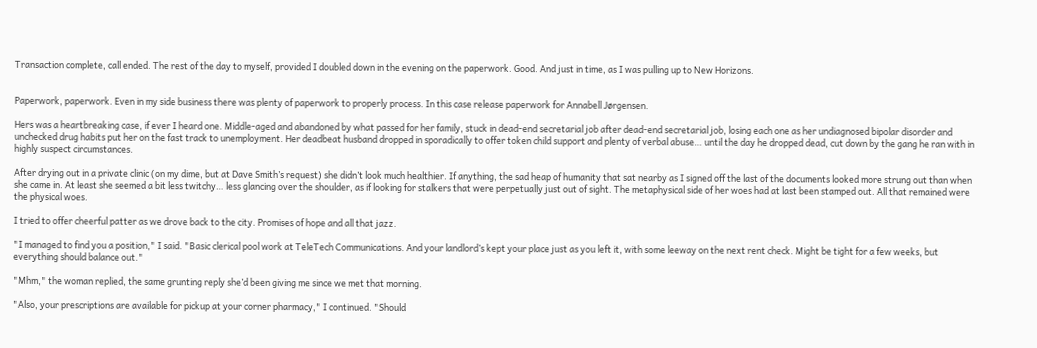Transaction complete, call ended. The rest of the day to myself, provided I doubled down in the evening on the paperwork. Good. And just in time, as I was pulling up to New Horizons.


Paperwork, paperwork. Even in my side business there was plenty of paperwork to properly process. In this case release paperwork for Annabell Jørgensen.

Hers was a heartbreaking case, if ever I heard one. Middle-aged and abandoned by what passed for her family, stuck in dead-end secretarial job after dead-end secretarial job, losing each one as her undiagnosed bipolar disorder and unchecked drug habits put her on the fast track to unemployment. Her deadbeat husband dropped in sporadically to offer token child support and plenty of verbal abuse… until the day he dropped dead, cut down by the gang he ran with in highly suspect circumstances.

After drying out in a private clinic (on my dime, but at Dave Smith’s request) she didn’t look much healthier. If anything, the sad heap of humanity that sat nearby as I signed off the last of the documents looked more strung out than when she came in. At least she seemed a bit less twitchy… less glancing over the shoulder, as if looking for stalkers that were perpetually just out of sight. The metaphysical side of her woes had at last been stamped out. All that remained were the physical woes.

I tried to offer cheerful patter as we drove back to the city. Promises of hope and all that jazz.

"I managed to find you a position," I said. "Basic clerical pool work at TeleTech Communications. And your landlord’s kept your place just as you left it, with some leeway on the next rent check. Might be tight for a few weeks, but everything should balance out."

"Mhm," the woman replied, the same grunting reply she’d been giving me since we met that morning.

"Also, your prescriptions are available for pickup at your corner pharmacy," I continued. "Should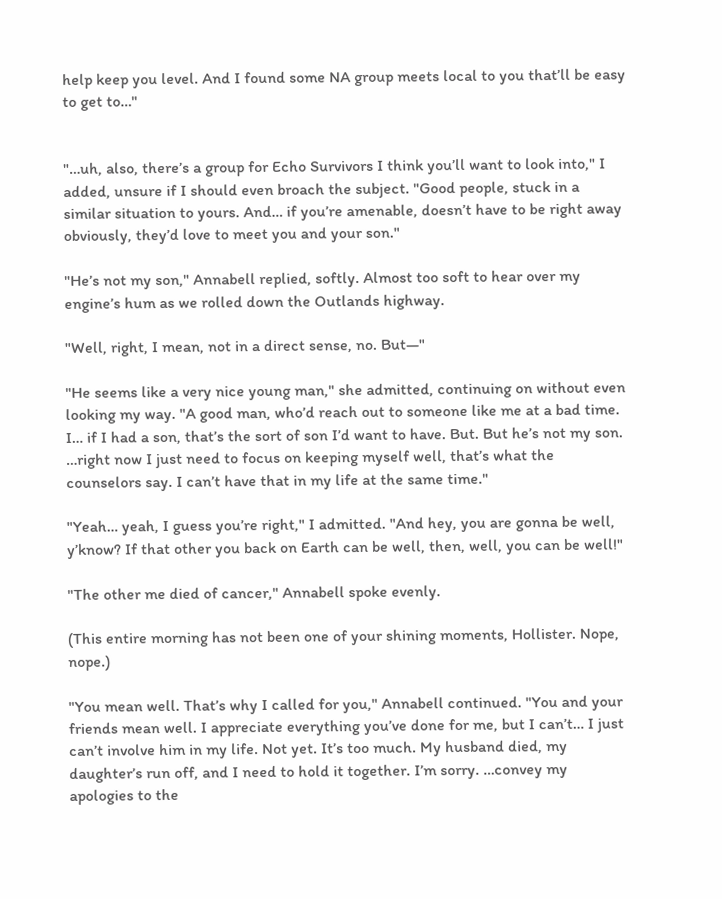help keep you level. And I found some NA group meets local to you that’ll be easy to get to…"


"…uh, also, there’s a group for Echo Survivors I think you’ll want to look into," I added, unsure if I should even broach the subject. "Good people, stuck in a similar situation to yours. And… if you’re amenable, doesn’t have to be right away obviously, they’d love to meet you and your son."

"He’s not my son," Annabell replied, softly. Almost too soft to hear over my engine’s hum as we rolled down the Outlands highway.

"Well, right, I mean, not in a direct sense, no. But—"

"He seems like a very nice young man," she admitted, continuing on without even looking my way. "A good man, who’d reach out to someone like me at a bad time. I… if I had a son, that’s the sort of son I’d want to have. But. But he’s not my son. …right now I just need to focus on keeping myself well, that’s what the counselors say. I can’t have that in my life at the same time."

"Yeah… yeah, I guess you’re right," I admitted. "And hey, you are gonna be well, y’know? If that other you back on Earth can be well, then, well, you can be well!"

"The other me died of cancer," Annabell spoke evenly.

(This entire morning has not been one of your shining moments, Hollister. Nope, nope.)

"You mean well. That’s why I called for you," Annabell continued. "You and your friends mean well. I appreciate everything you’ve done for me, but I can’t… I just can’t involve him in my life. Not yet. It’s too much. My husband died, my daughter’s run off, and I need to hold it together. I’m sorry. …convey my apologies to the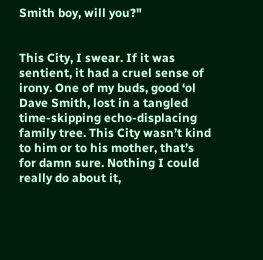Smith boy, will you?"


This City, I swear. If it was sentient, it had a cruel sense of irony. One of my buds, good ‘ol Dave Smith, lost in a tangled time-skipping echo-displacing family tree. This City wasn’t kind to him or to his mother, that’s for damn sure. Nothing I could really do about it,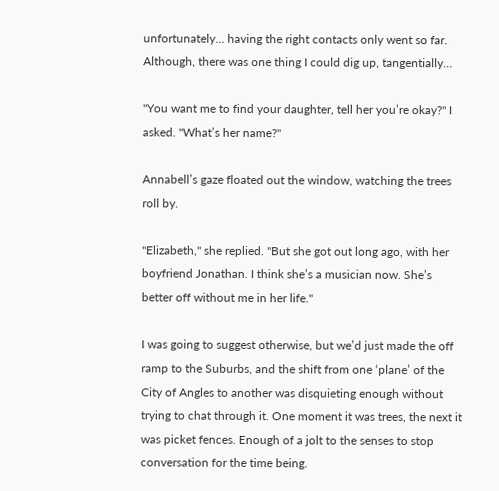unfortunately… having the right contacts only went so far. Although, there was one thing I could dig up, tangentially…

"You want me to find your daughter, tell her you’re okay?" I asked. "What’s her name?"

Annabell’s gaze floated out the window, watching the trees roll by.

"Elizabeth," she replied. "But she got out long ago, with her boyfriend Jonathan. I think she’s a musician now. She’s better off without me in her life."

I was going to suggest otherwise, but we’d just made the off ramp to the Suburbs, and the shift from one ‘plane’ of the City of Angles to another was disquieting enough without trying to chat through it. One moment it was trees, the next it was picket fences. Enough of a jolt to the senses to stop conversation for the time being.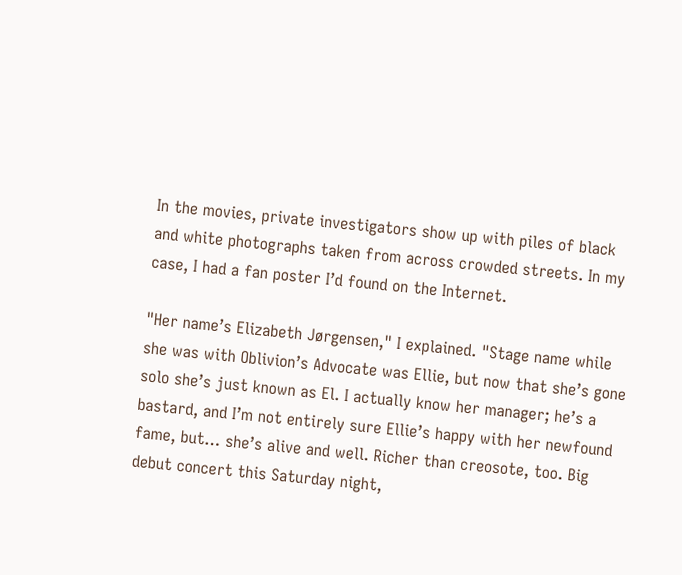In the movies, private investigators show up with piles of black and white photographs taken from across crowded streets. In my case, I had a fan poster I’d found on the Internet.

"Her name’s Elizabeth Jørgensen," I explained. "Stage name while she was with Oblivion’s Advocate was Ellie, but now that she’s gone solo she’s just known as El. I actually know her manager; he’s a bastard, and I’m not entirely sure Ellie’s happy with her newfound fame, but… she’s alive and well. Richer than creosote, too. Big debut concert this Saturday night,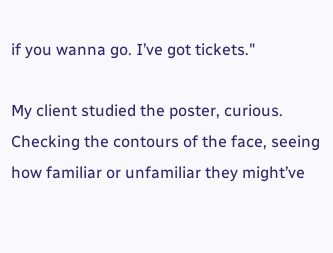if you wanna go. I’ve got tickets."

My client studied the poster, curious. Checking the contours of the face, seeing how familiar or unfamiliar they might’ve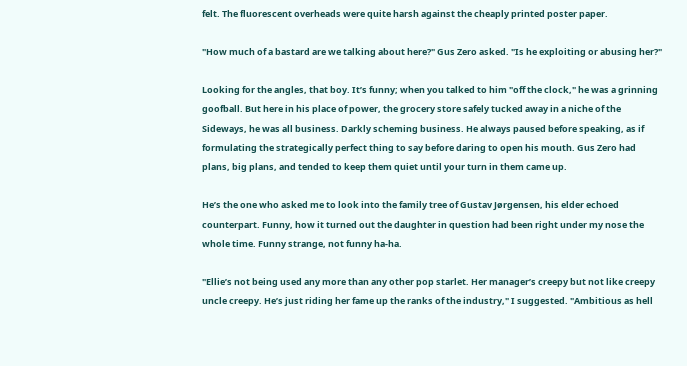felt. The fluorescent overheads were quite harsh against the cheaply printed poster paper.

"How much of a bastard are we talking about here?" Gus Zero asked. "Is he exploiting or abusing her?"

Looking for the angles, that boy. It’s funny; when you talked to him "off the clock," he was a grinning goofball. But here in his place of power, the grocery store safely tucked away in a niche of the Sideways, he was all business. Darkly scheming business. He always paused before speaking, as if formulating the strategically perfect thing to say before daring to open his mouth. Gus Zero had plans, big plans, and tended to keep them quiet until your turn in them came up.

He’s the one who asked me to look into the family tree of Gustav Jørgensen, his elder echoed counterpart. Funny, how it turned out the daughter in question had been right under my nose the whole time. Funny strange, not funny ha-ha.

"Ellie’s not being used any more than any other pop starlet. Her manager’s creepy but not like creepy uncle creepy. He’s just riding her fame up the ranks of the industry," I suggested. "Ambitious as hell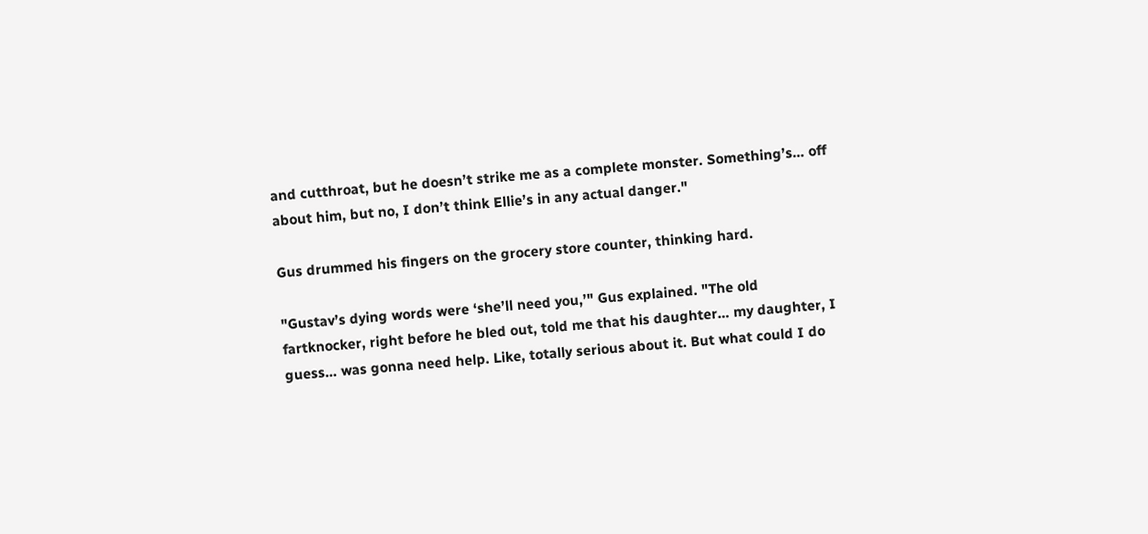and cutthroat, but he doesn’t strike me as a complete monster. Something’s… off about him, but no, I don’t think Ellie’s in any actual danger."

Gus drummed his fingers on the grocery store counter, thinking hard.

"Gustav’s dying words were ‘she’ll need you,’" Gus explained. "The old fartknocker, right before he bled out, told me that his daughter… my daughter, I guess… was gonna need help. Like, totally serious about it. But what could I do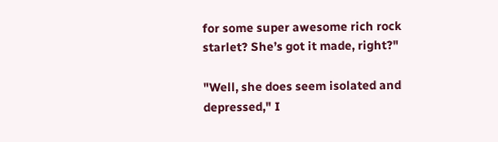for some super awesome rich rock starlet? She’s got it made, right?"

"Well, she does seem isolated and depressed," I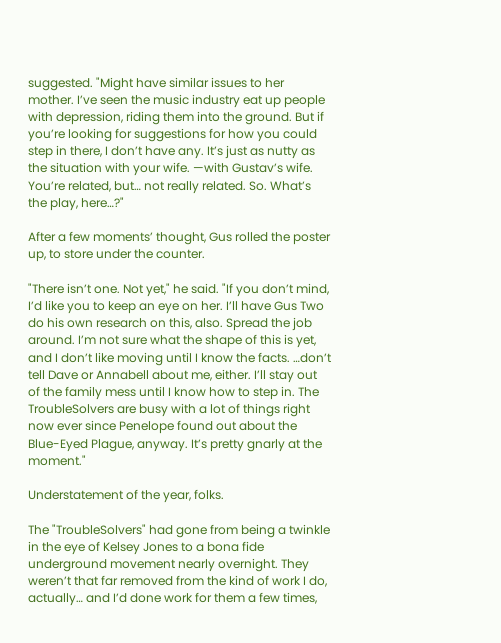suggested. "Might have similar issues to her mother. I’ve seen the music industry eat up people with depression, riding them into the ground. But if you’re looking for suggestions for how you could step in there, I don’t have any. It’s just as nutty as the situation with your wife. —with Gustav’s wife. You’re related, but… not really related. So. What’s the play, here…?"

After a few moments’ thought, Gus rolled the poster up, to store under the counter.

"There isn’t one. Not yet," he said. "If you don’t mind, I’d like you to keep an eye on her. I’ll have Gus Two do his own research on this, also. Spread the job around. I’m not sure what the shape of this is yet, and I don’t like moving until I know the facts. …don’t tell Dave or Annabell about me, either. I’ll stay out of the family mess until I know how to step in. The TroubleSolvers are busy with a lot of things right now ever since Penelope found out about the Blue-Eyed Plague, anyway. It’s pretty gnarly at the moment."

Understatement of the year, folks.

The "TroubleSolvers" had gone from being a twinkle in the eye of Kelsey Jones to a bona fide underground movement nearly overnight. They weren’t that far removed from the kind of work I do, actually… and I’d done work for them a few times,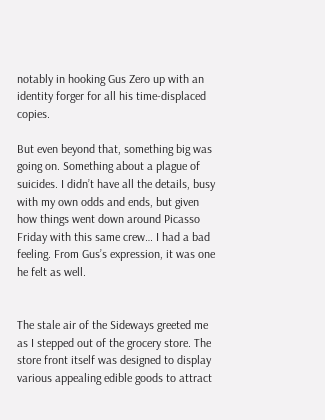notably in hooking Gus Zero up with an identity forger for all his time-displaced copies.

But even beyond that, something big was going on. Something about a plague of suicides. I didn’t have all the details, busy with my own odds and ends, but given how things went down around Picasso Friday with this same crew… I had a bad feeling. From Gus’s expression, it was one he felt as well.


The stale air of the Sideways greeted me as I stepped out of the grocery store. The store front itself was designed to display various appealing edible goods to attract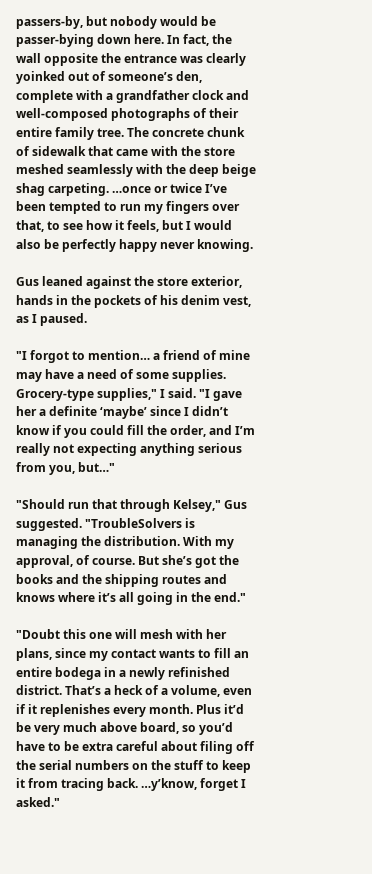passers-by, but nobody would be passer-bying down here. In fact, the wall opposite the entrance was clearly yoinked out of someone’s den, complete with a grandfather clock and well-composed photographs of their entire family tree. The concrete chunk of sidewalk that came with the store meshed seamlessly with the deep beige shag carpeting. …once or twice I’ve been tempted to run my fingers over that, to see how it feels, but I would also be perfectly happy never knowing.

Gus leaned against the store exterior, hands in the pockets of his denim vest, as I paused.

"I forgot to mention… a friend of mine may have a need of some supplies. Grocery-type supplies," I said. "I gave her a definite ‘maybe’ since I didn’t know if you could fill the order, and I’m really not expecting anything serious from you, but…"

"Should run that through Kelsey," Gus suggested. "TroubleSolvers is managing the distribution. With my approval, of course. But she’s got the books and the shipping routes and knows where it’s all going in the end."

"Doubt this one will mesh with her plans, since my contact wants to fill an entire bodega in a newly refinished district. That’s a heck of a volume, even if it replenishes every month. Plus it’d be very much above board, so you’d have to be extra careful about filing off the serial numbers on the stuff to keep it from tracing back. …y’know, forget I asked."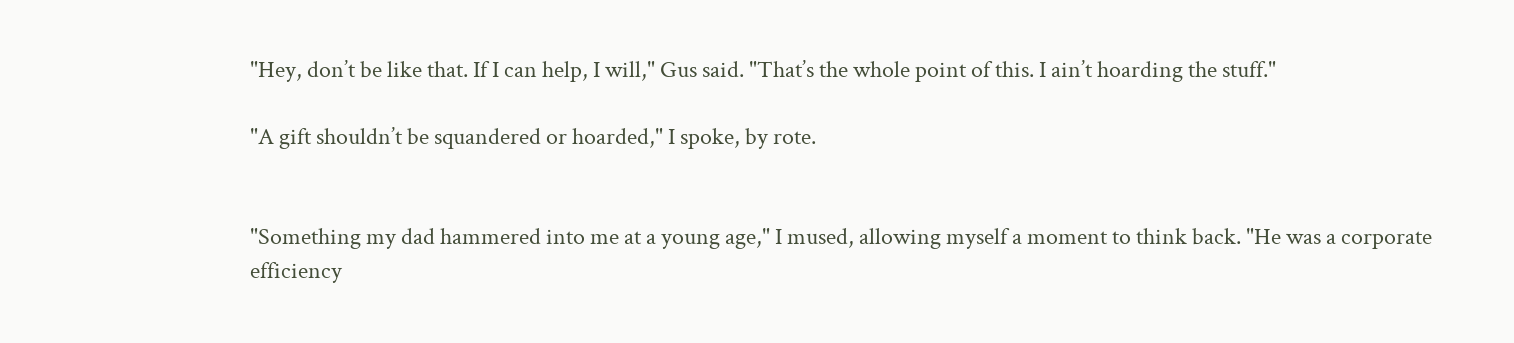"Hey, don’t be like that. If I can help, I will," Gus said. "That’s the whole point of this. I ain’t hoarding the stuff."

"A gift shouldn’t be squandered or hoarded," I spoke, by rote.


"Something my dad hammered into me at a young age," I mused, allowing myself a moment to think back. "He was a corporate efficiency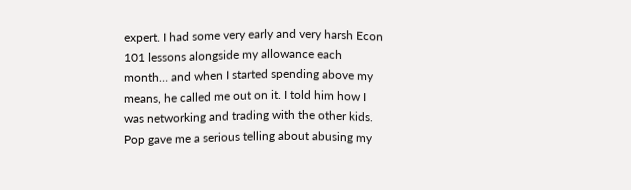expert. I had some very early and very harsh Econ 101 lessons alongside my allowance each month… and when I started spending above my means, he called me out on it. I told him how I was networking and trading with the other kids. Pop gave me a serious telling about abusing my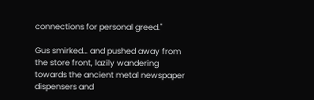connections for personal greed."

Gus smirked… and pushed away from the store front, lazily wandering towards the ancient metal newspaper dispensers and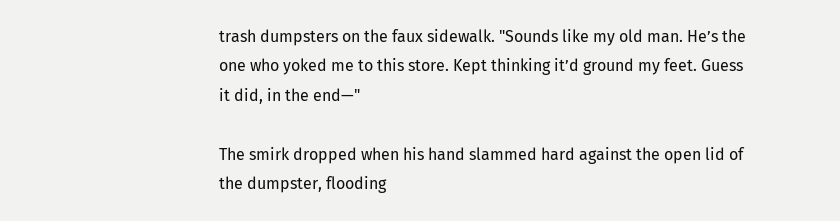trash dumpsters on the faux sidewalk. "Sounds like my old man. He’s the one who yoked me to this store. Kept thinking it’d ground my feet. Guess it did, in the end—"

The smirk dropped when his hand slammed hard against the open lid of the dumpster, flooding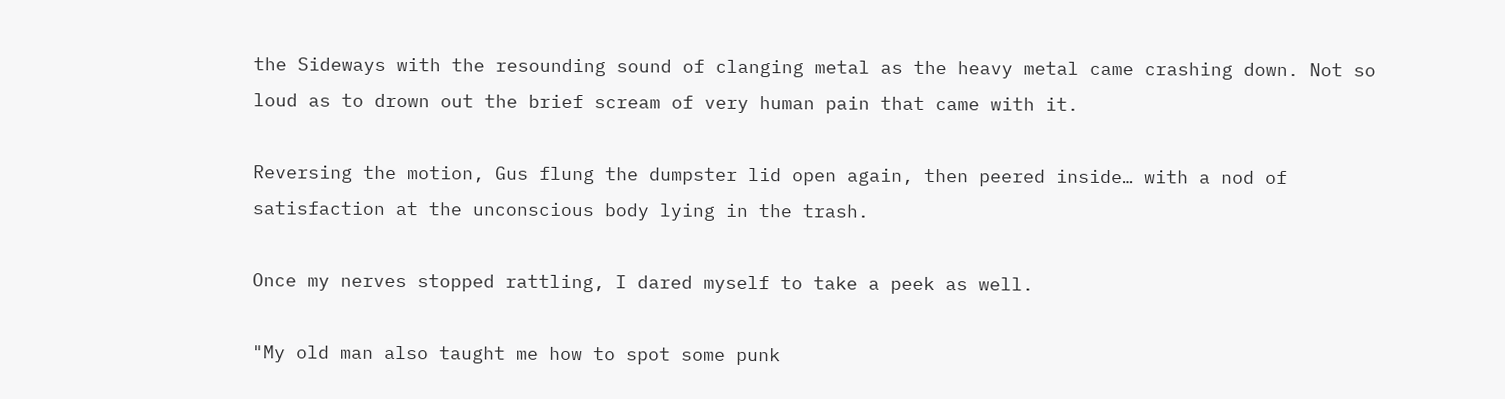the Sideways with the resounding sound of clanging metal as the heavy metal came crashing down. Not so loud as to drown out the brief scream of very human pain that came with it.

Reversing the motion, Gus flung the dumpster lid open again, then peered inside… with a nod of satisfaction at the unconscious body lying in the trash.

Once my nerves stopped rattling, I dared myself to take a peek as well.

"My old man also taught me how to spot some punk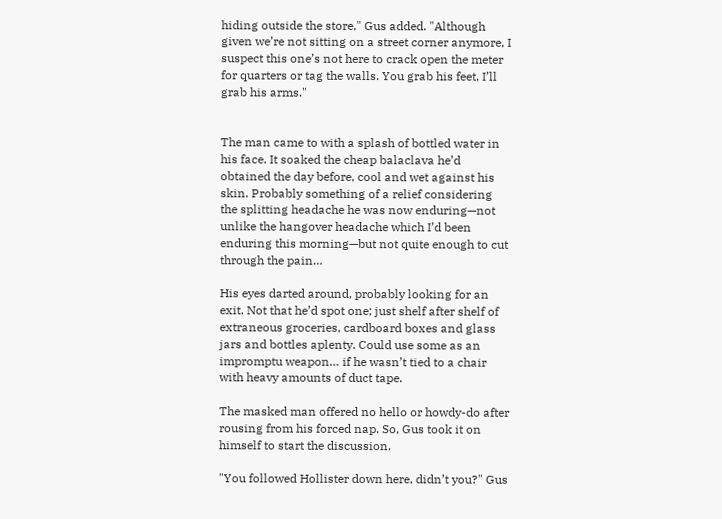hiding outside the store," Gus added. "Although given we’re not sitting on a street corner anymore, I suspect this one’s not here to crack open the meter for quarters or tag the walls. You grab his feet, I’ll grab his arms."


The man came to with a splash of bottled water in his face. It soaked the cheap balaclava he’d obtained the day before, cool and wet against his skin. Probably something of a relief considering the splitting headache he was now enduring—not unlike the hangover headache which I’d been enduring this morning—but not quite enough to cut through the pain…

His eyes darted around, probably looking for an exit. Not that he’d spot one; just shelf after shelf of extraneous groceries, cardboard boxes and glass jars and bottles aplenty. Could use some as an impromptu weapon… if he wasn’t tied to a chair with heavy amounts of duct tape.

The masked man offered no hello or howdy-do after rousing from his forced nap. So, Gus took it on himself to start the discussion.

"You followed Hollister down here, didn’t you?" Gus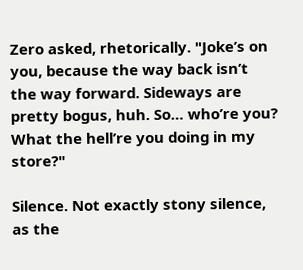Zero asked, rhetorically. "Joke’s on you, because the way back isn’t the way forward. Sideways are pretty bogus, huh. So… who’re you? What the hell’re you doing in my store?"

Silence. Not exactly stony silence, as the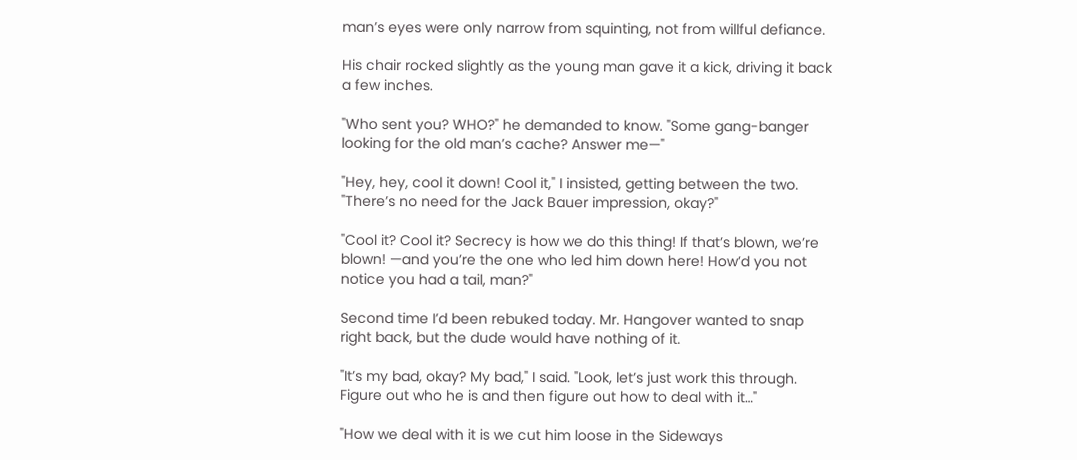man’s eyes were only narrow from squinting, not from willful defiance.

His chair rocked slightly as the young man gave it a kick, driving it back a few inches.

"Who sent you? WHO?" he demanded to know. "Some gang-banger looking for the old man’s cache? Answer me—"

"Hey, hey, cool it down! Cool it," I insisted, getting between the two. "There’s no need for the Jack Bauer impression, okay?"

"Cool it? Cool it? Secrecy is how we do this thing! If that’s blown, we’re blown! —and you’re the one who led him down here! How’d you not notice you had a tail, man?"

Second time I’d been rebuked today. Mr. Hangover wanted to snap right back, but the dude would have nothing of it.

"It’s my bad, okay? My bad," I said. "Look, let’s just work this through. Figure out who he is and then figure out how to deal with it…"

"How we deal with it is we cut him loose in the Sideways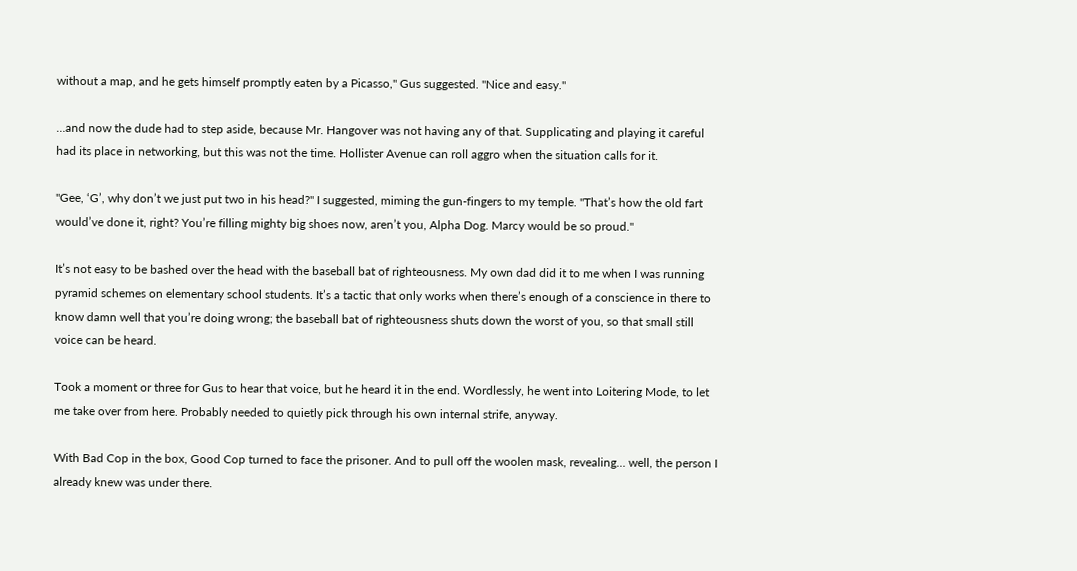without a map, and he gets himself promptly eaten by a Picasso," Gus suggested. "Nice and easy."

…and now the dude had to step aside, because Mr. Hangover was not having any of that. Supplicating and playing it careful had its place in networking, but this was not the time. Hollister Avenue can roll aggro when the situation calls for it.

"Gee, ‘G’, why don’t we just put two in his head?" I suggested, miming the gun-fingers to my temple. "That’s how the old fart would’ve done it, right? You’re filling mighty big shoes now, aren’t you, Alpha Dog. Marcy would be so proud."

It’s not easy to be bashed over the head with the baseball bat of righteousness. My own dad did it to me when I was running pyramid schemes on elementary school students. It’s a tactic that only works when there’s enough of a conscience in there to know damn well that you’re doing wrong; the baseball bat of righteousness shuts down the worst of you, so that small still voice can be heard.

Took a moment or three for Gus to hear that voice, but he heard it in the end. Wordlessly, he went into Loitering Mode, to let me take over from here. Probably needed to quietly pick through his own internal strife, anyway.

With Bad Cop in the box, Good Cop turned to face the prisoner. And to pull off the woolen mask, revealing… well, the person I already knew was under there.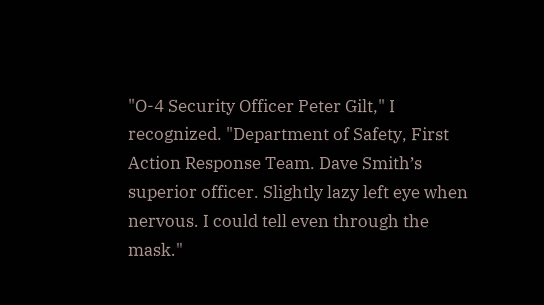"O-4 Security Officer Peter Gilt," I recognized. "Department of Safety, First Action Response Team. Dave Smith’s superior officer. Slightly lazy left eye when nervous. I could tell even through the mask."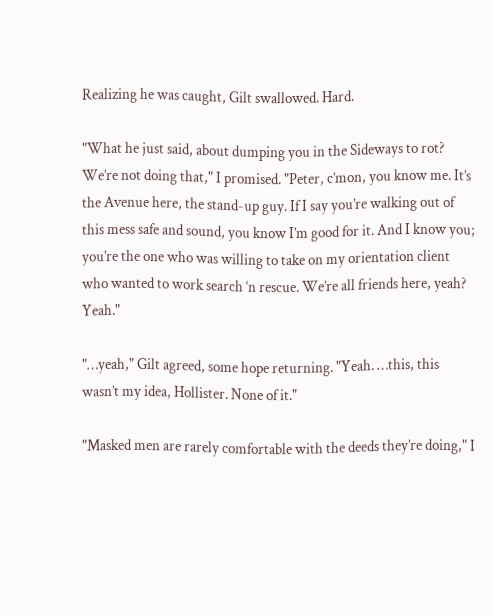Realizing he was caught, Gilt swallowed. Hard.

"What he just said, about dumping you in the Sideways to rot? We’re not doing that," I promised. "Peter, c’mon, you know me. It’s the Avenue here, the stand-up guy. If I say you’re walking out of this mess safe and sound, you know I’m good for it. And I know you; you’re the one who was willing to take on my orientation client who wanted to work search ‘n rescue. We’re all friends here, yeah? Yeah."

"…yeah," Gilt agreed, some hope returning. "Yeah. …this, this wasn’t my idea, Hollister. None of it."

"Masked men are rarely comfortable with the deeds they’re doing," I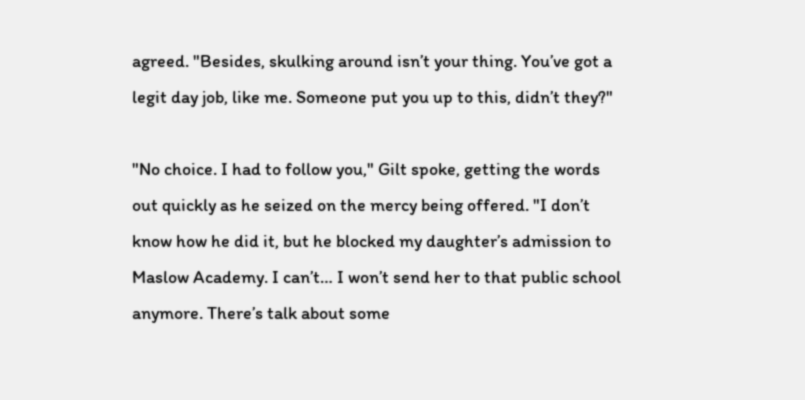agreed. "Besides, skulking around isn’t your thing. You’ve got a legit day job, like me. Someone put you up to this, didn’t they?"

"No choice. I had to follow you," Gilt spoke, getting the words out quickly as he seized on the mercy being offered. "I don’t know how he did it, but he blocked my daughter’s admission to Maslow Academy. I can’t… I won’t send her to that public school anymore. There’s talk about some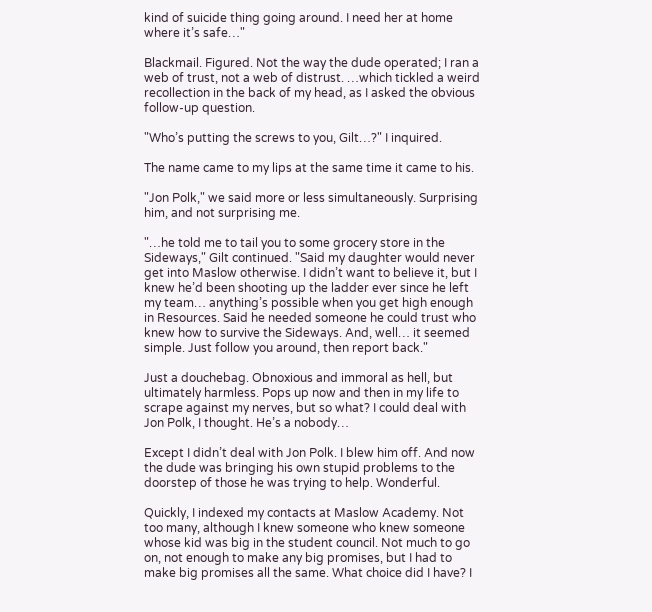kind of suicide thing going around. I need her at home where it’s safe…"

Blackmail. Figured. Not the way the dude operated; I ran a web of trust, not a web of distrust. …which tickled a weird recollection in the back of my head, as I asked the obvious follow-up question.

"Who’s putting the screws to you, Gilt…?" I inquired.

The name came to my lips at the same time it came to his.

"Jon Polk," we said more or less simultaneously. Surprising him, and not surprising me.

"…he told me to tail you to some grocery store in the Sideways," Gilt continued. "Said my daughter would never get into Maslow otherwise. I didn’t want to believe it, but I knew he’d been shooting up the ladder ever since he left my team… anything’s possible when you get high enough in Resources. Said he needed someone he could trust who knew how to survive the Sideways. And, well… it seemed simple. Just follow you around, then report back."

Just a douchebag. Obnoxious and immoral as hell, but ultimately harmless. Pops up now and then in my life to scrape against my nerves, but so what? I could deal with Jon Polk, I thought. He’s a nobody…

Except I didn’t deal with Jon Polk. I blew him off. And now the dude was bringing his own stupid problems to the doorstep of those he was trying to help. Wonderful.

Quickly, I indexed my contacts at Maslow Academy. Not too many, although I knew someone who knew someone whose kid was big in the student council. Not much to go on, not enough to make any big promises, but I had to make big promises all the same. What choice did I have? I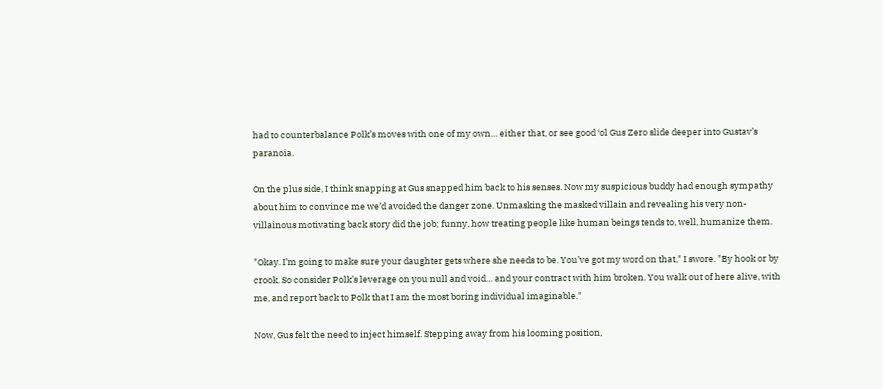had to counterbalance Polk’s moves with one of my own… either that, or see good ‘ol Gus Zero slide deeper into Gustav’s paranoia.

On the plus side, I think snapping at Gus snapped him back to his senses. Now my suspicious buddy had enough sympathy about him to convince me we’d avoided the danger zone. Unmasking the masked villain and revealing his very non-villainous motivating back story did the job; funny, how treating people like human beings tends to, well, humanize them.

"Okay. I’m going to make sure your daughter gets where she needs to be. You’ve got my word on that," I swore. "By hook or by crook. So consider Polk’s leverage on you null and void… and your contract with him broken. You walk out of here alive, with me, and report back to Polk that I am the most boring individual imaginable."

Now, Gus felt the need to inject himself. Stepping away from his looming position,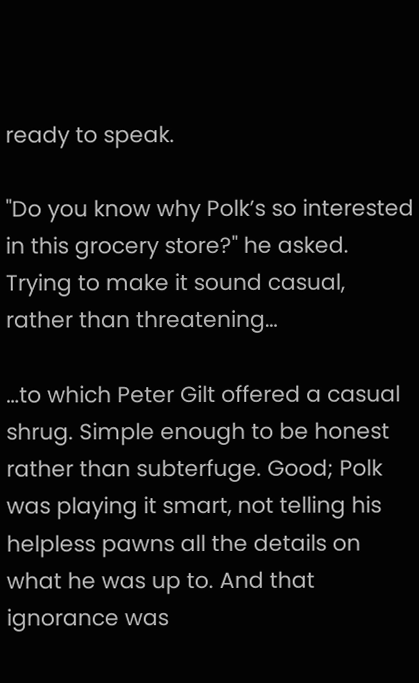ready to speak.

"Do you know why Polk’s so interested in this grocery store?" he asked. Trying to make it sound casual, rather than threatening…

…to which Peter Gilt offered a casual shrug. Simple enough to be honest rather than subterfuge. Good; Polk was playing it smart, not telling his helpless pawns all the details on what he was up to. And that ignorance was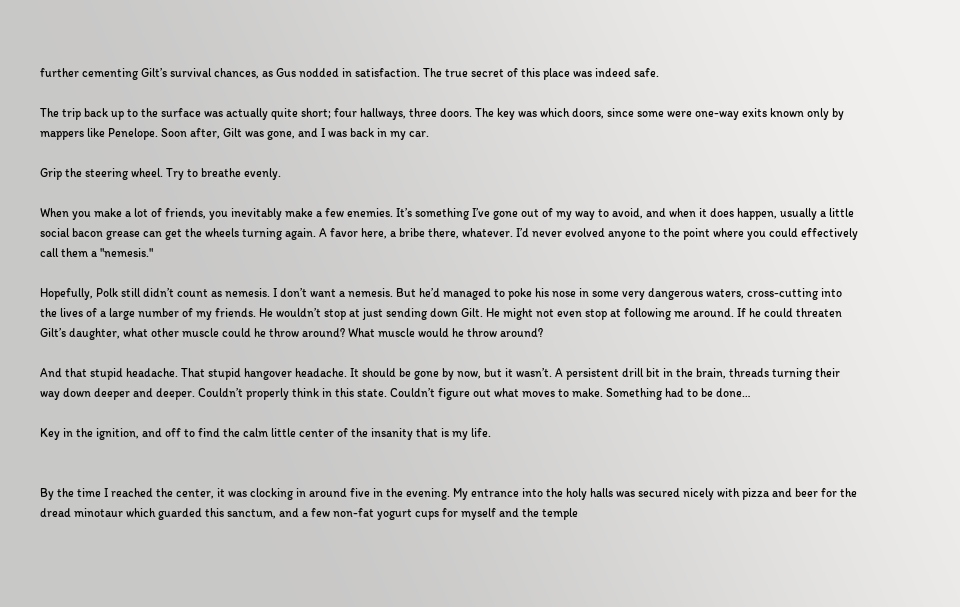further cementing Gilt’s survival chances, as Gus nodded in satisfaction. The true secret of this place was indeed safe.

The trip back up to the surface was actually quite short; four hallways, three doors. The key was which doors, since some were one-way exits known only by mappers like Penelope. Soon after, Gilt was gone, and I was back in my car.

Grip the steering wheel. Try to breathe evenly.

When you make a lot of friends, you inevitably make a few enemies. It’s something I’ve gone out of my way to avoid, and when it does happen, usually a little social bacon grease can get the wheels turning again. A favor here, a bribe there, whatever. I’d never evolved anyone to the point where you could effectively call them a "nemesis."

Hopefully, Polk still didn’t count as nemesis. I don’t want a nemesis. But he’d managed to poke his nose in some very dangerous waters, cross-cutting into the lives of a large number of my friends. He wouldn’t stop at just sending down Gilt. He might not even stop at following me around. If he could threaten Gilt’s daughter, what other muscle could he throw around? What muscle would he throw around?

And that stupid headache. That stupid hangover headache. It should be gone by now, but it wasn’t. A persistent drill bit in the brain, threads turning their way down deeper and deeper. Couldn’t properly think in this state. Couldn’t figure out what moves to make. Something had to be done…

Key in the ignition, and off to find the calm little center of the insanity that is my life.


By the time I reached the center, it was clocking in around five in the evening. My entrance into the holy halls was secured nicely with pizza and beer for the dread minotaur which guarded this sanctum, and a few non-fat yogurt cups for myself and the temple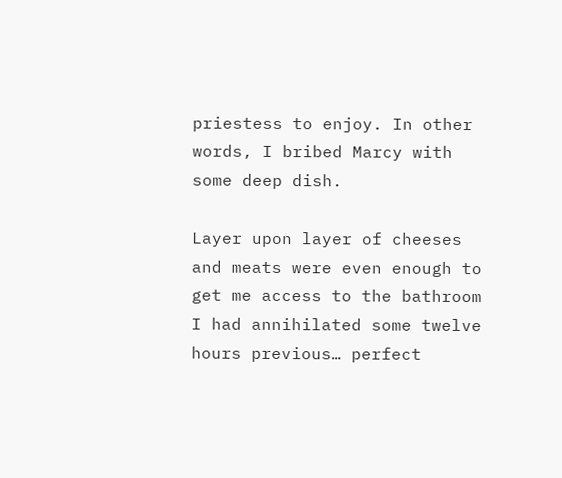priestess to enjoy. In other words, I bribed Marcy with some deep dish.

Layer upon layer of cheeses and meats were even enough to get me access to the bathroom I had annihilated some twelve hours previous… perfect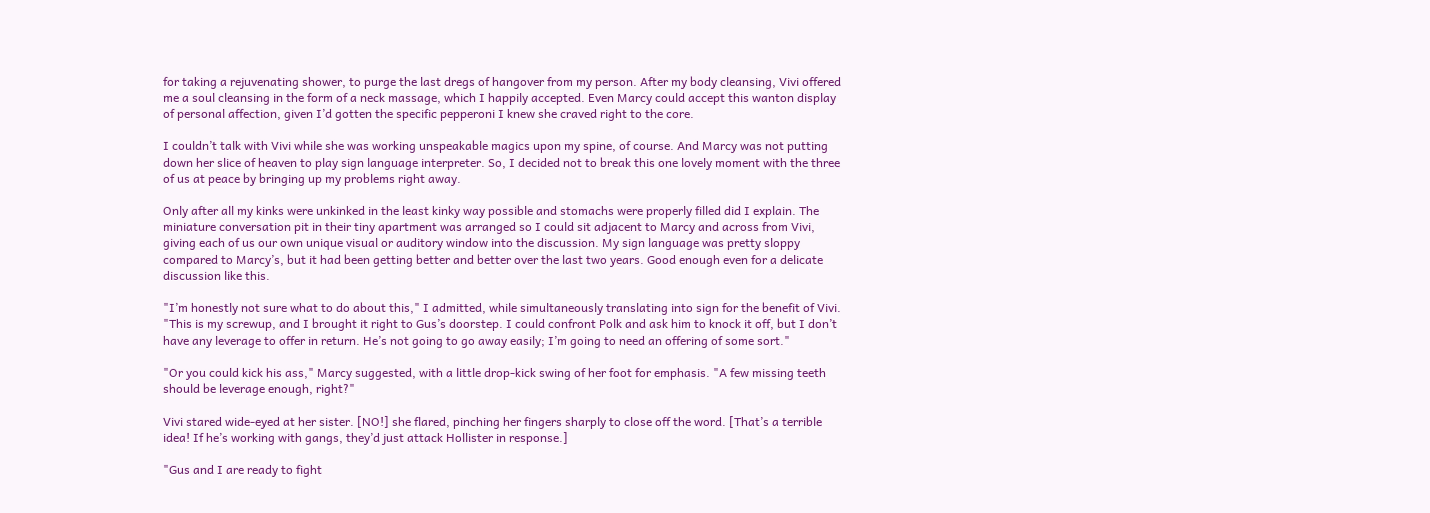for taking a rejuvenating shower, to purge the last dregs of hangover from my person. After my body cleansing, Vivi offered me a soul cleansing in the form of a neck massage, which I happily accepted. Even Marcy could accept this wanton display of personal affection, given I’d gotten the specific pepperoni I knew she craved right to the core.

I couldn’t talk with Vivi while she was working unspeakable magics upon my spine, of course. And Marcy was not putting down her slice of heaven to play sign language interpreter. So, I decided not to break this one lovely moment with the three of us at peace by bringing up my problems right away.

Only after all my kinks were unkinked in the least kinky way possible and stomachs were properly filled did I explain. The miniature conversation pit in their tiny apartment was arranged so I could sit adjacent to Marcy and across from Vivi, giving each of us our own unique visual or auditory window into the discussion. My sign language was pretty sloppy compared to Marcy’s, but it had been getting better and better over the last two years. Good enough even for a delicate discussion like this.

"I’m honestly not sure what to do about this," I admitted, while simultaneously translating into sign for the benefit of Vivi. "This is my screwup, and I brought it right to Gus’s doorstep. I could confront Polk and ask him to knock it off, but I don’t have any leverage to offer in return. He’s not going to go away easily; I’m going to need an offering of some sort."

"Or you could kick his ass," Marcy suggested, with a little drop-kick swing of her foot for emphasis. "A few missing teeth should be leverage enough, right?"

Vivi stared wide-eyed at her sister. [NO!] she flared, pinching her fingers sharply to close off the word. [That’s a terrible idea! If he’s working with gangs, they’d just attack Hollister in response.]

"Gus and I are ready to fight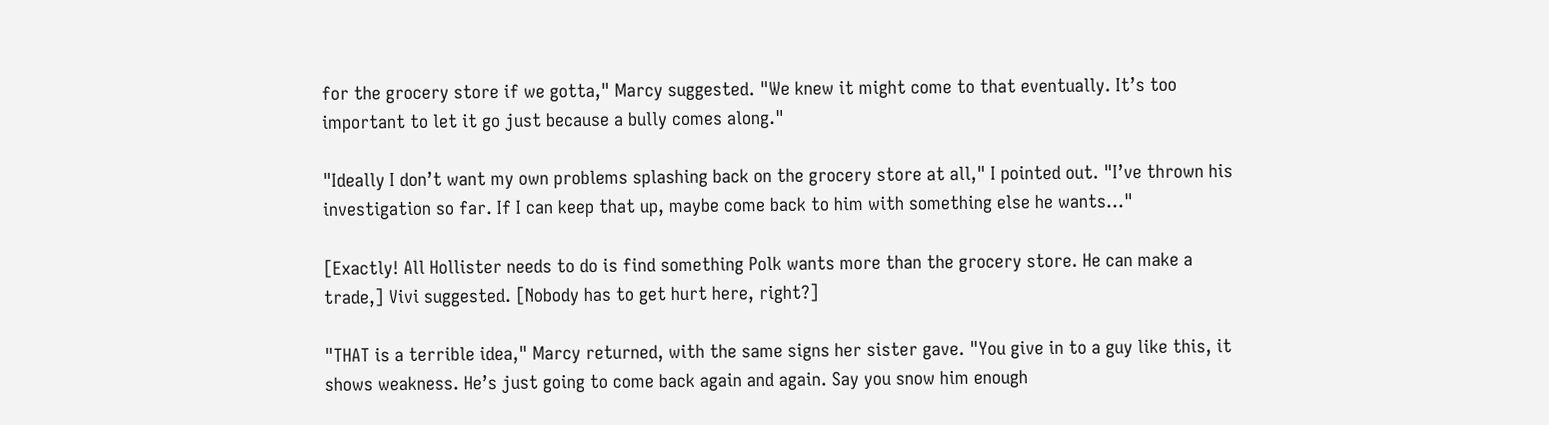for the grocery store if we gotta," Marcy suggested. "We knew it might come to that eventually. It’s too important to let it go just because a bully comes along."

"Ideally I don’t want my own problems splashing back on the grocery store at all," I pointed out. "I’ve thrown his investigation so far. If I can keep that up, maybe come back to him with something else he wants…"

[Exactly! All Hollister needs to do is find something Polk wants more than the grocery store. He can make a trade,] Vivi suggested. [Nobody has to get hurt here, right?]

"THAT is a terrible idea," Marcy returned, with the same signs her sister gave. "You give in to a guy like this, it shows weakness. He’s just going to come back again and again. Say you snow him enough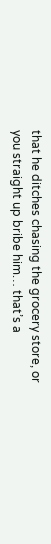that he ditches chasing the grocery store, or you straight up bribe him… that’s a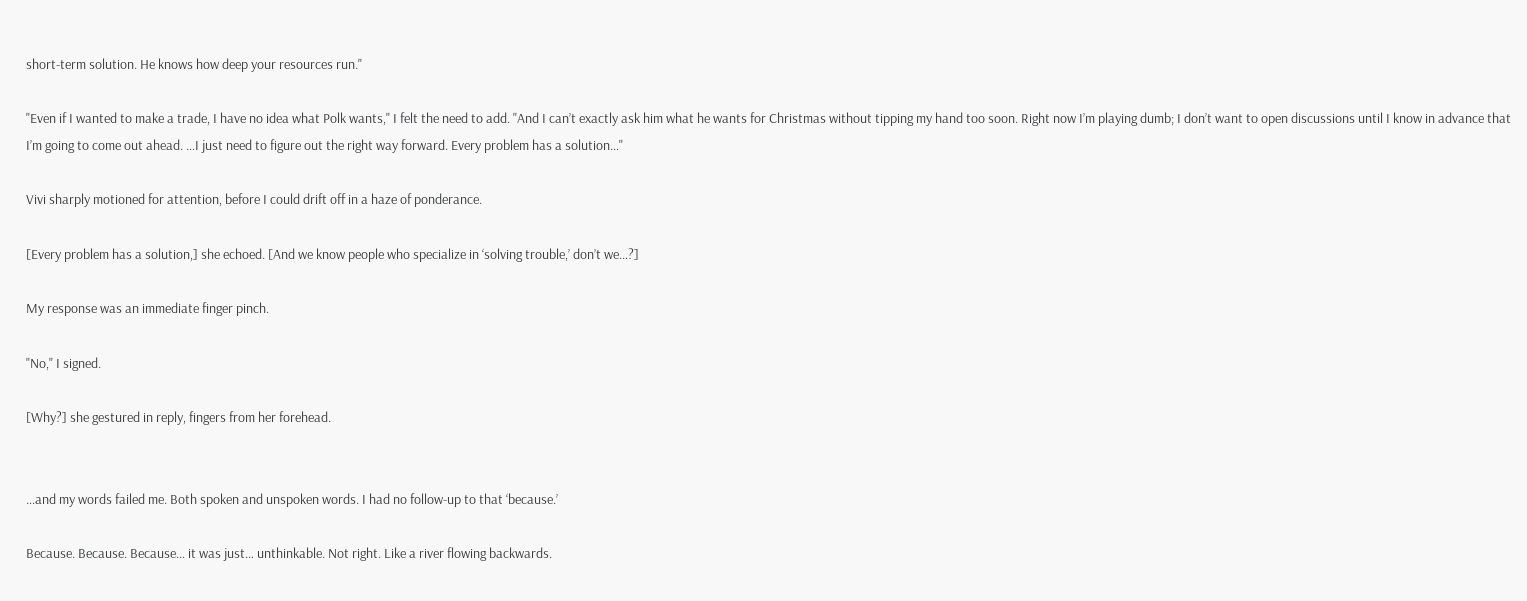short-term solution. He knows how deep your resources run."

"Even if I wanted to make a trade, I have no idea what Polk wants," I felt the need to add. "And I can’t exactly ask him what he wants for Christmas without tipping my hand too soon. Right now I’m playing dumb; I don’t want to open discussions until I know in advance that I’m going to come out ahead. …I just need to figure out the right way forward. Every problem has a solution…"

Vivi sharply motioned for attention, before I could drift off in a haze of ponderance.

[Every problem has a solution,] she echoed. [And we know people who specialize in ‘solving trouble,’ don’t we…?]

My response was an immediate finger pinch.

"No," I signed.

[Why?] she gestured in reply, fingers from her forehead.


…and my words failed me. Both spoken and unspoken words. I had no follow-up to that ‘because.’

Because. Because. Because… it was just… unthinkable. Not right. Like a river flowing backwards.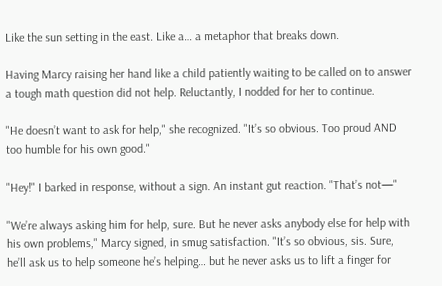Like the sun setting in the east. Like a… a metaphor that breaks down.

Having Marcy raising her hand like a child patiently waiting to be called on to answer a tough math question did not help. Reluctantly, I nodded for her to continue.

"He doesn’t want to ask for help," she recognized. "It’s so obvious. Too proud AND too humble for his own good."

"Hey!" I barked in response, without a sign. An instant gut reaction. "That’s not—"

"We’re always asking him for help, sure. But he never asks anybody else for help with his own problems," Marcy signed, in smug satisfaction. "It’s so obvious, sis. Sure, he’ll ask us to help someone he’s helping… but he never asks us to lift a finger for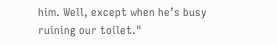him. Well, except when he’s busy ruining our toilet."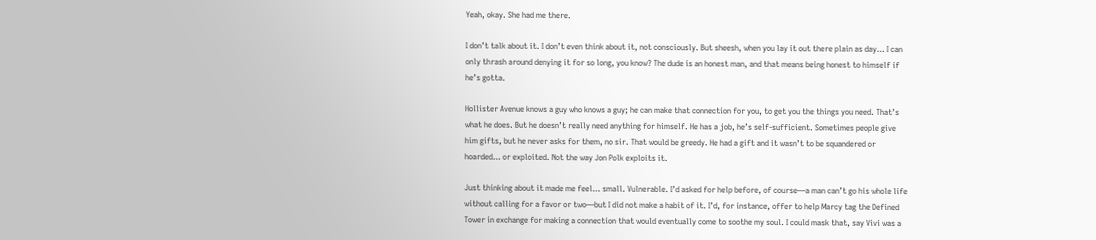Yeah, okay. She had me there.

I don’t talk about it. I don’t even think about it, not consciously. But sheesh, when you lay it out there plain as day… I can only thrash around denying it for so long, you know? The dude is an honest man, and that means being honest to himself if he’s gotta.

Hollister Avenue knows a guy who knows a guy; he can make that connection for you, to get you the things you need. That’s what he does. But he doesn’t really need anything for himself. He has a job, he’s self-sufficient. Sometimes people give him gifts, but he never asks for them, no sir. That would be greedy. He had a gift and it wasn’t to be squandered or hoarded… or exploited. Not the way Jon Polk exploits it.

Just thinking about it made me feel… small. Vulnerable. I’d asked for help before, of course—a man can’t go his whole life without calling for a favor or two—but I did not make a habit of it. I’d, for instance, offer to help Marcy tag the Defined Tower in exchange for making a connection that would eventually come to soothe my soul. I could mask that, say Vivi was a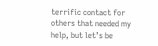terrific contact for others that needed my help, but let’s be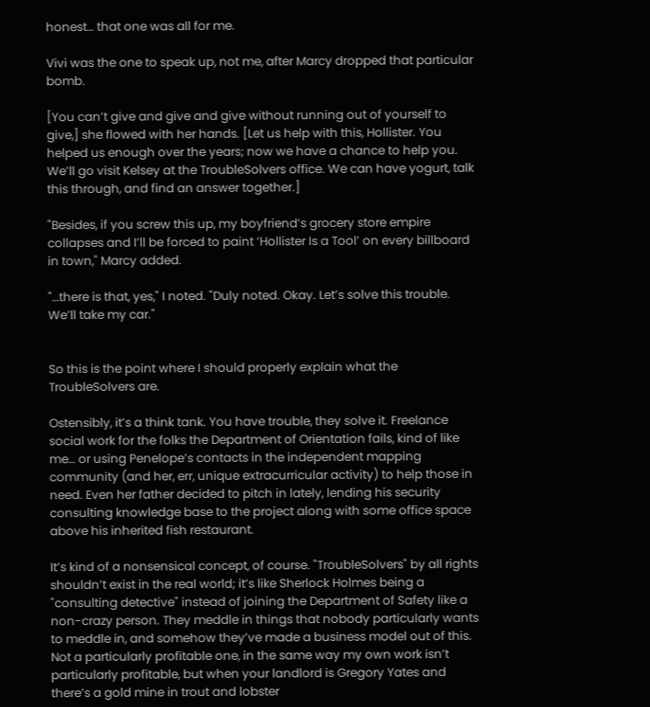honest… that one was all for me.

Vivi was the one to speak up, not me, after Marcy dropped that particular bomb.

[You can’t give and give and give without running out of yourself to give,] she flowed with her hands. [Let us help with this, Hollister. You helped us enough over the years; now we have a chance to help you. We’ll go visit Kelsey at the TroubleSolvers office. We can have yogurt, talk this through, and find an answer together.]

"Besides, if you screw this up, my boyfriend’s grocery store empire collapses and I’ll be forced to paint ‘Hollister Is a Tool’ on every billboard in town," Marcy added.

"…there is that, yes," I noted. "Duly noted. Okay. Let’s solve this trouble. We’ll take my car."


So this is the point where I should properly explain what the TroubleSolvers are.

Ostensibly, it’s a think tank. You have trouble, they solve it. Freelance social work for the folks the Department of Orientation fails, kind of like me… or using Penelope’s contacts in the independent mapping community (and her, err, unique extracurricular activity) to help those in need. Even her father decided to pitch in lately, lending his security consulting knowledge base to the project along with some office space above his inherited fish restaurant.

It’s kind of a nonsensical concept, of course. "TroubleSolvers" by all rights shouldn’t exist in the real world; it’s like Sherlock Holmes being a "consulting detective" instead of joining the Department of Safety like a non-crazy person. They meddle in things that nobody particularly wants to meddle in, and somehow they’ve made a business model out of this. Not a particularly profitable one, in the same way my own work isn’t particularly profitable, but when your landlord is Gregory Yates and there’s a gold mine in trout and lobster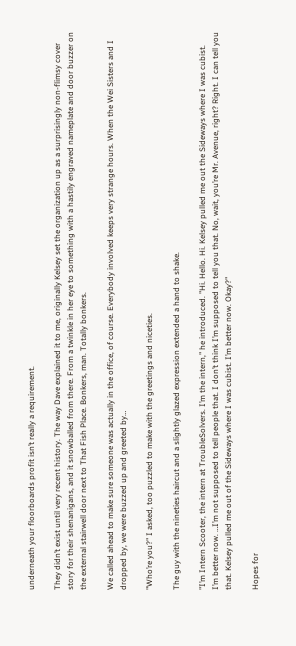underneath your floorboards profit isn’t really a requirement.

They didn’t exist until very recent history. The way Dave explained it to me, originally Kelsey set the organization up as a surprisingly non-flimsy cover story for their shenanigans, and it snowballed from there. From a twinkle in her eye to something with a hastily engraved nameplate and door buzzer on the external stairwell door next to That Fish Place. Bonkers, man. Totally bonkers.

We called ahead to make sure someone was actually in the office, of course. Everybody involved keeps very strange hours. When the Wei Sisters and I dropped by, we were buzzed up and greeted by…

"Who’re you?" I asked, too puzzled to make with the greetings and niceties.

The guy with the nineties haircut and a slightly glazed expression extended a hand to shake.

"I’m Intern Scooter, the intern at TroubleSolvers. I’m the intern," he introduced. "Hi. Hello. Hi. Kelsey pulled me out the Sideways where I was cubist. I’m better now. …I’m not supposed to tell people that. I don’t think I’m supposed to tell you that. No, wait, you’re Mr. Avenue, right? Right. I can tell you that. Kelsey pulled me out of the Sideways where I was cubist. I’m better now. Okay?"

Hopes for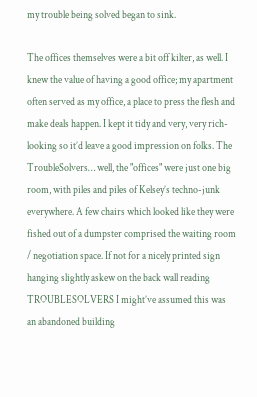my trouble being solved began to sink.

The offices themselves were a bit off kilter, as well. I knew the value of having a good office; my apartment often served as my office, a place to press the flesh and make deals happen. I kept it tidy and very, very rich-looking so it’d leave a good impression on folks. The TroubleSolvers… well, the "offices" were just one big room, with piles and piles of Kelsey’s techno-junk everywhere. A few chairs which looked like they were fished out of a dumpster comprised the waiting room / negotiation space. If not for a nicely printed sign hanging slightly askew on the back wall reading TROUBLESOLVERS I might’ve assumed this was an abandoned building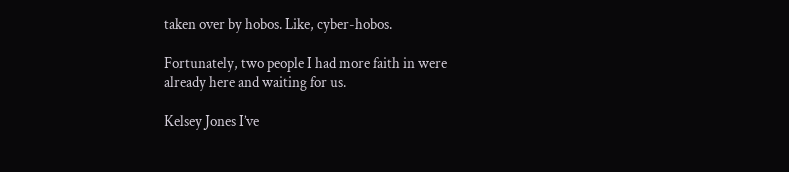taken over by hobos. Like, cyber-hobos.

Fortunately, two people I had more faith in were already here and waiting for us.

Kelsey Jones I’ve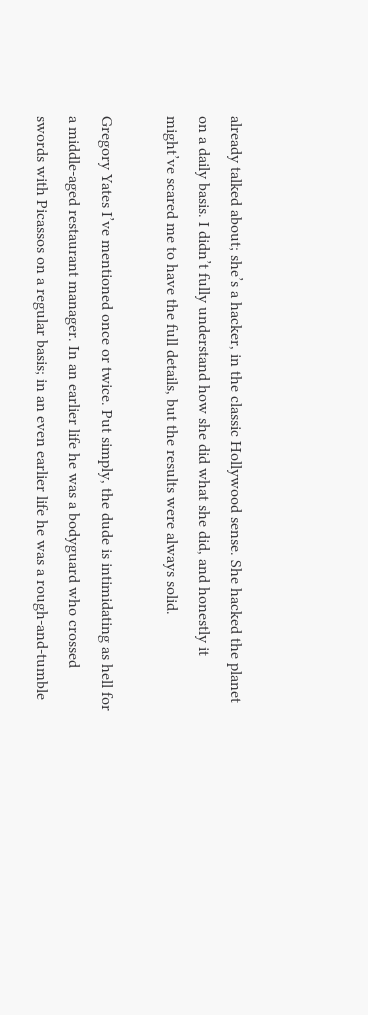already talked about; she’s a hacker, in the classic Hollywood sense. She hacked the planet on a daily basis. I didn’t fully understand how she did what she did, and honestly it might’ve scared me to have the full details, but the results were always solid.

Gregory Yates I’ve mentioned once or twice. Put simply, the dude is intimidating as hell for a middle-aged restaurant manager. In an earlier life he was a bodyguard who crossed swords with Picassos on a regular basis; in an even earlier life he was a rough-and-tumble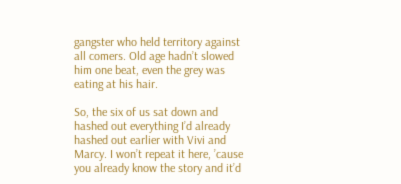gangster who held territory against all comers. Old age hadn’t slowed him one beat, even the grey was eating at his hair.

So, the six of us sat down and hashed out everything I’d already hashed out earlier with Vivi and Marcy. I won’t repeat it here, ’cause you already know the story and it’d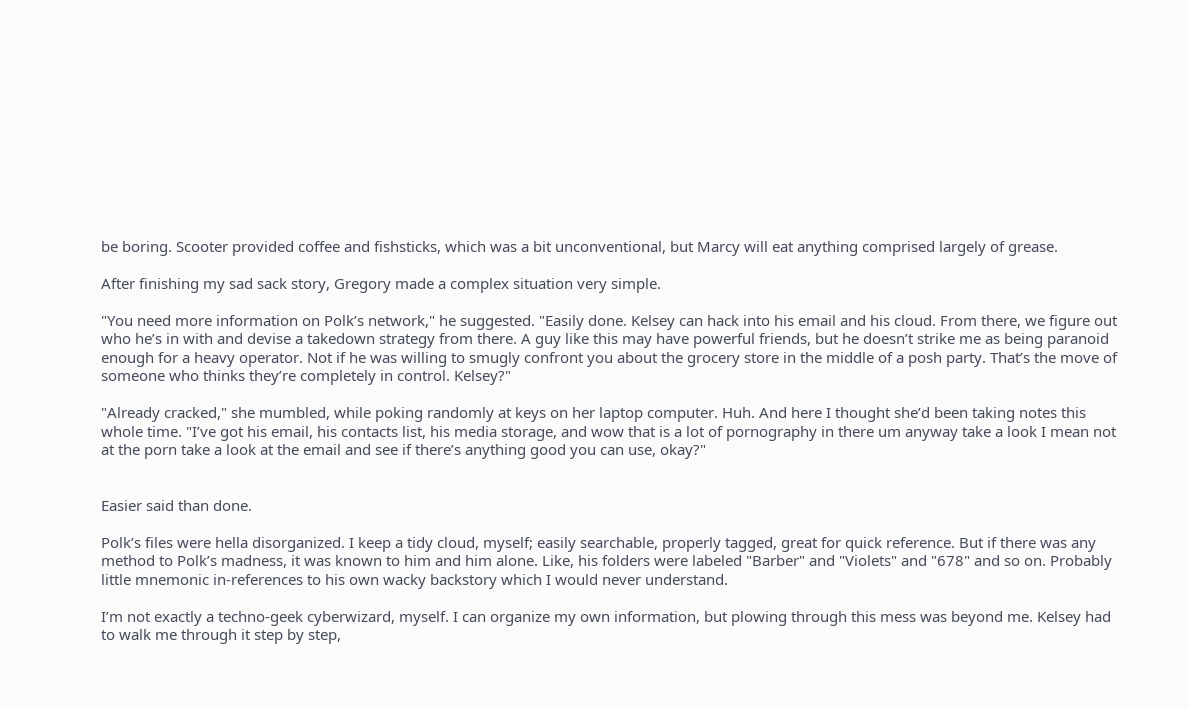be boring. Scooter provided coffee and fishsticks, which was a bit unconventional, but Marcy will eat anything comprised largely of grease.

After finishing my sad sack story, Gregory made a complex situation very simple.

"You need more information on Polk’s network," he suggested. "Easily done. Kelsey can hack into his email and his cloud. From there, we figure out who he’s in with and devise a takedown strategy from there. A guy like this may have powerful friends, but he doesn’t strike me as being paranoid enough for a heavy operator. Not if he was willing to smugly confront you about the grocery store in the middle of a posh party. That’s the move of someone who thinks they’re completely in control. Kelsey?"

"Already cracked," she mumbled, while poking randomly at keys on her laptop computer. Huh. And here I thought she’d been taking notes this whole time. "I’ve got his email, his contacts list, his media storage, and wow that is a lot of pornography in there um anyway take a look I mean not at the porn take a look at the email and see if there’s anything good you can use, okay?"


Easier said than done.

Polk’s files were hella disorganized. I keep a tidy cloud, myself; easily searchable, properly tagged, great for quick reference. But if there was any method to Polk’s madness, it was known to him and him alone. Like, his folders were labeled "Barber" and "Violets" and "678" and so on. Probably little mnemonic in-references to his own wacky backstory which I would never understand.

I’m not exactly a techno-geek cyberwizard, myself. I can organize my own information, but plowing through this mess was beyond me. Kelsey had to walk me through it step by step,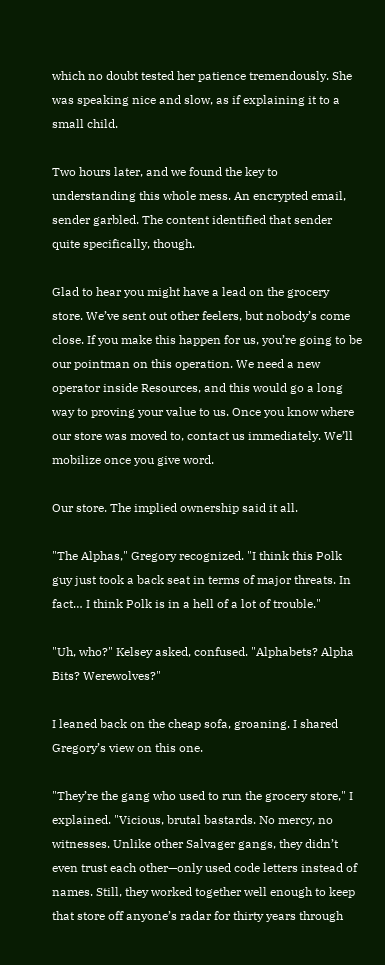which no doubt tested her patience tremendously. She was speaking nice and slow, as if explaining it to a small child.

Two hours later, and we found the key to understanding this whole mess. An encrypted email, sender garbled. The content identified that sender quite specifically, though.

Glad to hear you might have a lead on the grocery store. We’ve sent out other feelers, but nobody’s come close. If you make this happen for us, you’re going to be our pointman on this operation. We need a new operator inside Resources, and this would go a long way to proving your value to us. Once you know where our store was moved to, contact us immediately. We’ll mobilize once you give word.

Our store. The implied ownership said it all.

"The Alphas," Gregory recognized. "I think this Polk guy just took a back seat in terms of major threats. In fact… I think Polk is in a hell of a lot of trouble."

"Uh, who?" Kelsey asked, confused. "Alphabets? Alpha Bits? Werewolves?"

I leaned back on the cheap sofa, groaning. I shared Gregory’s view on this one.

"They’re the gang who used to run the grocery store," I explained. "Vicious, brutal bastards. No mercy, no witnesses. Unlike other Salvager gangs, they didn’t even trust each other—only used code letters instead of names. Still, they worked together well enough to keep that store off anyone’s radar for thirty years through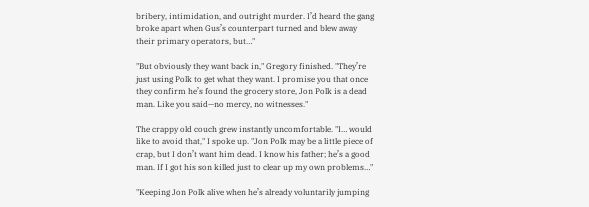bribery, intimidation, and outright murder. I’d heard the gang broke apart when Gus’s counterpart turned and blew away their primary operators, but…"

"But obviously they want back in," Gregory finished. "They’re just using Polk to get what they want. I promise you that once they confirm he’s found the grocery store, Jon Polk is a dead man. Like you said—no mercy, no witnesses."

The crappy old couch grew instantly uncomfortable. "I… would like to avoid that," I spoke up. "Jon Polk may be a little piece of crap, but I don’t want him dead. I know his father; he’s a good man. If I got his son killed just to clear up my own problems…"

"Keeping Jon Polk alive when he’s already voluntarily jumping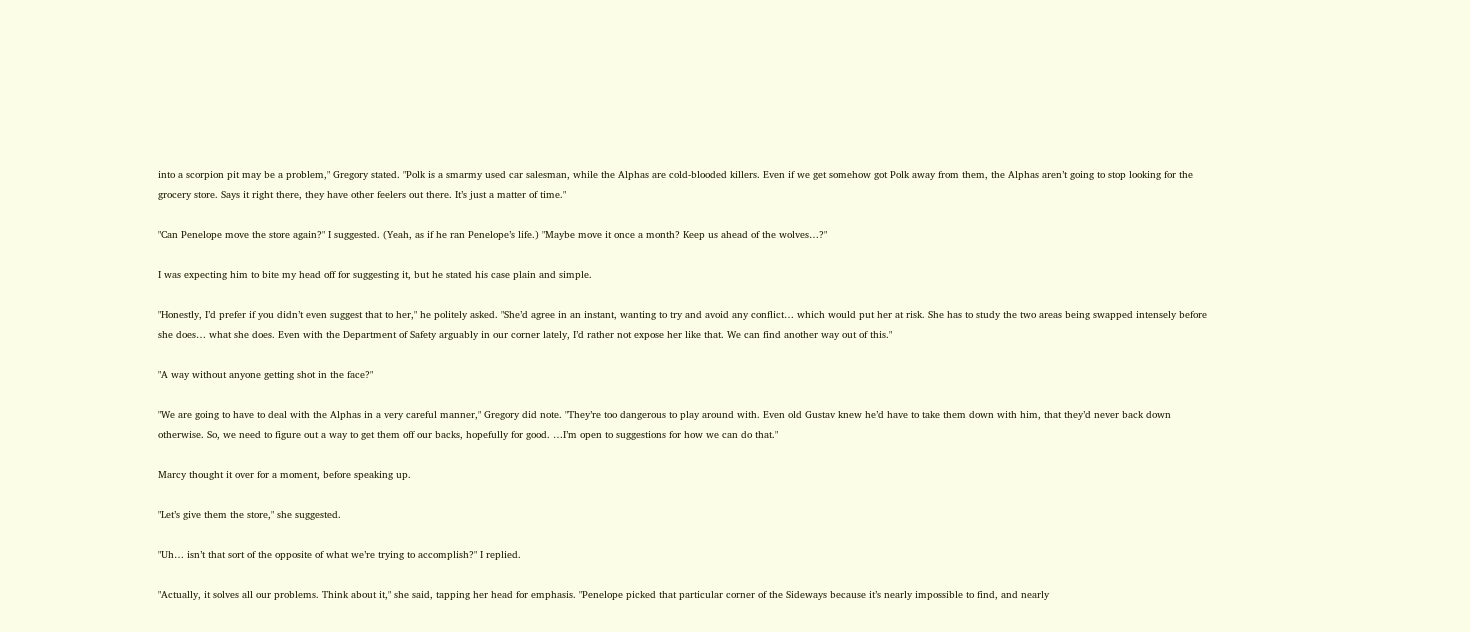into a scorpion pit may be a problem," Gregory stated. "Polk is a smarmy used car salesman, while the Alphas are cold-blooded killers. Even if we get somehow got Polk away from them, the Alphas aren’t going to stop looking for the grocery store. Says it right there, they have other feelers out there. It’s just a matter of time."

"Can Penelope move the store again?" I suggested. (Yeah, as if he ran Penelope’s life.) "Maybe move it once a month? Keep us ahead of the wolves…?"

I was expecting him to bite my head off for suggesting it, but he stated his case plain and simple.

"Honestly, I’d prefer if you didn’t even suggest that to her," he politely asked. "She’d agree in an instant, wanting to try and avoid any conflict… which would put her at risk. She has to study the two areas being swapped intensely before she does… what she does. Even with the Department of Safety arguably in our corner lately, I’d rather not expose her like that. We can find another way out of this."

"A way without anyone getting shot in the face?"

"We are going to have to deal with the Alphas in a very careful manner," Gregory did note. "They’re too dangerous to play around with. Even old Gustav knew he’d have to take them down with him, that they’d never back down otherwise. So, we need to figure out a way to get them off our backs, hopefully for good. …I’m open to suggestions for how we can do that."

Marcy thought it over for a moment, before speaking up.

"Let’s give them the store," she suggested.

"Uh… isn’t that sort of the opposite of what we’re trying to accomplish?" I replied.

"Actually, it solves all our problems. Think about it," she said, tapping her head for emphasis. "Penelope picked that particular corner of the Sideways because it’s nearly impossible to find, and nearly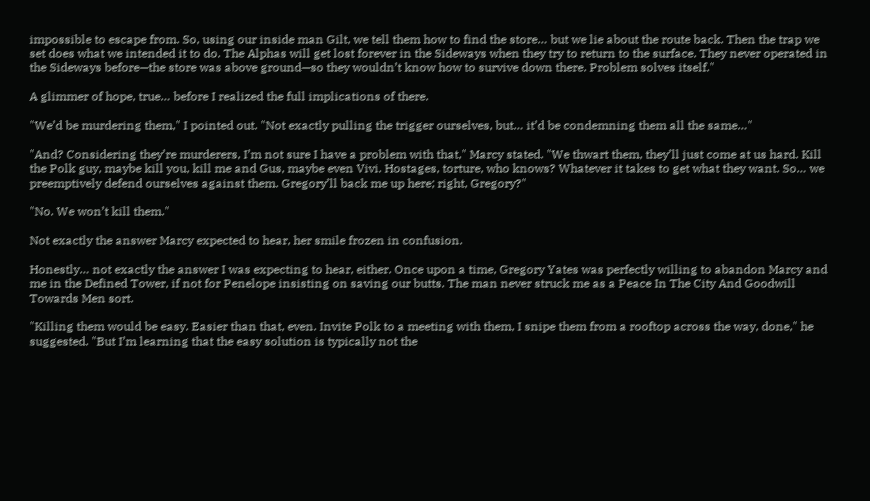impossible to escape from. So, using our inside man Gilt, we tell them how to find the store… but we lie about the route back. Then the trap we set does what we intended it to do. The Alphas will get lost forever in the Sideways when they try to return to the surface. They never operated in the Sideways before—the store was above ground—so they wouldn’t know how to survive down there. Problem solves itself."

A glimmer of hope, true… before I realized the full implications of there.

"We’d be murdering them," I pointed out. "Not exactly pulling the trigger ourselves, but… it’d be condemning them all the same…"

"And? Considering they’re murderers, I’m not sure I have a problem with that," Marcy stated. "We thwart them, they’ll just come at us hard. Kill the Polk guy, maybe kill you, kill me and Gus, maybe even Vivi. Hostages, torture, who knows? Whatever it takes to get what they want. So… we preemptively defend ourselves against them. Gregory’ll back me up here; right, Gregory?"

"No. We won’t kill them."

Not exactly the answer Marcy expected to hear, her smile frozen in confusion.

Honestly… not exactly the answer I was expecting to hear, either. Once upon a time, Gregory Yates was perfectly willing to abandon Marcy and me in the Defined Tower, if not for Penelope insisting on saving our butts. The man never struck me as a Peace In The City And Goodwill Towards Men sort.

"Killing them would be easy. Easier than that, even. Invite Polk to a meeting with them, I snipe them from a rooftop across the way, done," he suggested. "But I’m learning that the easy solution is typically not the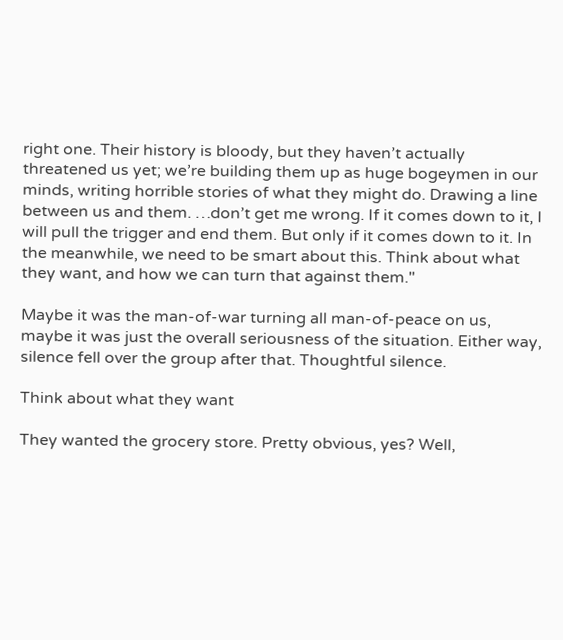right one. Their history is bloody, but they haven’t actually threatened us yet; we’re building them up as huge bogeymen in our minds, writing horrible stories of what they might do. Drawing a line between us and them. …don’t get me wrong. If it comes down to it, I will pull the trigger and end them. But only if it comes down to it. In the meanwhile, we need to be smart about this. Think about what they want, and how we can turn that against them."

Maybe it was the man-of-war turning all man-of-peace on us, maybe it was just the overall seriousness of the situation. Either way, silence fell over the group after that. Thoughtful silence.

Think about what they want

They wanted the grocery store. Pretty obvious, yes? Well,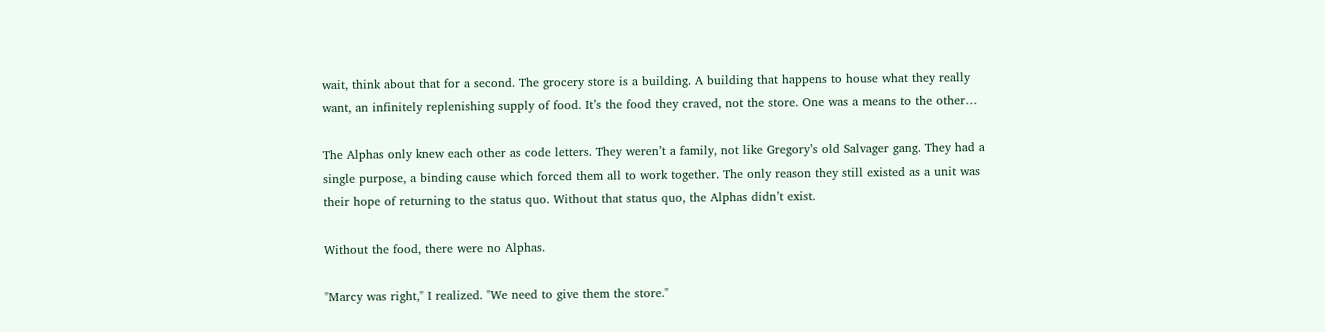wait, think about that for a second. The grocery store is a building. A building that happens to house what they really want, an infinitely replenishing supply of food. It’s the food they craved, not the store. One was a means to the other…

The Alphas only knew each other as code letters. They weren’t a family, not like Gregory’s old Salvager gang. They had a single purpose, a binding cause which forced them all to work together. The only reason they still existed as a unit was their hope of returning to the status quo. Without that status quo, the Alphas didn’t exist.

Without the food, there were no Alphas.

"Marcy was right," I realized. "We need to give them the store."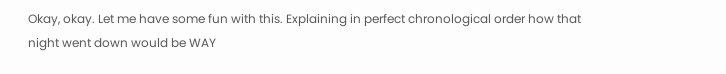Okay, okay. Let me have some fun with this. Explaining in perfect chronological order how that night went down would be WAY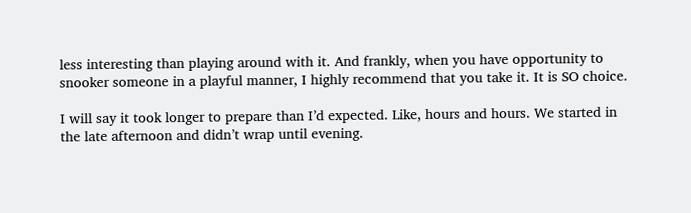less interesting than playing around with it. And frankly, when you have opportunity to snooker someone in a playful manner, I highly recommend that you take it. It is SO choice.

I will say it took longer to prepare than I’d expected. Like, hours and hours. We started in the late afternoon and didn’t wrap until evening.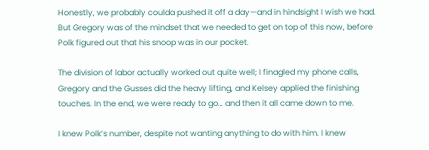Honestly, we probably coulda pushed it off a day—and in hindsight I wish we had. But Gregory was of the mindset that we needed to get on top of this now, before Polk figured out that his snoop was in our pocket.

The division of labor actually worked out quite well; I finagled my phone calls, Gregory and the Gusses did the heavy lifting, and Kelsey applied the finishing touches. In the end, we were ready to go… and then it all came down to me.

I knew Polk’s number, despite not wanting anything to do with him. I knew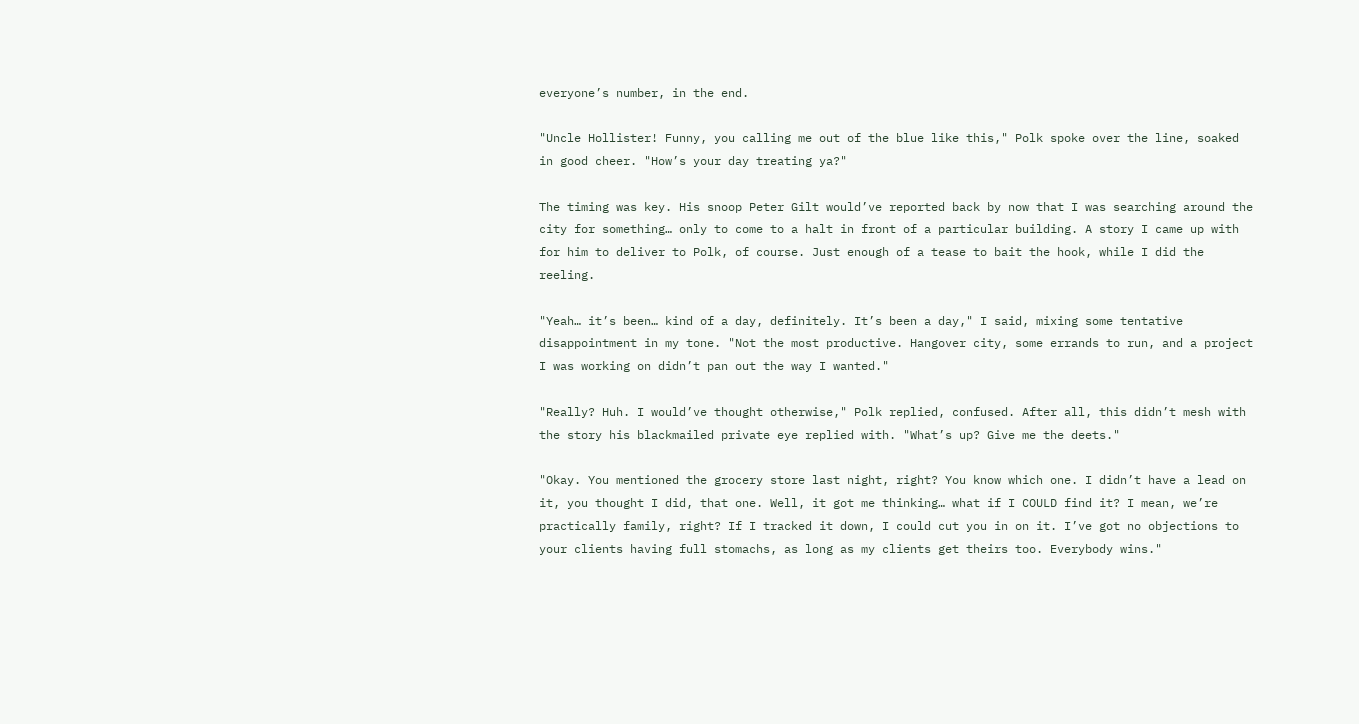everyone’s number, in the end.

"Uncle Hollister! Funny, you calling me out of the blue like this," Polk spoke over the line, soaked in good cheer. "How’s your day treating ya?"

The timing was key. His snoop Peter Gilt would’ve reported back by now that I was searching around the city for something… only to come to a halt in front of a particular building. A story I came up with for him to deliver to Polk, of course. Just enough of a tease to bait the hook, while I did the reeling.

"Yeah… it’s been… kind of a day, definitely. It’s been a day," I said, mixing some tentative disappointment in my tone. "Not the most productive. Hangover city, some errands to run, and a project I was working on didn’t pan out the way I wanted."

"Really? Huh. I would’ve thought otherwise," Polk replied, confused. After all, this didn’t mesh with the story his blackmailed private eye replied with. "What’s up? Give me the deets."

"Okay. You mentioned the grocery store last night, right? You know which one. I didn’t have a lead on it, you thought I did, that one. Well, it got me thinking… what if I COULD find it? I mean, we’re practically family, right? If I tracked it down, I could cut you in on it. I’ve got no objections to your clients having full stomachs, as long as my clients get theirs too. Everybody wins."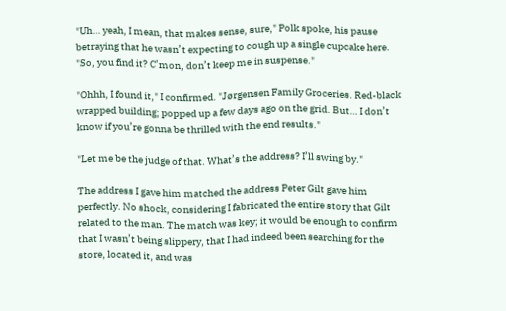"Uh… yeah, I mean, that makes sense, sure," Polk spoke, his pause betraying that he wasn’t expecting to cough up a single cupcake here. "So, you find it? C’mon, don’t keep me in suspense."

"Ohhh, I found it," I confirmed. "Jørgensen Family Groceries. Red-black wrapped building; popped up a few days ago on the grid. But… I don’t know if you’re gonna be thrilled with the end results."

"Let me be the judge of that. What’s the address? I’ll swing by."

The address I gave him matched the address Peter Gilt gave him perfectly. No shock, considering I fabricated the entire story that Gilt related to the man. The match was key; it would be enough to confirm that I wasn’t being slippery, that I had indeed been searching for the store, located it, and was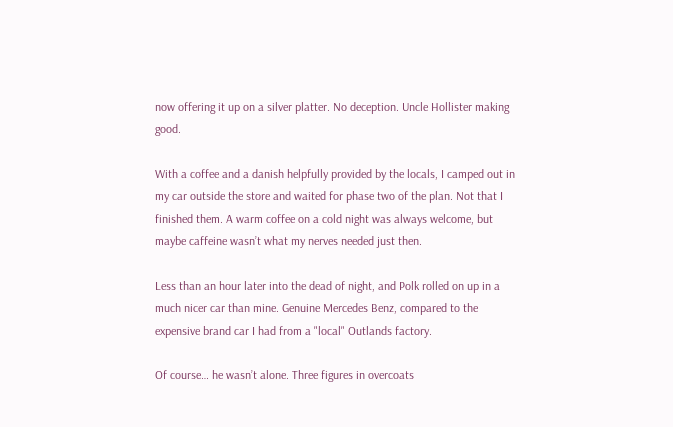now offering it up on a silver platter. No deception. Uncle Hollister making good.

With a coffee and a danish helpfully provided by the locals, I camped out in my car outside the store and waited for phase two of the plan. Not that I finished them. A warm coffee on a cold night was always welcome, but maybe caffeine wasn’t what my nerves needed just then.

Less than an hour later into the dead of night, and Polk rolled on up in a much nicer car than mine. Genuine Mercedes Benz, compared to the expensive brand car I had from a "local" Outlands factory.

Of course… he wasn’t alone. Three figures in overcoats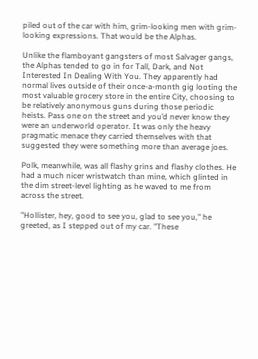piled out of the car with him, grim-looking men with grim-looking expressions. That would be the Alphas.

Unlike the flamboyant gangsters of most Salvager gangs, the Alphas tended to go in for Tall, Dark, and Not Interested In Dealing With You. They apparently had normal lives outside of their once-a-month gig looting the most valuable grocery store in the entire City, choosing to be relatively anonymous guns during those periodic heists. Pass one on the street and you’d never know they were an underworld operator. It was only the heavy pragmatic menace they carried themselves with that suggested they were something more than average joes.

Polk, meanwhile, was all flashy grins and flashy clothes. He had a much nicer wristwatch than mine, which glinted in the dim street-level lighting as he waved to me from across the street.

"Hollister, hey, good to see you, glad to see you," he greeted, as I stepped out of my car. "These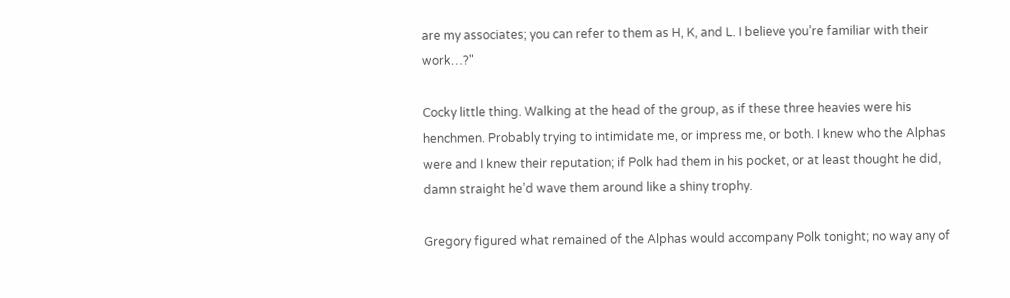are my associates; you can refer to them as H, K, and L. I believe you’re familiar with their work…?"

Cocky little thing. Walking at the head of the group, as if these three heavies were his henchmen. Probably trying to intimidate me, or impress me, or both. I knew who the Alphas were and I knew their reputation; if Polk had them in his pocket, or at least thought he did, damn straight he’d wave them around like a shiny trophy.

Gregory figured what remained of the Alphas would accompany Polk tonight; no way any of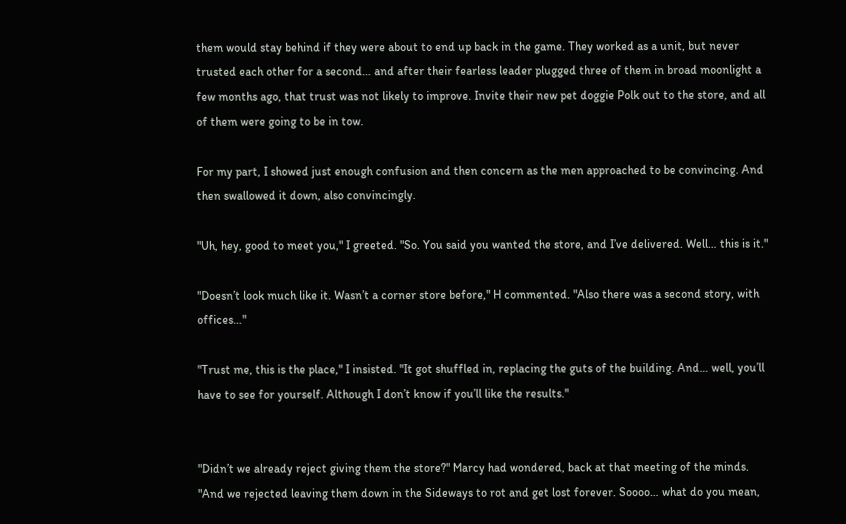them would stay behind if they were about to end up back in the game. They worked as a unit, but never trusted each other for a second… and after their fearless leader plugged three of them in broad moonlight a few months ago, that trust was not likely to improve. Invite their new pet doggie Polk out to the store, and all of them were going to be in tow.

For my part, I showed just enough confusion and then concern as the men approached to be convincing. And then swallowed it down, also convincingly.

"Uh, hey, good to meet you," I greeted. "So. You said you wanted the store, and I’ve delivered. Well… this is it."

"Doesn’t look much like it. Wasn’t a corner store before," H commented. "Also there was a second story, with offices…"

"Trust me, this is the place," I insisted. "It got shuffled in, replacing the guts of the building. And… well, you’ll have to see for yourself. Although I don’t know if you’ll like the results."


"Didn’t we already reject giving them the store?" Marcy had wondered, back at that meeting of the minds. "And we rejected leaving them down in the Sideways to rot and get lost forever. Soooo… what do you mean,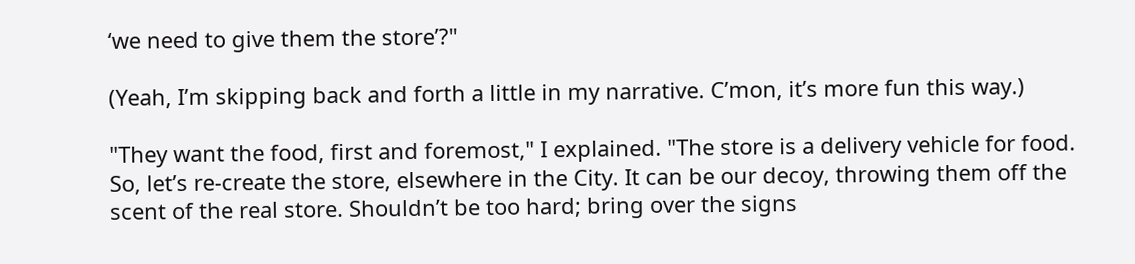‘we need to give them the store’?"

(Yeah, I’m skipping back and forth a little in my narrative. C’mon, it’s more fun this way.)

"They want the food, first and foremost," I explained. "The store is a delivery vehicle for food. So, let’s re-create the store, elsewhere in the City. It can be our decoy, throwing them off the scent of the real store. Shouldn’t be too hard; bring over the signs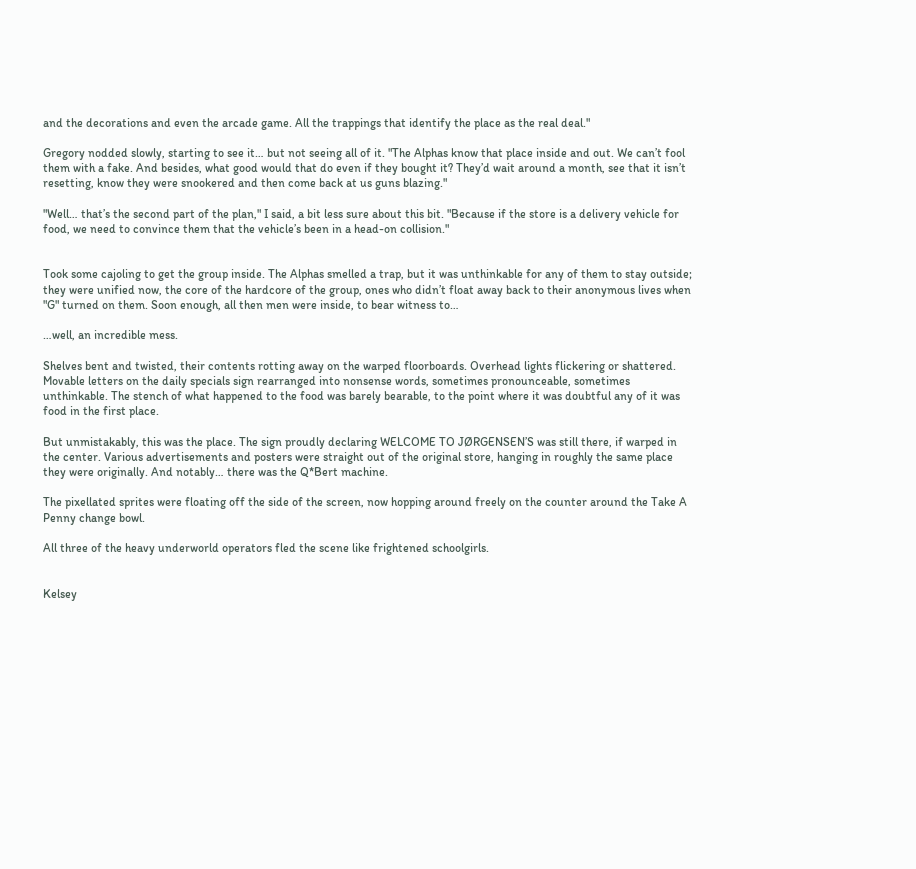and the decorations and even the arcade game. All the trappings that identify the place as the real deal."

Gregory nodded slowly, starting to see it… but not seeing all of it. "The Alphas know that place inside and out. We can’t fool them with a fake. And besides, what good would that do even if they bought it? They’d wait around a month, see that it isn’t resetting, know they were snookered and then come back at us guns blazing."

"Well… that’s the second part of the plan," I said, a bit less sure about this bit. "Because if the store is a delivery vehicle for food, we need to convince them that the vehicle’s been in a head-on collision."


Took some cajoling to get the group inside. The Alphas smelled a trap, but it was unthinkable for any of them to stay outside; they were unified now, the core of the hardcore of the group, ones who didn’t float away back to their anonymous lives when "G" turned on them. Soon enough, all then men were inside, to bear witness to…

…well, an incredible mess.

Shelves bent and twisted, their contents rotting away on the warped floorboards. Overhead lights flickering or shattered. Movable letters on the daily specials sign rearranged into nonsense words, sometimes pronounceable, sometimes unthinkable. The stench of what happened to the food was barely bearable, to the point where it was doubtful any of it was food in the first place.

But unmistakably, this was the place. The sign proudly declaring WELCOME TO JØRGENSEN’S was still there, if warped in the center. Various advertisements and posters were straight out of the original store, hanging in roughly the same place they were originally. And notably… there was the Q*Bert machine.

The pixellated sprites were floating off the side of the screen, now hopping around freely on the counter around the Take A Penny change bowl.

All three of the heavy underworld operators fled the scene like frightened schoolgirls.


Kelsey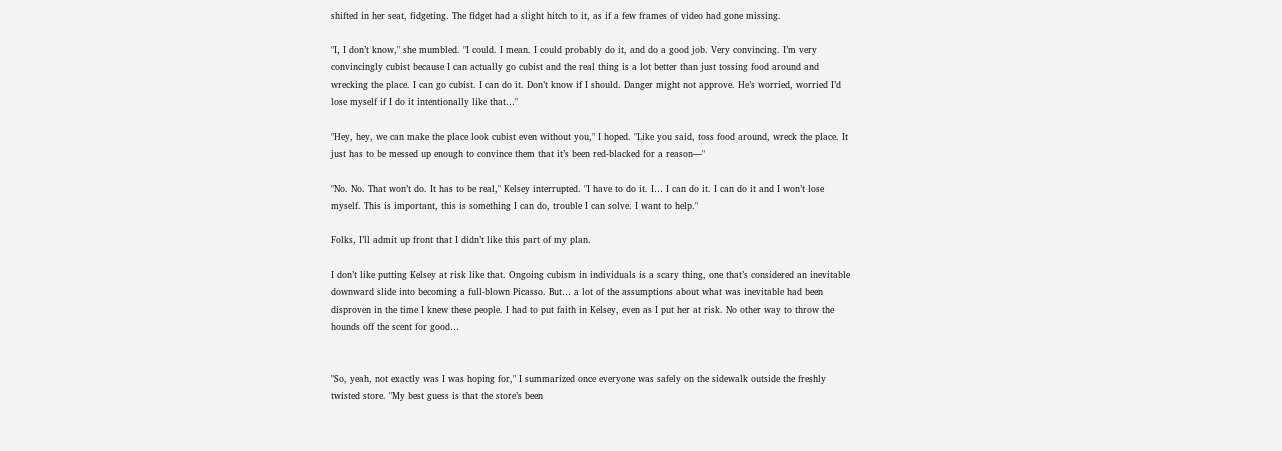shifted in her seat, fidgeting. The fidget had a slight hitch to it, as if a few frames of video had gone missing.

"I, I don’t know," she mumbled. "I could. I mean. I could probably do it, and do a good job. Very convincing. I’m very convincingly cubist because I can actually go cubist and the real thing is a lot better than just tossing food around and wrecking the place. I can go cubist. I can do it. Don’t know if I should. Danger might not approve. He’s worried, worried I’d lose myself if I do it intentionally like that…"

"Hey, hey, we can make the place look cubist even without you," I hoped. "Like you said, toss food around, wreck the place. It just has to be messed up enough to convince them that it’s been red-blacked for a reason—"

"No. No. That won’t do. It has to be real," Kelsey interrupted. "I have to do it. I… I can do it. I can do it and I won’t lose myself. This is important, this is something I can do, trouble I can solve. I want to help."

Folks, I’ll admit up front that I didn’t like this part of my plan.

I don’t like putting Kelsey at risk like that. Ongoing cubism in individuals is a scary thing, one that’s considered an inevitable downward slide into becoming a full-blown Picasso. But… a lot of the assumptions about what was inevitable had been disproven in the time I knew these people. I had to put faith in Kelsey, even as I put her at risk. No other way to throw the hounds off the scent for good…


"So, yeah, not exactly was I was hoping for," I summarized once everyone was safely on the sidewalk outside the freshly twisted store. "My best guess is that the store’s been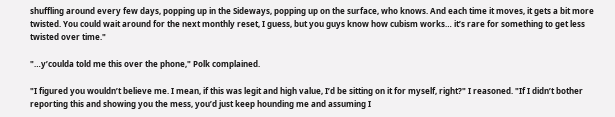shuffling around every few days, popping up in the Sideways, popping up on the surface, who knows. And each time it moves, it gets a bit more twisted. You could wait around for the next monthly reset, I guess, but you guys know how cubism works… it’s rare for something to get less twisted over time."

"…y’coulda told me this over the phone," Polk complained.

"I figured you wouldn’t believe me. I mean, if this was legit and high value, I’d be sitting on it for myself, right?" I reasoned. "If I didn’t bother reporting this and showing you the mess, you’d just keep hounding me and assuming I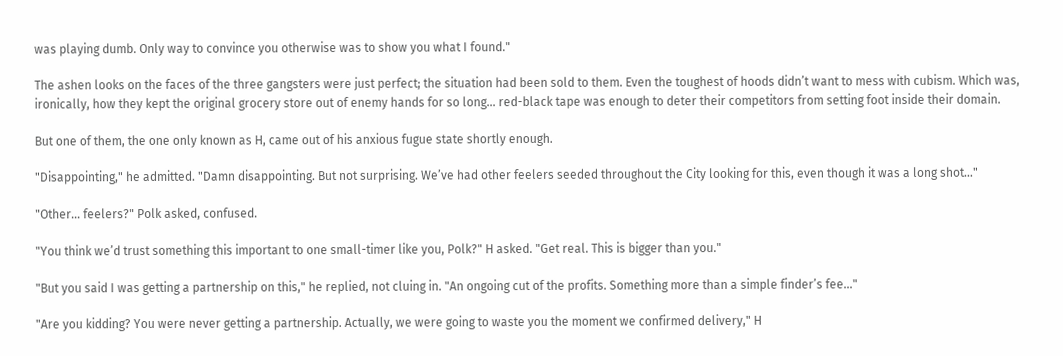was playing dumb. Only way to convince you otherwise was to show you what I found."

The ashen looks on the faces of the three gangsters were just perfect; the situation had been sold to them. Even the toughest of hoods didn’t want to mess with cubism. Which was, ironically, how they kept the original grocery store out of enemy hands for so long… red-black tape was enough to deter their competitors from setting foot inside their domain.

But one of them, the one only known as H, came out of his anxious fugue state shortly enough.

"Disappointing," he admitted. "Damn disappointing. But not surprising. We’ve had other feelers seeded throughout the City looking for this, even though it was a long shot…"

"Other… feelers?" Polk asked, confused.

"You think we’d trust something this important to one small-timer like you, Polk?" H asked. "Get real. This is bigger than you."

"But you said I was getting a partnership on this," he replied, not cluing in. "An ongoing cut of the profits. Something more than a simple finder’s fee…"

"Are you kidding? You were never getting a partnership. Actually, we were going to waste you the moment we confirmed delivery," H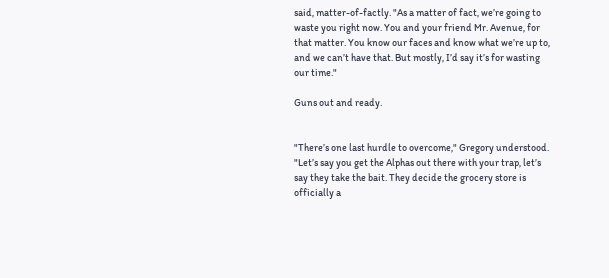said, matter-of-factly. "As a matter of fact, we’re going to waste you right now. You and your friend Mr. Avenue, for that matter. You know our faces and know what we’re up to, and we can’t have that. But mostly, I’d say it’s for wasting our time."

Guns out and ready.


"There’s one last hurdle to overcome," Gregory understood. "Let’s say you get the Alphas out there with your trap, let’s say they take the bait. They decide the grocery store is officially a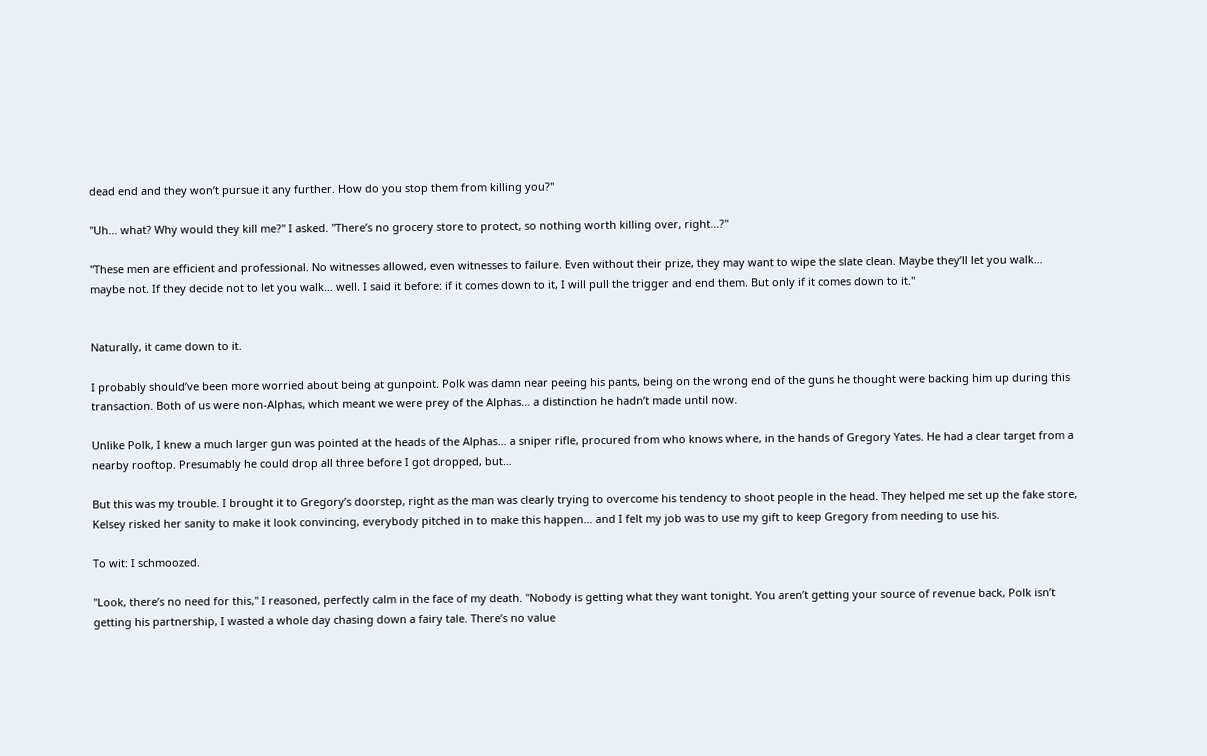dead end and they won’t pursue it any further. How do you stop them from killing you?"

"Uh… what? Why would they kill me?" I asked. "There’s no grocery store to protect, so nothing worth killing over, right…?"

"These men are efficient and professional. No witnesses allowed, even witnesses to failure. Even without their prize, they may want to wipe the slate clean. Maybe they’ll let you walk… maybe not. If they decide not to let you walk… well. I said it before: if it comes down to it, I will pull the trigger and end them. But only if it comes down to it."


Naturally, it came down to it.

I probably should’ve been more worried about being at gunpoint. Polk was damn near peeing his pants, being on the wrong end of the guns he thought were backing him up during this transaction. Both of us were non-Alphas, which meant we were prey of the Alphas… a distinction he hadn’t made until now.

Unlike Polk, I knew a much larger gun was pointed at the heads of the Alphas… a sniper rifle, procured from who knows where, in the hands of Gregory Yates. He had a clear target from a nearby rooftop. Presumably he could drop all three before I got dropped, but…

But this was my trouble. I brought it to Gregory’s doorstep, right as the man was clearly trying to overcome his tendency to shoot people in the head. They helped me set up the fake store, Kelsey risked her sanity to make it look convincing, everybody pitched in to make this happen… and I felt my job was to use my gift to keep Gregory from needing to use his.

To wit: I schmoozed.

"Look, there’s no need for this," I reasoned, perfectly calm in the face of my death. "Nobody is getting what they want tonight. You aren’t getting your source of revenue back, Polk isn’t getting his partnership, I wasted a whole day chasing down a fairy tale. There’s no value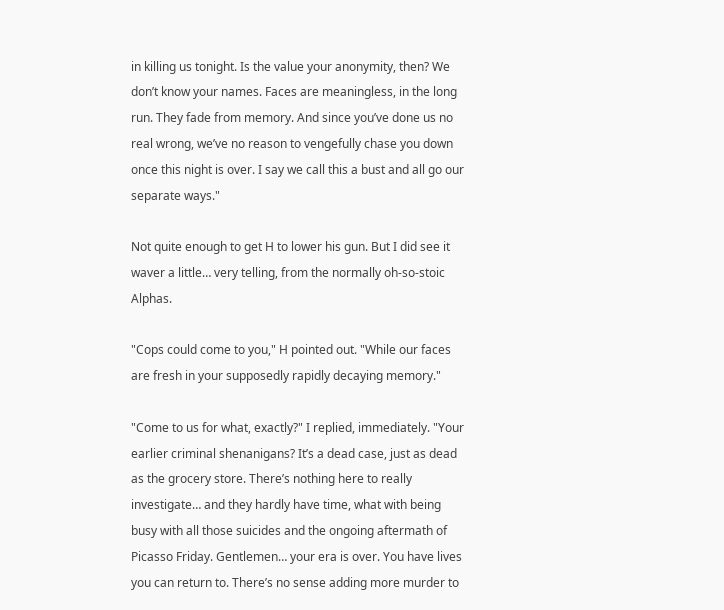in killing us tonight. Is the value your anonymity, then? We don’t know your names. Faces are meaningless, in the long run. They fade from memory. And since you’ve done us no real wrong, we’ve no reason to vengefully chase you down once this night is over. I say we call this a bust and all go our separate ways."

Not quite enough to get H to lower his gun. But I did see it waver a little… very telling, from the normally oh-so-stoic Alphas.

"Cops could come to you," H pointed out. "While our faces are fresh in your supposedly rapidly decaying memory."

"Come to us for what, exactly?" I replied, immediately. "Your earlier criminal shenanigans? It’s a dead case, just as dead as the grocery store. There’s nothing here to really investigate… and they hardly have time, what with being busy with all those suicides and the ongoing aftermath of Picasso Friday. Gentlemen… your era is over. You have lives you can return to. There’s no sense adding more murder to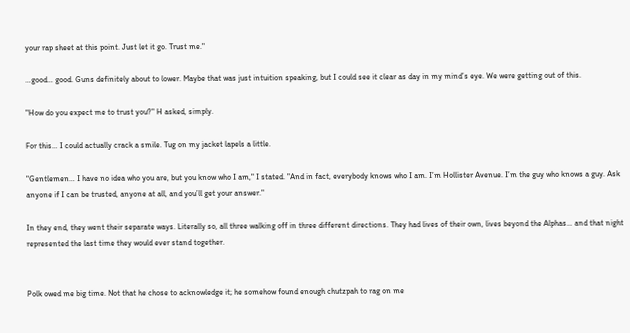your rap sheet at this point. Just let it go. Trust me."

…good… good. Guns definitely about to lower. Maybe that was just intuition speaking, but I could see it clear as day in my mind’s eye. We were getting out of this.

"How do you expect me to trust you?" H asked, simply.

For this… I could actually crack a smile. Tug on my jacket lapels a little.

"Gentlemen… I have no idea who you are, but you know who I am," I stated. "And in fact, everybody knows who I am. I’m Hollister Avenue. I’m the guy who knows a guy. Ask anyone if I can be trusted, anyone at all, and you’ll get your answer."

In they end, they went their separate ways. Literally so, all three walking off in three different directions. They had lives of their own, lives beyond the Alphas… and that night represented the last time they would ever stand together.


Polk owed me big time. Not that he chose to acknowledge it; he somehow found enough chutzpah to rag on me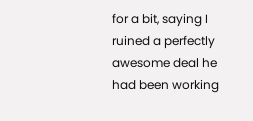for a bit, saying I ruined a perfectly awesome deal he had been working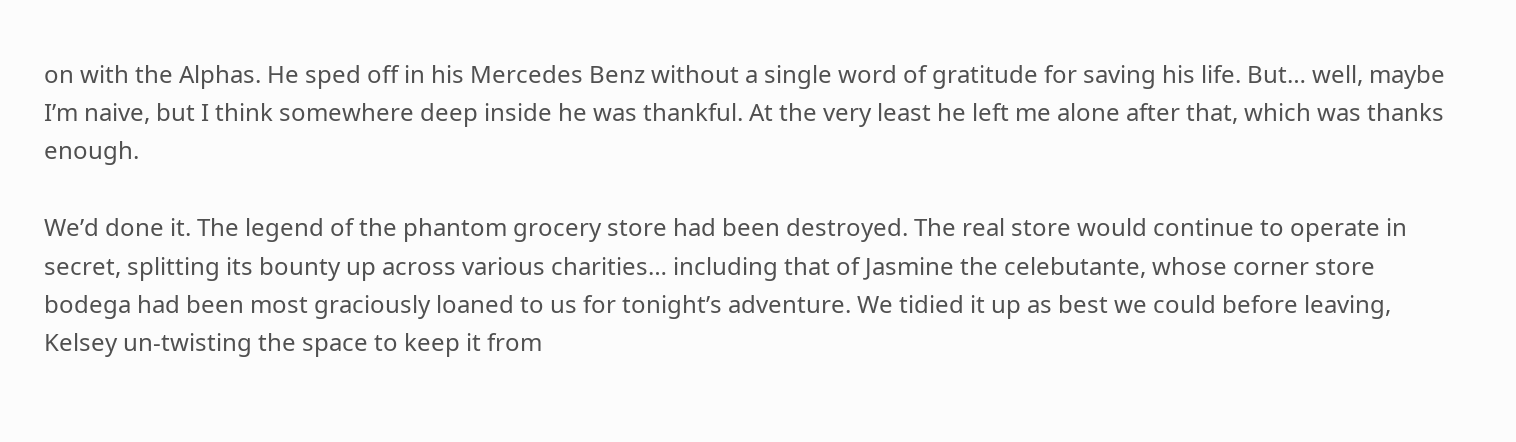on with the Alphas. He sped off in his Mercedes Benz without a single word of gratitude for saving his life. But… well, maybe I’m naive, but I think somewhere deep inside he was thankful. At the very least he left me alone after that, which was thanks enough.

We’d done it. The legend of the phantom grocery store had been destroyed. The real store would continue to operate in secret, splitting its bounty up across various charities… including that of Jasmine the celebutante, whose corner store bodega had been most graciously loaned to us for tonight’s adventure. We tidied it up as best we could before leaving, Kelsey un-twisting the space to keep it from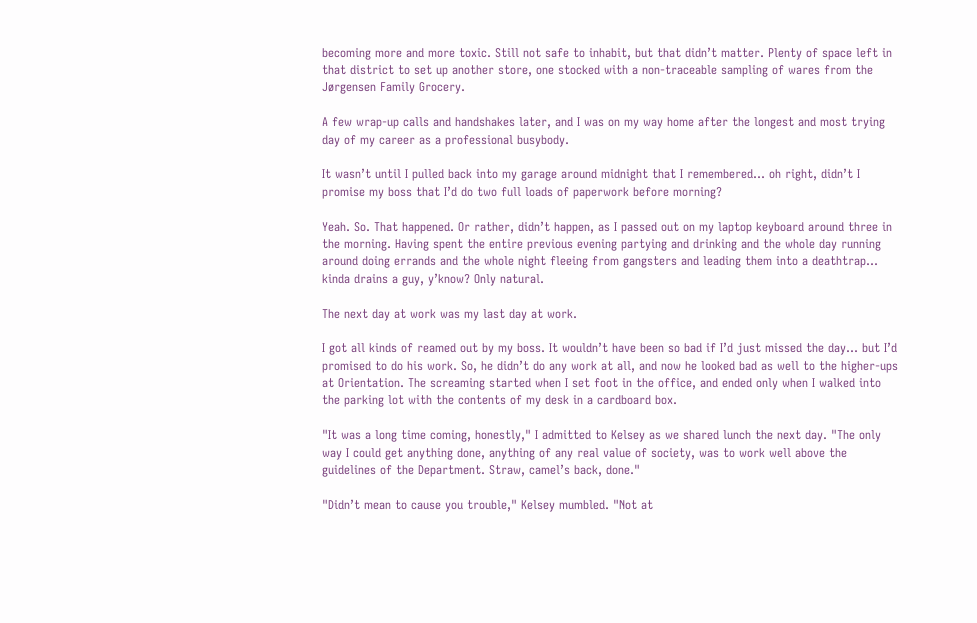becoming more and more toxic. Still not safe to inhabit, but that didn’t matter. Plenty of space left in that district to set up another store, one stocked with a non-traceable sampling of wares from the Jørgensen Family Grocery.

A few wrap-up calls and handshakes later, and I was on my way home after the longest and most trying day of my career as a professional busybody.

It wasn’t until I pulled back into my garage around midnight that I remembered… oh right, didn’t I promise my boss that I’d do two full loads of paperwork before morning?

Yeah. So. That happened. Or rather, didn’t happen, as I passed out on my laptop keyboard around three in the morning. Having spent the entire previous evening partying and drinking and the whole day running around doing errands and the whole night fleeing from gangsters and leading them into a deathtrap… kinda drains a guy, y’know? Only natural.

The next day at work was my last day at work.

I got all kinds of reamed out by my boss. It wouldn’t have been so bad if I’d just missed the day… but I’d promised to do his work. So, he didn’t do any work at all, and now he looked bad as well to the higher-ups at Orientation. The screaming started when I set foot in the office, and ended only when I walked into the parking lot with the contents of my desk in a cardboard box.

"It was a long time coming, honestly," I admitted to Kelsey as we shared lunch the next day. "The only way I could get anything done, anything of any real value of society, was to work well above the guidelines of the Department. Straw, camel’s back, done."

"Didn’t mean to cause you trouble," Kelsey mumbled. "Not at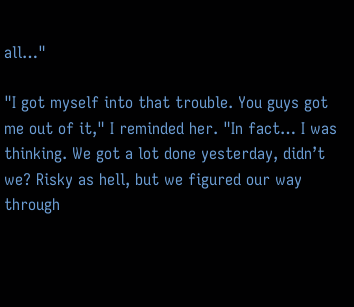all…"

"I got myself into that trouble. You guys got me out of it," I reminded her. "In fact… I was thinking. We got a lot done yesterday, didn’t we? Risky as hell, but we figured our way through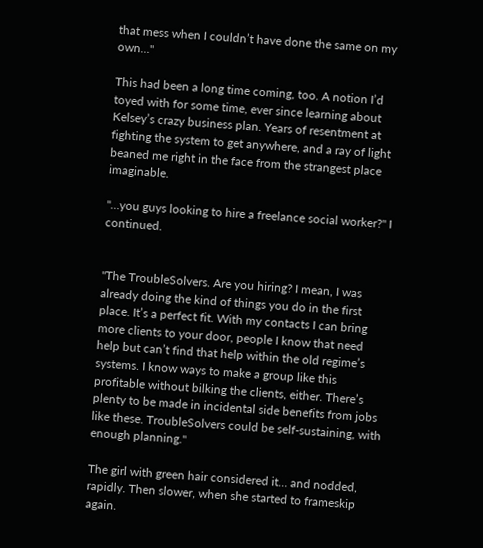that mess when I couldn’t have done the same on my own…"

This had been a long time coming, too. A notion I’d toyed with for some time, ever since learning about Kelsey’s crazy business plan. Years of resentment at fighting the system to get anywhere, and a ray of light beaned me right in the face from the strangest place imaginable.

"…you guys looking to hire a freelance social worker?" I continued.


"The TroubleSolvers. Are you hiring? I mean, I was already doing the kind of things you do in the first place. It’s a perfect fit. With my contacts I can bring more clients to your door, people I know that need help but can’t find that help within the old regime’s systems. I know ways to make a group like this profitable without bilking the clients, either. There’s plenty to be made in incidental side benefits from jobs like these. TroubleSolvers could be self-sustaining, with enough planning."

The girl with green hair considered it… and nodded, rapidly. Then slower, when she started to frameskip again.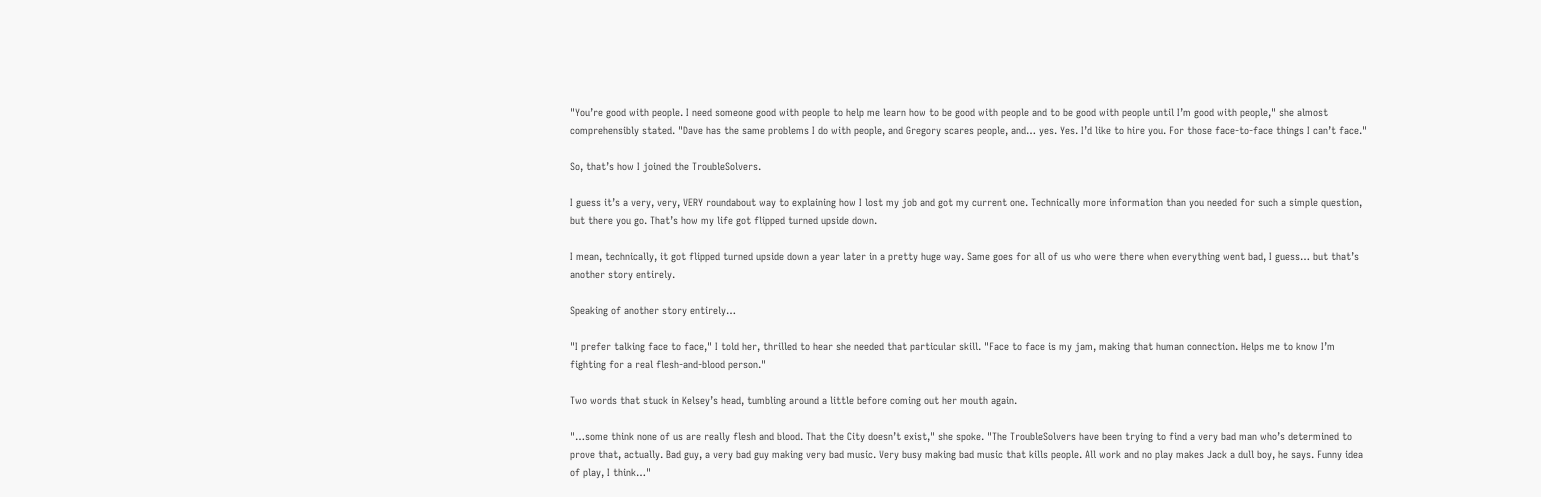"You’re good with people. I need someone good with people to help me learn how to be good with people and to be good with people until I’m good with people," she almost comprehensibly stated. "Dave has the same problems I do with people, and Gregory scares people, and… yes. Yes. I’d like to hire you. For those face-to-face things I can’t face."

So, that’s how I joined the TroubleSolvers.

I guess it’s a very, very, VERY roundabout way to explaining how I lost my job and got my current one. Technically more information than you needed for such a simple question, but there you go. That’s how my life got flipped turned upside down.

I mean, technically, it got flipped turned upside down a year later in a pretty huge way. Same goes for all of us who were there when everything went bad, I guess… but that’s another story entirely.

Speaking of another story entirely…

"I prefer talking face to face," I told her, thrilled to hear she needed that particular skill. "Face to face is my jam, making that human connection. Helps me to know I’m fighting for a real flesh-and-blood person."

Two words that stuck in Kelsey’s head, tumbling around a little before coming out her mouth again.

"…some think none of us are really flesh and blood. That the City doesn’t exist," she spoke. "The TroubleSolvers have been trying to find a very bad man who’s determined to prove that, actually. Bad guy, a very bad guy making very bad music. Very busy making bad music that kills people. All work and no play makes Jack a dull boy, he says. Funny idea of play, I think…"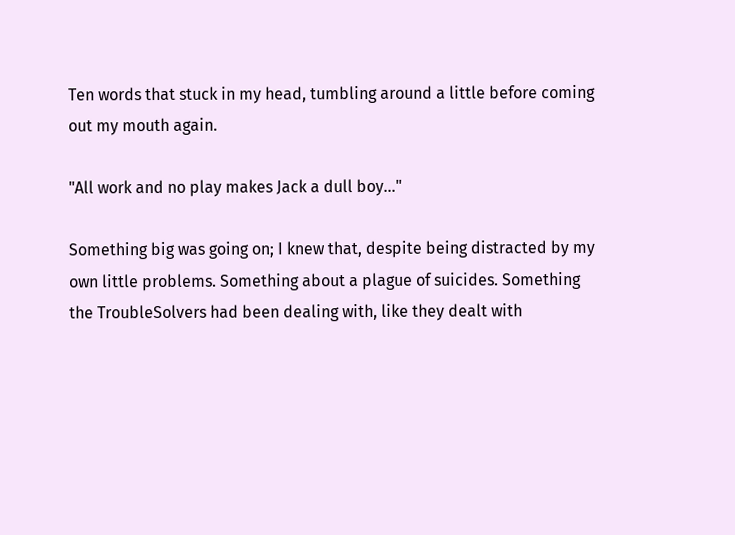Ten words that stuck in my head, tumbling around a little before coming out my mouth again.

"All work and no play makes Jack a dull boy…"

Something big was going on; I knew that, despite being distracted by my own little problems. Something about a plague of suicides. Something the TroubleSolvers had been dealing with, like they dealt with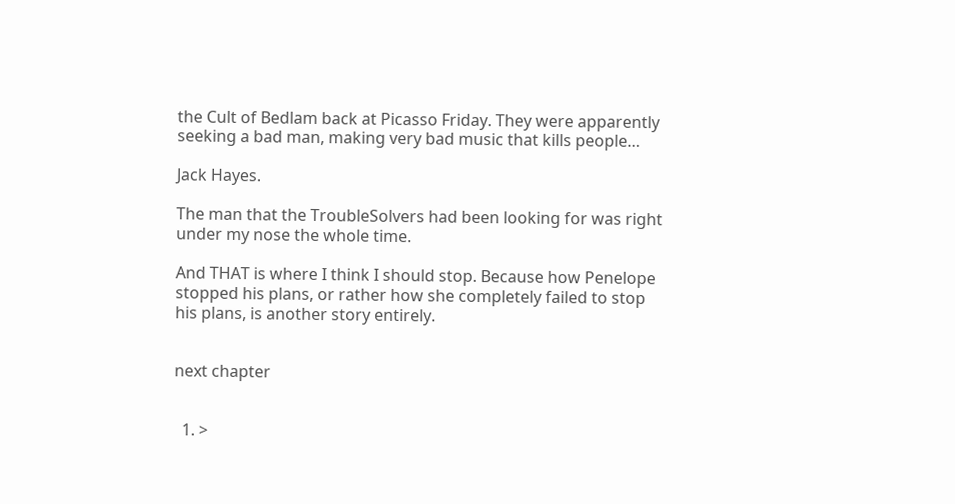the Cult of Bedlam back at Picasso Friday. They were apparently seeking a bad man, making very bad music that kills people…

Jack Hayes.

The man that the TroubleSolvers had been looking for was right under my nose the whole time.

And THAT is where I think I should stop. Because how Penelope stopped his plans, or rather how she completely failed to stop his plans, is another story entirely.


next chapter


  1. >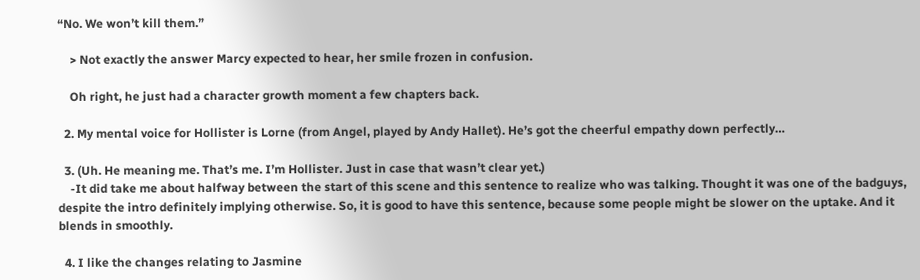“No. We won’t kill them.”

    > Not exactly the answer Marcy expected to hear, her smile frozen in confusion.

    Oh right, he just had a character growth moment a few chapters back.

  2. My mental voice for Hollister is Lorne (from Angel, played by Andy Hallet). He’s got the cheerful empathy down perfectly…

  3. (Uh. He meaning me. That’s me. I’m Hollister. Just in case that wasn’t clear yet.)
    -It did take me about halfway between the start of this scene and this sentence to realize who was talking. Thought it was one of the badguys, despite the intro definitely implying otherwise. So, it is good to have this sentence, because some people might be slower on the uptake. And it blends in smoothly.

  4. I like the changes relating to Jasmine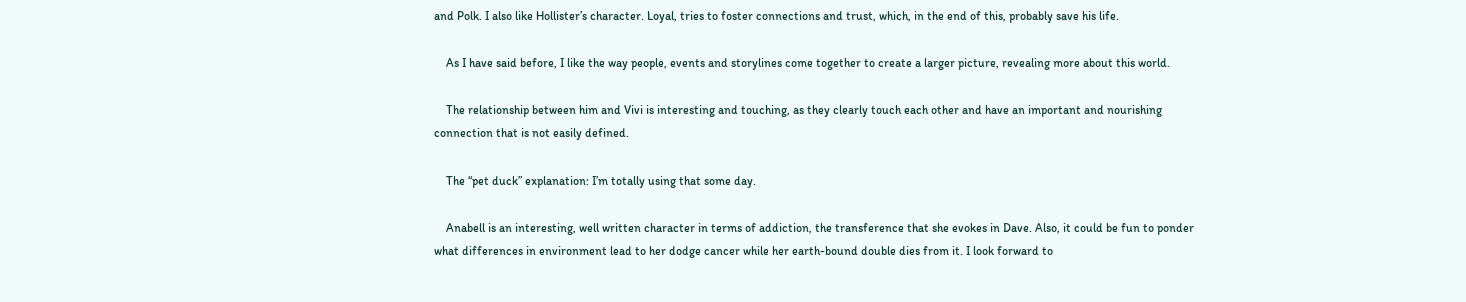and Polk. I also like Hollister’s character. Loyal, tries to foster connections and trust, which, in the end of this, probably save his life.

    As I have said before, I like the way people, events and storylines come together to create a larger picture, revealing more about this world.

    The relationship between him and Vivi is interesting and touching, as they clearly touch each other and have an important and nourishing connection that is not easily defined.

    The “pet duck” explanation: I’m totally using that some day.

    Anabell is an interesting, well written character in terms of addiction, the transference that she evokes in Dave. Also, it could be fun to ponder what differences in environment lead to her dodge cancer while her earth-bound double dies from it. I look forward to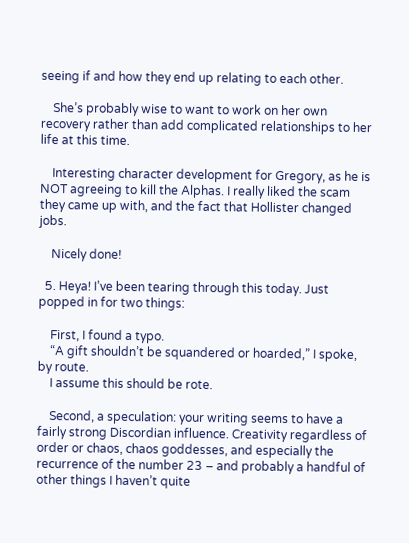seeing if and how they end up relating to each other.

    She’s probably wise to want to work on her own recovery rather than add complicated relationships to her life at this time.

    Interesting character development for Gregory, as he is NOT agreeing to kill the Alphas. I really liked the scam they came up with, and the fact that Hollister changed jobs.

    Nicely done!

  5. Heya! I’ve been tearing through this today. Just popped in for two things:

    First, I found a typo.
    “A gift shouldn’t be squandered or hoarded,” I spoke, by route.
    I assume this should be rote.

    Second, a speculation: your writing seems to have a fairly strong Discordian influence. Creativity regardless of order or chaos, chaos goddesses, and especially the recurrence of the number 23 – and probably a handful of other things I haven’t quite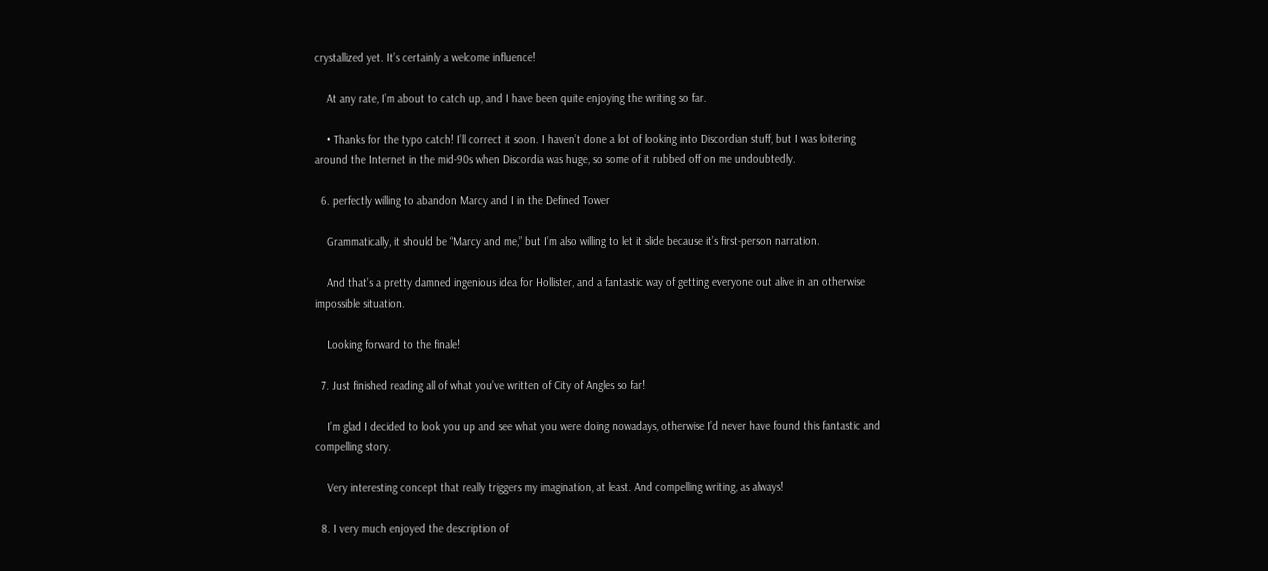crystallized yet. It’s certainly a welcome influence!

    At any rate, I’m about to catch up, and I have been quite enjoying the writing so far.

    • Thanks for the typo catch! I’ll correct it soon. I haven’t done a lot of looking into Discordian stuff, but I was loitering around the Internet in the mid-90s when Discordia was huge, so some of it rubbed off on me undoubtedly.

  6. perfectly willing to abandon Marcy and I in the Defined Tower

    Grammatically, it should be “Marcy and me,” but I’m also willing to let it slide because it’s first-person narration.

    And that’s a pretty damned ingenious idea for Hollister, and a fantastic way of getting everyone out alive in an otherwise impossible situation.

    Looking forward to the finale!

  7. Just finished reading all of what you’ve written of City of Angles so far!

    I’m glad I decided to look you up and see what you were doing nowadays, otherwise I’d never have found this fantastic and compelling story.

    Very interesting concept that really triggers my imagination, at least. And compelling writing, as always!

  8. I very much enjoyed the description of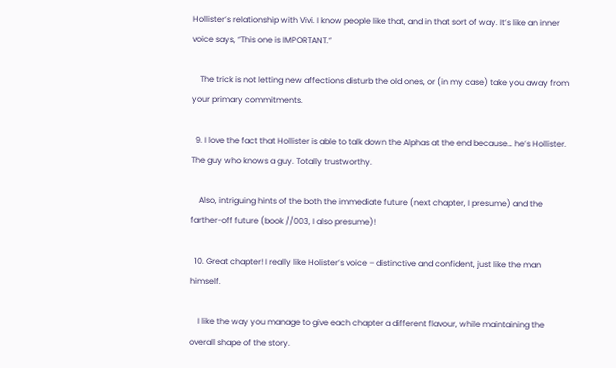Hollister’s relationship with Vivi. I know people like that, and in that sort of way. It’s like an inner voice says, “This one is IMPORTANT.”

    The trick is not letting new affections disturb the old ones, or (in my case) take you away from your primary commitments.

  9. I love the fact that Hollister is able to talk down the Alphas at the end because… he’s Hollister. The guy who knows a guy. Totally trustworthy.

    Also, intriguing hints of the both the immediate future (next chapter, I presume) and the farther-off future (book //003, I also presume)!

  10. Great chapter! I really like Holister’s voice – distinctive and confident, just like the man himself.

    I like the way you manage to give each chapter a different flavour, while maintaining the overall shape of the story.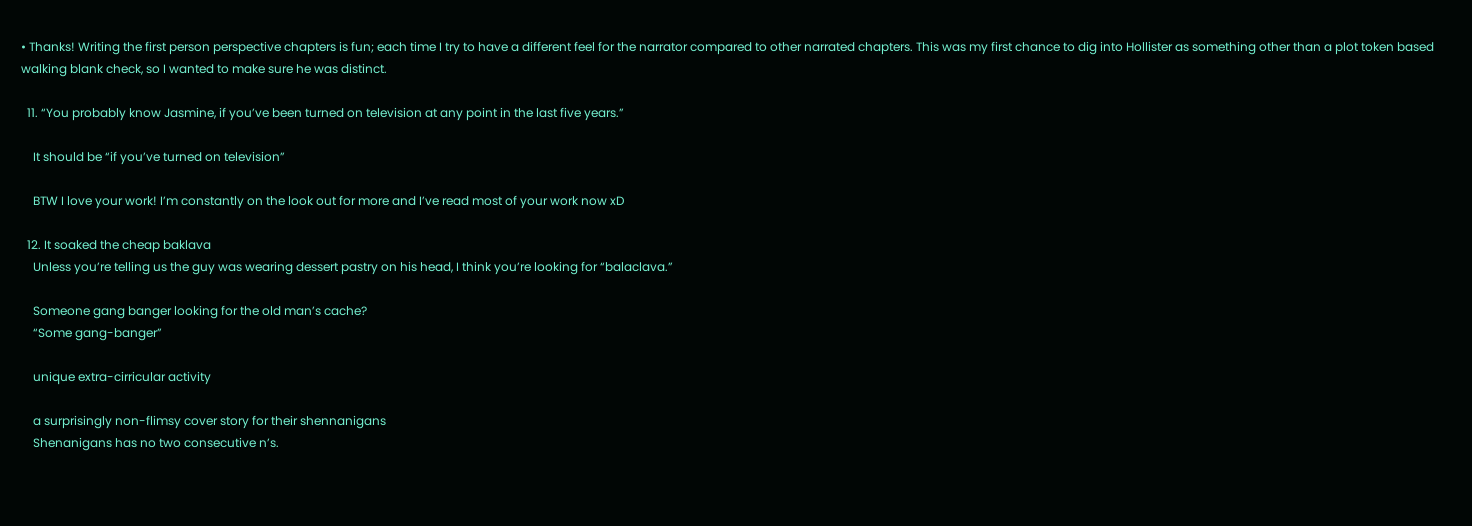• Thanks! Writing the first person perspective chapters is fun; each time I try to have a different feel for the narrator compared to other narrated chapters. This was my first chance to dig into Hollister as something other than a plot token based walking blank check, so I wanted to make sure he was distinct.

  11. “You probably know Jasmine, if you’ve been turned on television at any point in the last five years.”

    It should be “if you’ve turned on television”

    BTW I love your work! I’m constantly on the look out for more and I’ve read most of your work now xD

  12. It soaked the cheap baklava
    Unless you’re telling us the guy was wearing dessert pastry on his head, I think you’re looking for “balaclava.”

    Someone gang banger looking for the old man’s cache?
    “Some gang-banger”

    unique extra-cirricular activity

    a surprisingly non-flimsy cover story for their shennanigans
    Shenanigans has no two consecutive n’s.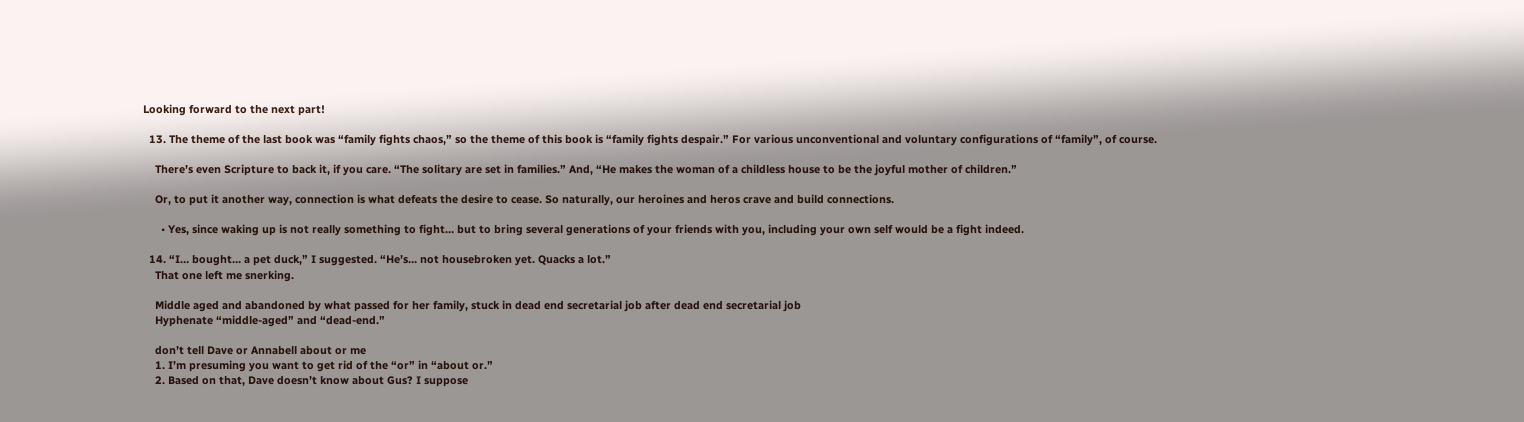Looking forward to the next part!

  13. The theme of the last book was “family fights chaos,” so the theme of this book is “family fights despair.” For various unconventional and voluntary configurations of “family”, of course.

    There’s even Scripture to back it, if you care. “The solitary are set in families.” And, “He makes the woman of a childless house to be the joyful mother of children.”

    Or, to put it another way, connection is what defeats the desire to cease. So naturally, our heroines and heros crave and build connections.

      • Yes, since waking up is not really something to fight… but to bring several generations of your friends with you, including your own self would be a fight indeed.

  14. “I… bought… a pet duck,” I suggested. “He’s… not housebroken yet. Quacks a lot.”
    That one left me snerking.

    Middle aged and abandoned by what passed for her family, stuck in dead end secretarial job after dead end secretarial job
    Hyphenate “middle-aged” and “dead-end.”

    don’t tell Dave or Annabell about or me
    1. I’m presuming you want to get rid of the “or” in “about or.”
    2. Based on that, Dave doesn’t know about Gus? I suppose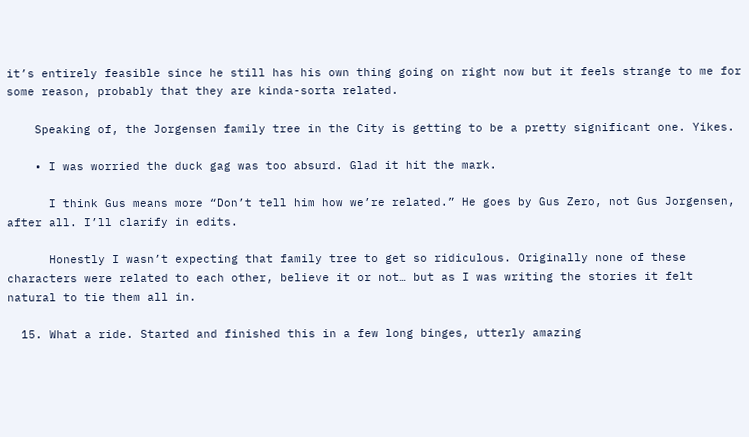it’s entirely feasible since he still has his own thing going on right now but it feels strange to me for some reason, probably that they are kinda-sorta related.

    Speaking of, the Jorgensen family tree in the City is getting to be a pretty significant one. Yikes.

    • I was worried the duck gag was too absurd. Glad it hit the mark.

      I think Gus means more “Don’t tell him how we’re related.” He goes by Gus Zero, not Gus Jorgensen, after all. I’ll clarify in edits.

      Honestly I wasn’t expecting that family tree to get so ridiculous. Originally none of these characters were related to each other, believe it or not… but as I was writing the stories it felt natural to tie them all in.

  15. What a ride. Started and finished this in a few long binges, utterly amazing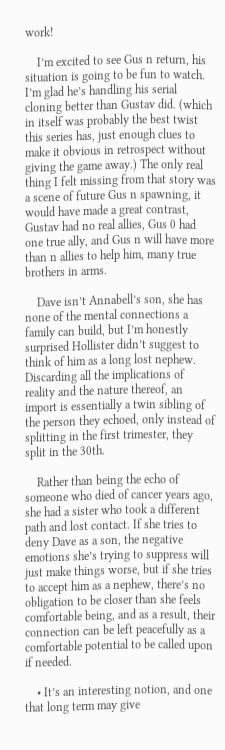work!

    I’m excited to see Gus n return, his situation is going to be fun to watch. I’m glad he’s handling his serial cloning better than Gustav did. (which in itself was probably the best twist this series has, just enough clues to make it obvious in retrospect without giving the game away.) The only real thing I felt missing from that story was a scene of future Gus n spawning, it would have made a great contrast, Gustav had no real allies, Gus 0 had one true ally, and Gus n will have more than n allies to help him, many true brothers in arms.

    Dave isn’t Annabell’s son, she has none of the mental connections a family can build, but I’m honestly surprised Hollister didn’t suggest to think of him as a long lost nephew. Discarding all the implications of reality and the nature thereof, an import is essentially a twin sibling of the person they echoed, only instead of splitting in the first trimester, they split in the 30th.

    Rather than being the echo of someone who died of cancer years ago, she had a sister who took a different path and lost contact. If she tries to deny Dave as a son, the negative emotions she’s trying to suppress will just make things worse, but if she tries to accept him as a nephew, there’s no obligation to be closer than she feels comfortable being, and as a result, their connection can be left peacefully as a comfortable potential to be called upon if needed.

    • It’s an interesting notion, and one that long term may give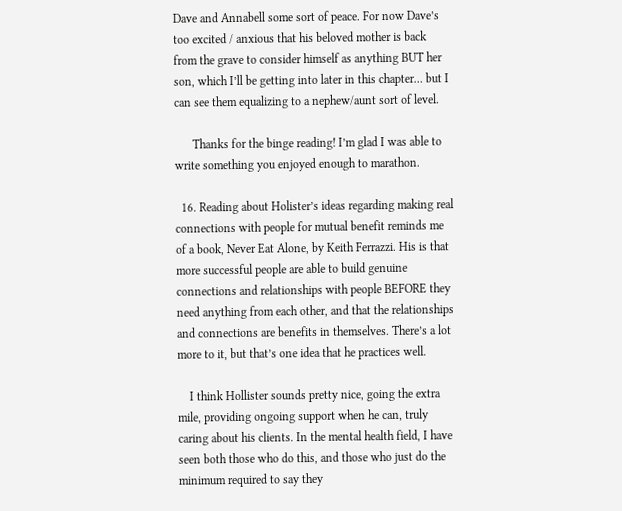Dave and Annabell some sort of peace. For now Dave’s too excited / anxious that his beloved mother is back from the grave to consider himself as anything BUT her son, which I’ll be getting into later in this chapter… but I can see them equalizing to a nephew/aunt sort of level.

      Thanks for the binge reading! I’m glad I was able to write something you enjoyed enough to marathon.

  16. Reading about Holister’s ideas regarding making real connections with people for mutual benefit reminds me of a book, Never Eat Alone, by Keith Ferrazzi. His is that more successful people are able to build genuine connections and relationships with people BEFORE they need anything from each other, and that the relationships and connections are benefits in themselves. There’s a lot more to it, but that’s one idea that he practices well.

    I think Hollister sounds pretty nice, going the extra mile, providing ongoing support when he can, truly caring about his clients. In the mental health field, I have seen both those who do this, and those who just do the minimum required to say they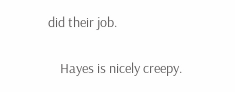did their job.

    Hayes is nicely creepy.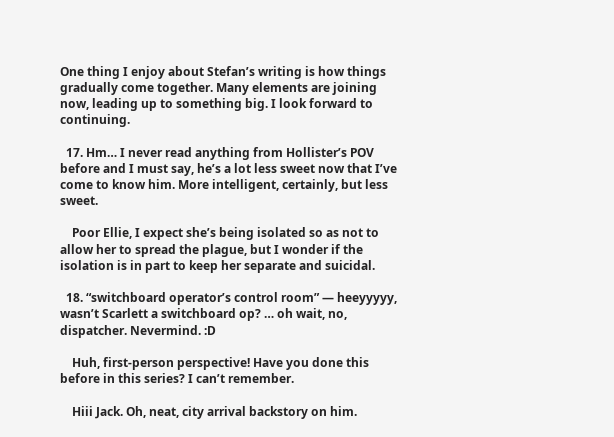One thing I enjoy about Stefan’s writing is how things gradually come together. Many elements are joining now, leading up to something big. I look forward to continuing.

  17. Hm… I never read anything from Hollister’s POV before and I must say, he’s a lot less sweet now that I’ve come to know him. More intelligent, certainly, but less sweet.

    Poor Ellie, I expect she’s being isolated so as not to allow her to spread the plague, but I wonder if the isolation is in part to keep her separate and suicidal.

  18. “switchboard operator’s control room” — heeyyyyy, wasn’t Scarlett a switchboard op? … oh wait, no, dispatcher. Nevermind. :D

    Huh, first-person perspective! Have you done this before in this series? I can’t remember.

    Hiii Jack. Oh, neat, city arrival backstory on him.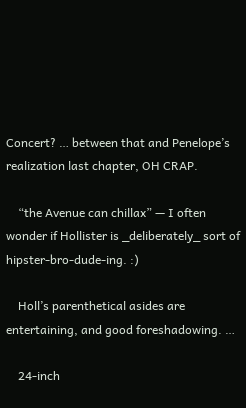Concert? … between that and Penelope’s realization last chapter, OH CRAP.

    “the Avenue can chillax” — I often wonder if Hollister is _deliberately_ sort of hipster-bro-dude-ing. :)

    Holl’s parenthetical asides are entertaining, and good foreshadowing. …

    24-inch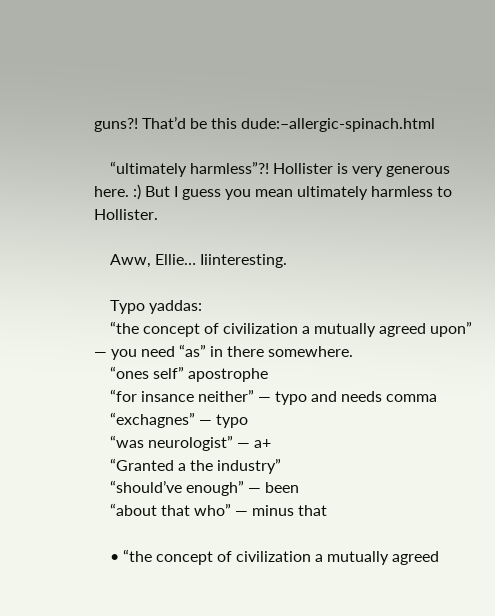guns?! That’d be this dude:–allergic-spinach.html

    “ultimately harmless”?! Hollister is very generous here. :) But I guess you mean ultimately harmless to Hollister.

    Aww, Ellie… Iiinteresting.

    Typo yaddas:
    “the concept of civilization a mutually agreed upon” — you need “as” in there somewhere.
    “ones self” apostrophe
    “for insance neither” — typo and needs comma
    “exchagnes” — typo
    “was neurologist” — a+
    “Granted a the industry”
    “should’ve enough” — been
    “about that who” — minus that

    • “the concept of civilization a mutually agreed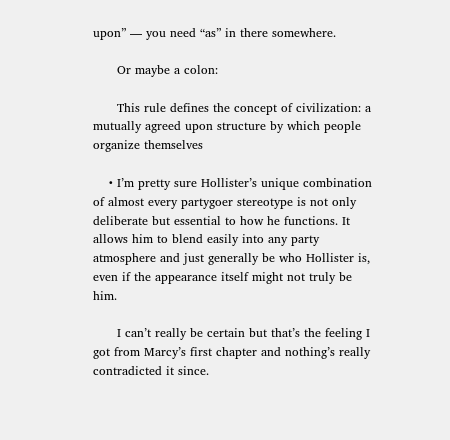upon” — you need “as” in there somewhere.

      Or maybe a colon:

      This rule defines the concept of civilization: a mutually agreed upon structure by which people organize themselves

    • I’m pretty sure Hollister’s unique combination of almost every partygoer stereotype is not only deliberate but essential to how he functions. It allows him to blend easily into any party atmosphere and just generally be who Hollister is, even if the appearance itself might not truly be him.

      I can’t really be certain but that’s the feeling I got from Marcy’s first chapter and nothing’s really contradicted it since.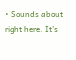• Sounds about right here. It’s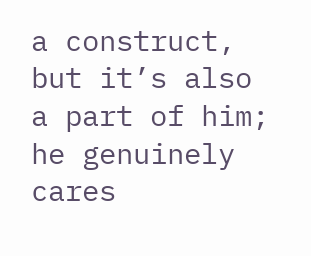a construct, but it’s also a part of him; he genuinely cares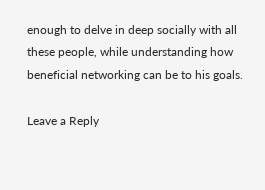enough to delve in deep socially with all these people, while understanding how beneficial networking can be to his goals.

Leave a Reply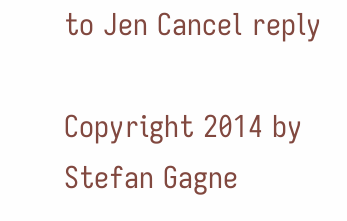to Jen Cancel reply

Copyright 2014 by Stefan Gagne